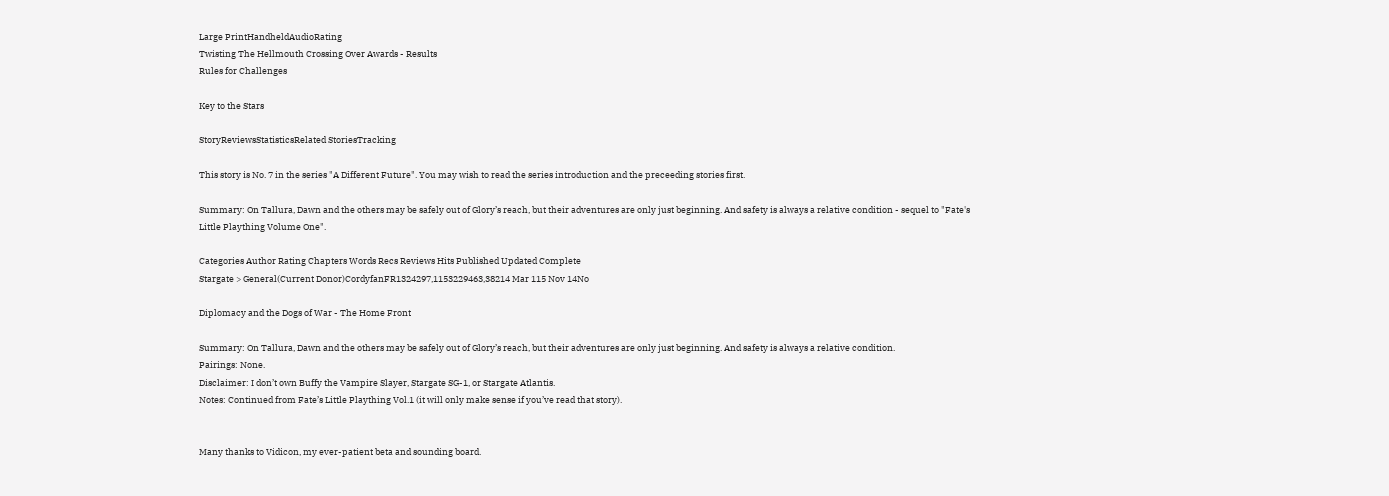Large PrintHandheldAudioRating
Twisting The Hellmouth Crossing Over Awards - Results
Rules for Challenges

Key to the Stars

StoryReviewsStatisticsRelated StoriesTracking

This story is No. 7 in the series "A Different Future". You may wish to read the series introduction and the preceeding stories first.

Summary: On Tallura, Dawn and the others may be safely out of Glory’s reach, but their adventures are only just beginning. And safety is always a relative condition - sequel to "Fate's Little Plaything Volume One".

Categories Author Rating Chapters Words Recs Reviews Hits Published Updated Complete
Stargate > General(Current Donor)CordyfanFR1324297,1153229463,38214 Mar 115 Nov 14No

Diplomacy and the Dogs of War - The Home Front

Summary: On Tallura, Dawn and the others may be safely out of Glory’s reach, but their adventures are only just beginning. And safety is always a relative condition.
Pairings: None.
Disclaimer: I don’t own Buffy the Vampire Slayer, Stargate SG-1, or Stargate Atlantis.
Notes: Continued from Fate’s Little Plaything Vol.1 (it will only make sense if you’ve read that story).


Many thanks to Vidicon, my ever-patient beta and sounding board.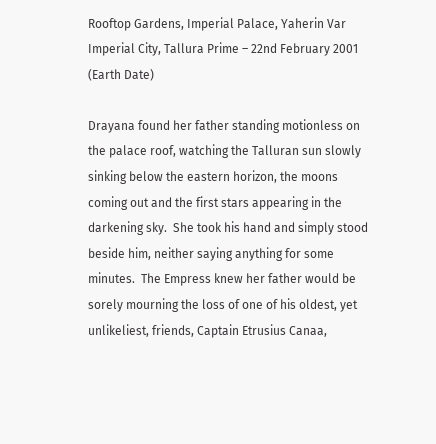Rooftop Gardens, Imperial Palace, Yaherin Var Imperial City, Tallura Prime – 22nd February 2001 (Earth Date)

Drayana found her father standing motionless on the palace roof, watching the Talluran sun slowly sinking below the eastern horizon, the moons coming out and the first stars appearing in the darkening sky.  She took his hand and simply stood beside him, neither saying anything for some minutes.  The Empress knew her father would be sorely mourning the loss of one of his oldest, yet unlikeliest, friends, Captain Etrusius Canaa,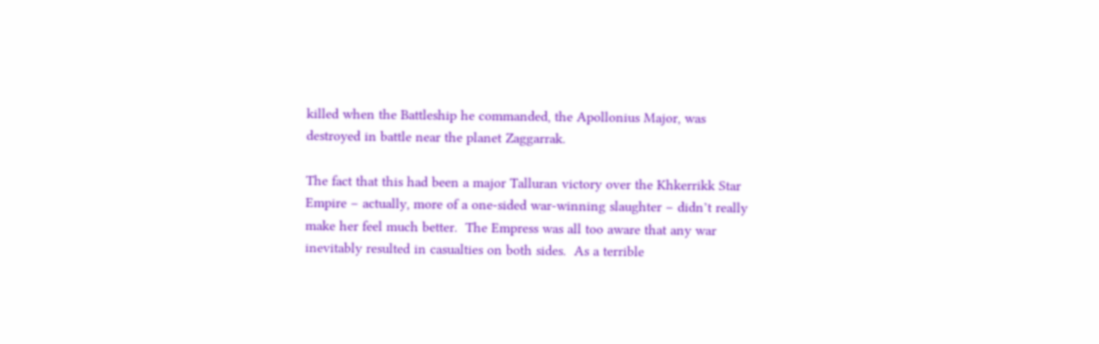killed when the Battleship he commanded, the Apollonius Major, was destroyed in battle near the planet Zaggarrak.

The fact that this had been a major Talluran victory over the Khkerrikk Star Empire – actually, more of a one-sided war-winning slaughter – didn’t really make her feel much better.  The Empress was all too aware that any war inevitably resulted in casualties on both sides.  As a terrible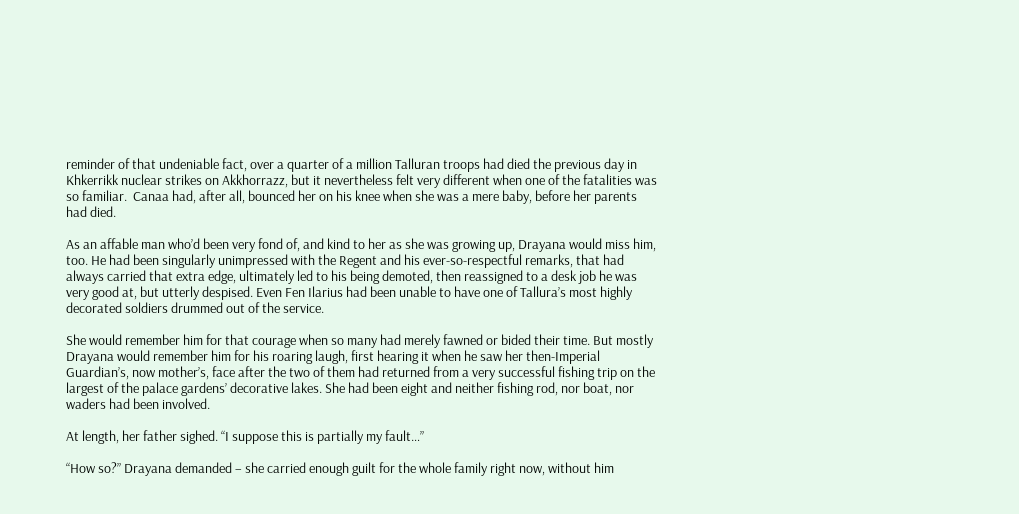reminder of that undeniable fact, over a quarter of a million Talluran troops had died the previous day in Khkerrikk nuclear strikes on Akkhorrazz, but it nevertheless felt very different when one of the fatalities was so familiar.  Canaa had, after all, bounced her on his knee when she was a mere baby, before her parents had died.

As an affable man who’d been very fond of, and kind to her as she was growing up, Drayana would miss him, too. He had been singularly unimpressed with the Regent and his ever-so-respectful remarks, that had always carried that extra edge, ultimately led to his being demoted, then reassigned to a desk job he was very good at, but utterly despised. Even Fen Ilarius had been unable to have one of Tallura’s most highly decorated soldiers drummed out of the service.

She would remember him for that courage when so many had merely fawned or bided their time. But mostly Drayana would remember him for his roaring laugh, first hearing it when he saw her then-Imperial Guardian’s, now mother’s, face after the two of them had returned from a very successful fishing trip on the largest of the palace gardens’ decorative lakes. She had been eight and neither fishing rod, nor boat, nor waders had been involved.

At length, her father sighed. “I suppose this is partially my fault…”

“How so?” Drayana demanded – she carried enough guilt for the whole family right now, without him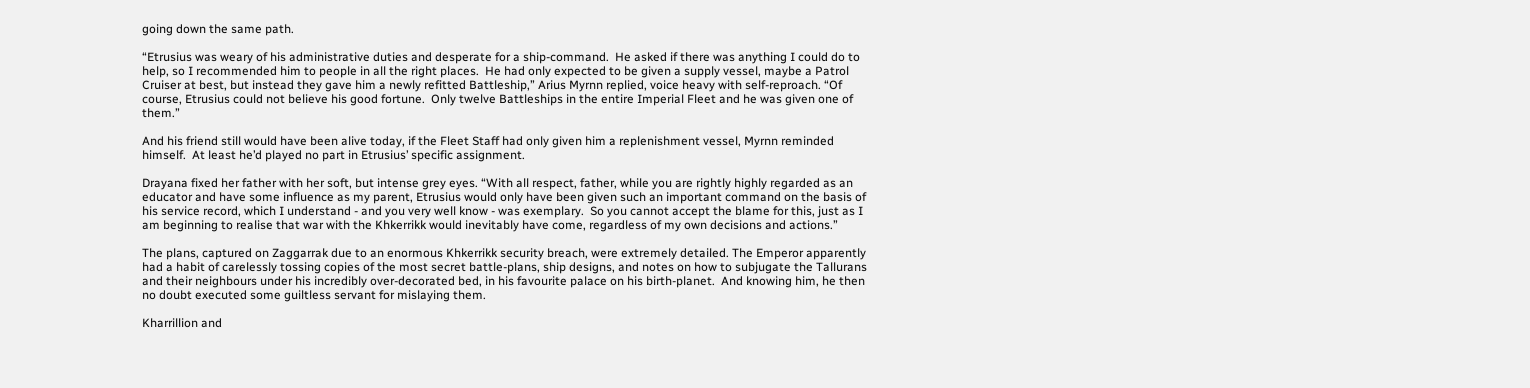going down the same path.

“Etrusius was weary of his administrative duties and desperate for a ship-command.  He asked if there was anything I could do to help, so I recommended him to people in all the right places.  He had only expected to be given a supply vessel, maybe a Patrol Cruiser at best, but instead they gave him a newly refitted Battleship,” Arius Myrnn replied, voice heavy with self-reproach. “Of course, Etrusius could not believe his good fortune.  Only twelve Battleships in the entire Imperial Fleet and he was given one of them.”

And his friend still would have been alive today, if the Fleet Staff had only given him a replenishment vessel, Myrnn reminded himself.  At least he’d played no part in Etrusius’ specific assignment.

Drayana fixed her father with her soft, but intense grey eyes. “With all respect, father, while you are rightly highly regarded as an educator and have some influence as my parent, Etrusius would only have been given such an important command on the basis of his service record, which I understand - and you very well know - was exemplary.  So you cannot accept the blame for this, just as I am beginning to realise that war with the Khkerrikk would inevitably have come, regardless of my own decisions and actions.”

The plans, captured on Zaggarrak due to an enormous Khkerrikk security breach, were extremely detailed. The Emperor apparently had a habit of carelessly tossing copies of the most secret battle-plans, ship designs, and notes on how to subjugate the Tallurans and their neighbours under his incredibly over-decorated bed, in his favourite palace on his birth-planet.  And knowing him, he then no doubt executed some guiltless servant for mislaying them.

Kharrillion and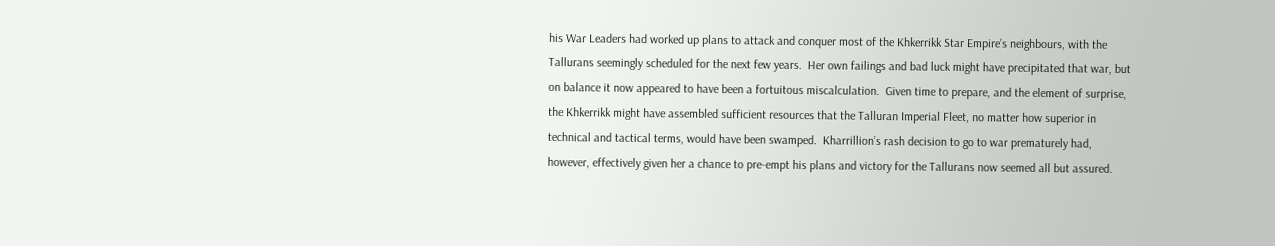his War Leaders had worked up plans to attack and conquer most of the Khkerrikk Star Empire’s neighbours, with the Tallurans seemingly scheduled for the next few years.  Her own failings and bad luck might have precipitated that war, but on balance it now appeared to have been a fortuitous miscalculation.  Given time to prepare, and the element of surprise, the Khkerrikk might have assembled sufficient resources that the Talluran Imperial Fleet, no matter how superior in technical and tactical terms, would have been swamped.  Kharrillion’s rash decision to go to war prematurely had, however, effectively given her a chance to pre-empt his plans and victory for the Tallurans now seemed all but assured.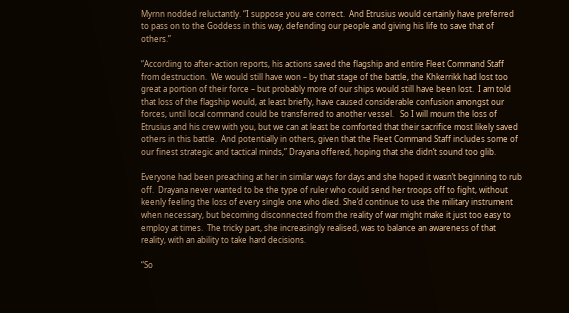Myrnn nodded reluctantly. “I suppose you are correct.  And Etrusius would certainly have preferred to pass on to the Goddess in this way, defending our people and giving his life to save that of others.”

“According to after-action reports, his actions saved the flagship and entire Fleet Command Staff from destruction.  We would still have won – by that stage of the battle, the Khkerrikk had lost too great a portion of their force – but probably more of our ships would still have been lost.  I am told that loss of the flagship would, at least briefly, have caused considerable confusion amongst our forces, until local command could be transferred to another vessel.   So I will mourn the loss of Etrusius and his crew with you, but we can at least be comforted that their sacrifice most likely saved others in this battle.  And potentially in others, given that the Fleet Command Staff includes some of our finest strategic and tactical minds,” Drayana offered, hoping that she didn’t sound too glib.

Everyone had been preaching at her in similar ways for days and she hoped it wasn’t beginning to rub off.  Drayana never wanted to be the type of ruler who could send her troops off to fight, without keenly feeling the loss of every single one who died. She’d continue to use the military instrument when necessary, but becoming disconnected from the reality of war might make it just too easy to employ at times.  The tricky part, she increasingly realised, was to balance an awareness of that reality, with an ability to take hard decisions.

“So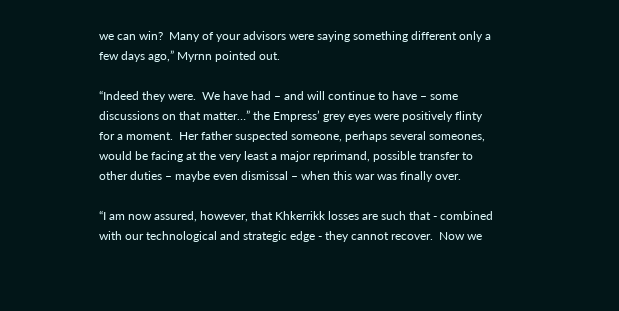we can win?  Many of your advisors were saying something different only a few days ago,” Myrnn pointed out.

“Indeed they were.  We have had – and will continue to have – some discussions on that matter…” the Empress’ grey eyes were positively flinty for a moment.  Her father suspected someone, perhaps several someones, would be facing at the very least a major reprimand, possible transfer to other duties – maybe even dismissal – when this war was finally over.

“I am now assured, however, that Khkerrikk losses are such that - combined with our technological and strategic edge - they cannot recover.  Now we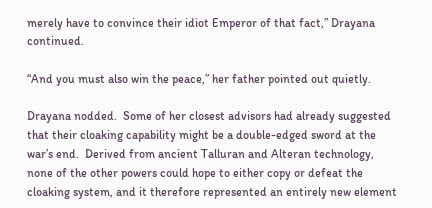merely have to convince their idiot Emperor of that fact,” Drayana continued.

“And you must also win the peace,” her father pointed out quietly.

Drayana nodded.  Some of her closest advisors had already suggested that their cloaking capability might be a double-edged sword at the war’s end.  Derived from ancient Talluran and Alteran technology, none of the other powers could hope to either copy or defeat the cloaking system, and it therefore represented an entirely new element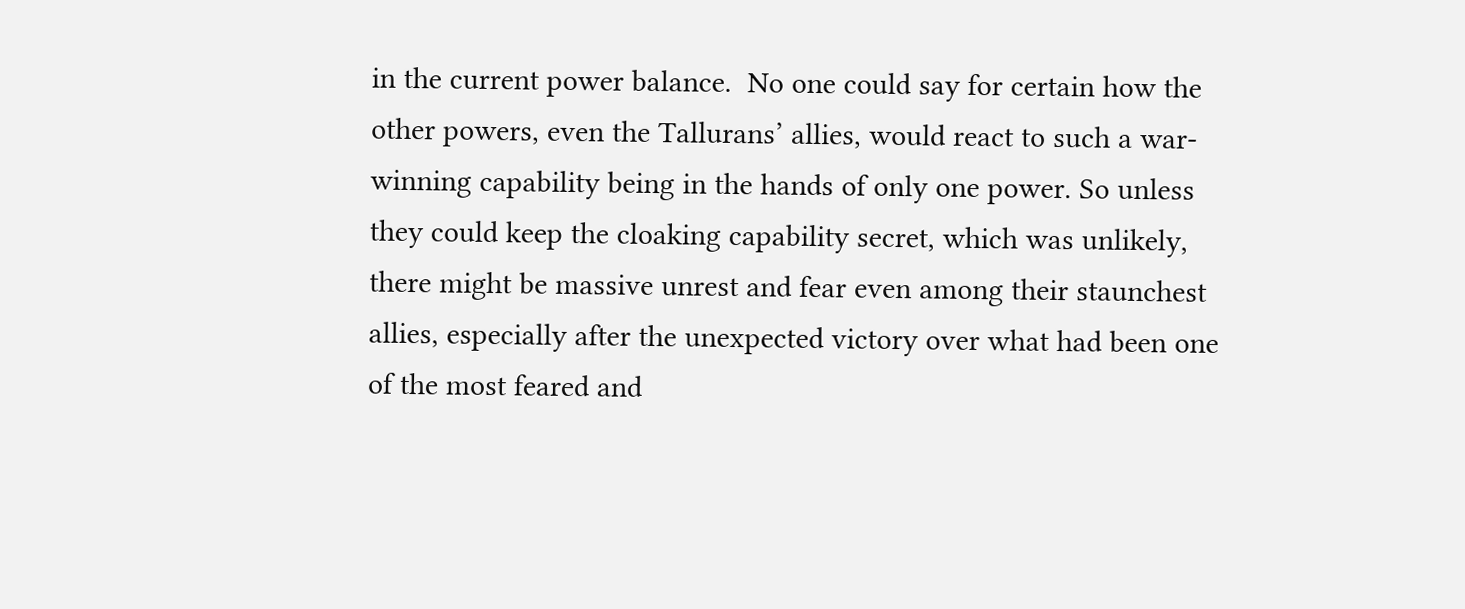in the current power balance.  No one could say for certain how the other powers, even the Tallurans’ allies, would react to such a war-winning capability being in the hands of only one power. So unless they could keep the cloaking capability secret, which was unlikely, there might be massive unrest and fear even among their staunchest allies, especially after the unexpected victory over what had been one of the most feared and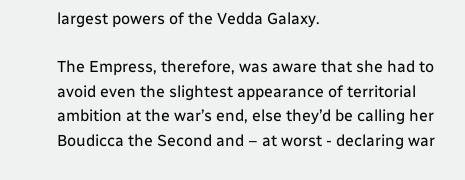largest powers of the Vedda Galaxy.

The Empress, therefore, was aware that she had to avoid even the slightest appearance of territorial ambition at the war’s end, else they’d be calling her Boudicca the Second and – at worst - declaring war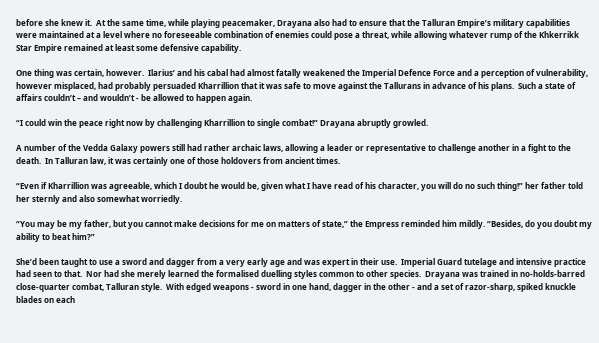before she knew it.  At the same time, while playing peacemaker, Drayana also had to ensure that the Talluran Empire’s military capabilities were maintained at a level where no foreseeable combination of enemies could pose a threat, while allowing whatever rump of the Khkerrikk Star Empire remained at least some defensive capability.

One thing was certain, however.  Ilarius’ and his cabal had almost fatally weakened the Imperial Defence Force and a perception of vulnerability, however misplaced, had probably persuaded Kharrillion that it was safe to move against the Tallurans in advance of his plans.  Such a state of affairs couldn’t – and wouldn’t - be allowed to happen again.

“I could win the peace right now by challenging Kharrillion to single combat!” Drayana abruptly growled.

A number of the Vedda Galaxy powers still had rather archaic laws, allowing a leader or representative to challenge another in a fight to the death.  In Talluran law, it was certainly one of those holdovers from ancient times.

“Even if Kharrillion was agreeable, which I doubt he would be, given what I have read of his character, you will do no such thing!” her father told her sternly and also somewhat worriedly.

“You may be my father, but you cannot make decisions for me on matters of state,” the Empress reminded him mildly. “Besides, do you doubt my ability to beat him?”

She’d been taught to use a sword and dagger from a very early age and was expert in their use.  Imperial Guard tutelage and intensive practice had seen to that.  Nor had she merely learned the formalised duelling styles common to other species.  Drayana was trained in no-holds-barred close-quarter combat, Talluran style.  With edged weapons - sword in one hand, dagger in the other - and a set of razor-sharp, spiked knuckle blades on each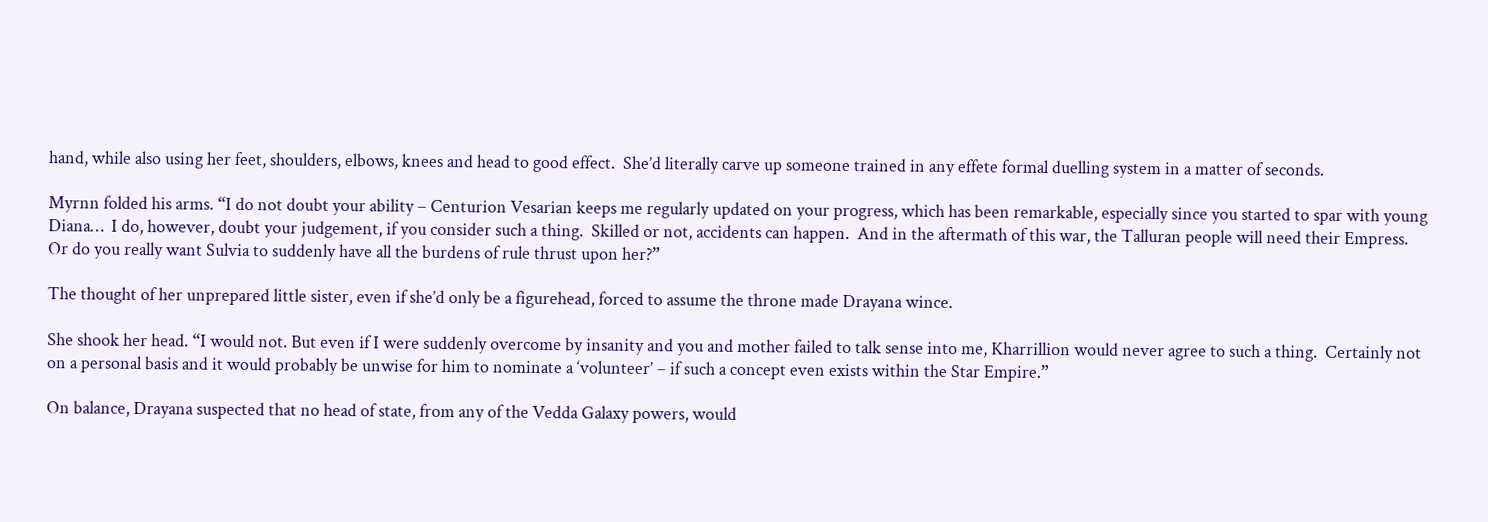hand, while also using her feet, shoulders, elbows, knees and head to good effect.  She’d literally carve up someone trained in any effete formal duelling system in a matter of seconds.

Myrnn folded his arms. “I do not doubt your ability – Centurion Vesarian keeps me regularly updated on your progress, which has been remarkable, especially since you started to spar with young Diana…  I do, however, doubt your judgement, if you consider such a thing.  Skilled or not, accidents can happen.  And in the aftermath of this war, the Talluran people will need their Empress.  Or do you really want Sulvia to suddenly have all the burdens of rule thrust upon her?”

The thought of her unprepared little sister, even if she’d only be a figurehead, forced to assume the throne made Drayana wince.

She shook her head. “I would not. But even if I were suddenly overcome by insanity and you and mother failed to talk sense into me, Kharrillion would never agree to such a thing.  Certainly not on a personal basis and it would probably be unwise for him to nominate a ‘volunteer’ – if such a concept even exists within the Star Empire.”

On balance, Drayana suspected that no head of state, from any of the Vedda Galaxy powers, would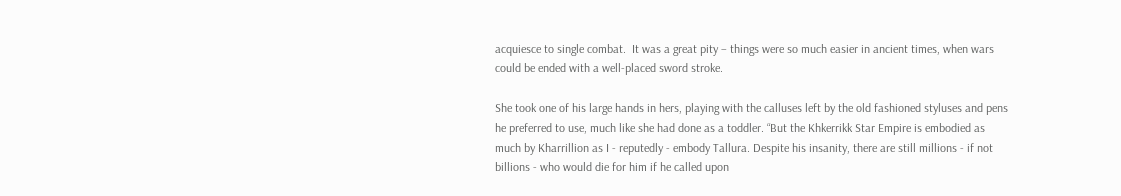acquiesce to single combat.  It was a great pity – things were so much easier in ancient times, when wars could be ended with a well-placed sword stroke.

She took one of his large hands in hers, playing with the calluses left by the old fashioned styluses and pens he preferred to use, much like she had done as a toddler. “But the Khkerrikk Star Empire is embodied as much by Kharrillion as I - reputedly - embody Tallura. Despite his insanity, there are still millions - if not billions - who would die for him if he called upon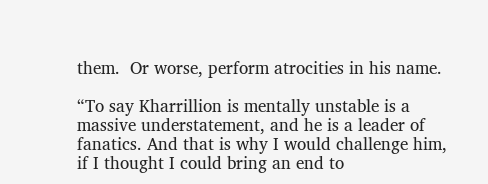them.  Or worse, perform atrocities in his name.

“To say Kharrillion is mentally unstable is a massive understatement, and he is a leader of fanatics. And that is why I would challenge him, if I thought I could bring an end to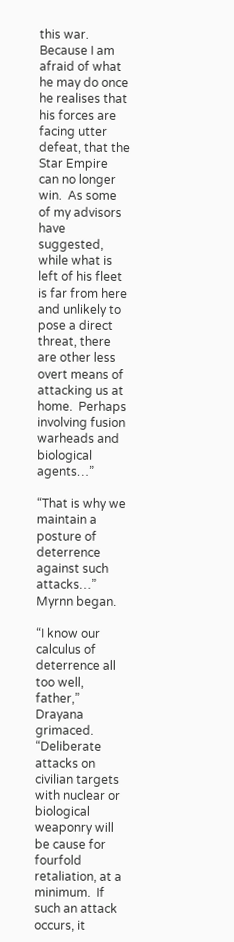this war. Because I am afraid of what he may do once he realises that his forces are facing utter defeat, that the Star Empire can no longer win.  As some of my advisors have suggested, while what is left of his fleet is far from here and unlikely to pose a direct threat, there are other less overt means of attacking us at home.  Perhaps involving fusion warheads and biological agents…”

“That is why we maintain a posture of deterrence against such attacks…” Myrnn began.

“I know our calculus of deterrence all too well, father,” Drayana grimaced. “Deliberate attacks on civilian targets with nuclear or biological weaponry will be cause for fourfold retaliation, at a minimum.  If such an attack occurs, it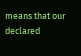means that our declared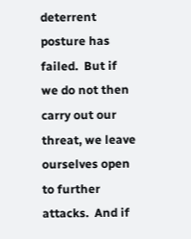deterrent posture has failed.  But if we do not then carry out our threat, we leave ourselves open to further attacks.  And if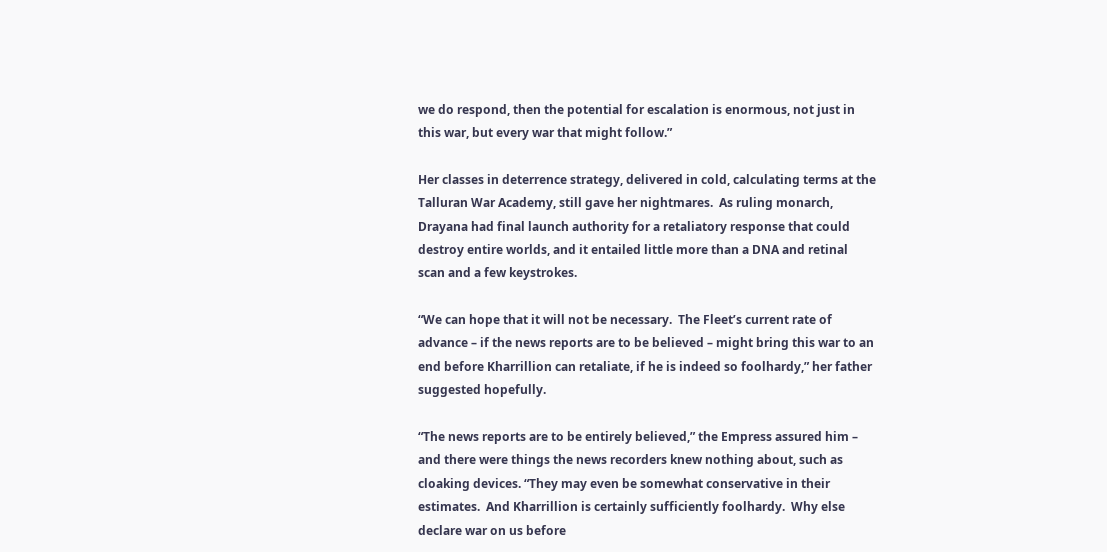we do respond, then the potential for escalation is enormous, not just in this war, but every war that might follow.”

Her classes in deterrence strategy, delivered in cold, calculating terms at the Talluran War Academy, still gave her nightmares.  As ruling monarch, Drayana had final launch authority for a retaliatory response that could destroy entire worlds, and it entailed little more than a DNA and retinal scan and a few keystrokes.

“We can hope that it will not be necessary.  The Fleet’s current rate of advance – if the news reports are to be believed – might bring this war to an end before Kharrillion can retaliate, if he is indeed so foolhardy,” her father suggested hopefully.

“The news reports are to be entirely believed,” the Empress assured him – and there were things the news recorders knew nothing about, such as cloaking devices. “They may even be somewhat conservative in their estimates.  And Kharrillion is certainly sufficiently foolhardy.  Why else declare war on us before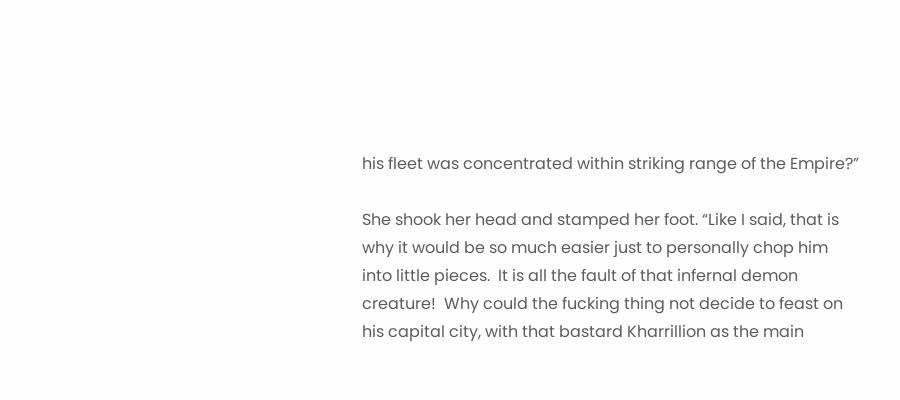his fleet was concentrated within striking range of the Empire?”

She shook her head and stamped her foot. “Like I said, that is why it would be so much easier just to personally chop him into little pieces.  It is all the fault of that infernal demon creature!  Why could the fucking thing not decide to feast on his capital city, with that bastard Kharrillion as the main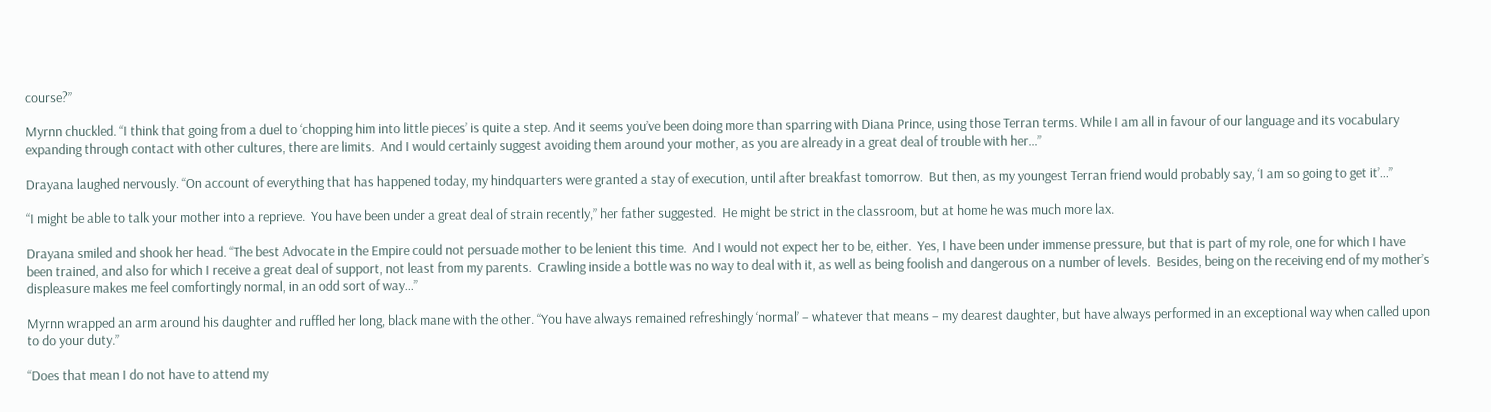course?”

Myrnn chuckled. “I think that going from a duel to ‘chopping him into little pieces’ is quite a step. And it seems you’ve been doing more than sparring with Diana Prince, using those Terran terms. While I am all in favour of our language and its vocabulary expanding through contact with other cultures, there are limits.  And I would certainly suggest avoiding them around your mother, as you are already in a great deal of trouble with her…”

Drayana laughed nervously. “On account of everything that has happened today, my hindquarters were granted a stay of execution, until after breakfast tomorrow.  But then, as my youngest Terran friend would probably say, ‘I am so going to get it’…”

“I might be able to talk your mother into a reprieve.  You have been under a great deal of strain recently,” her father suggested.  He might be strict in the classroom, but at home he was much more lax.

Drayana smiled and shook her head. “The best Advocate in the Empire could not persuade mother to be lenient this time.  And I would not expect her to be, either.  Yes, I have been under immense pressure, but that is part of my role, one for which I have been trained, and also for which I receive a great deal of support, not least from my parents.  Crawling inside a bottle was no way to deal with it, as well as being foolish and dangerous on a number of levels.  Besides, being on the receiving end of my mother’s displeasure makes me feel comfortingly normal, in an odd sort of way…”

Myrnn wrapped an arm around his daughter and ruffled her long, black mane with the other. “You have always remained refreshingly ‘normal’ – whatever that means – my dearest daughter, but have always performed in an exceptional way when called upon to do your duty.”

“Does that mean I do not have to attend my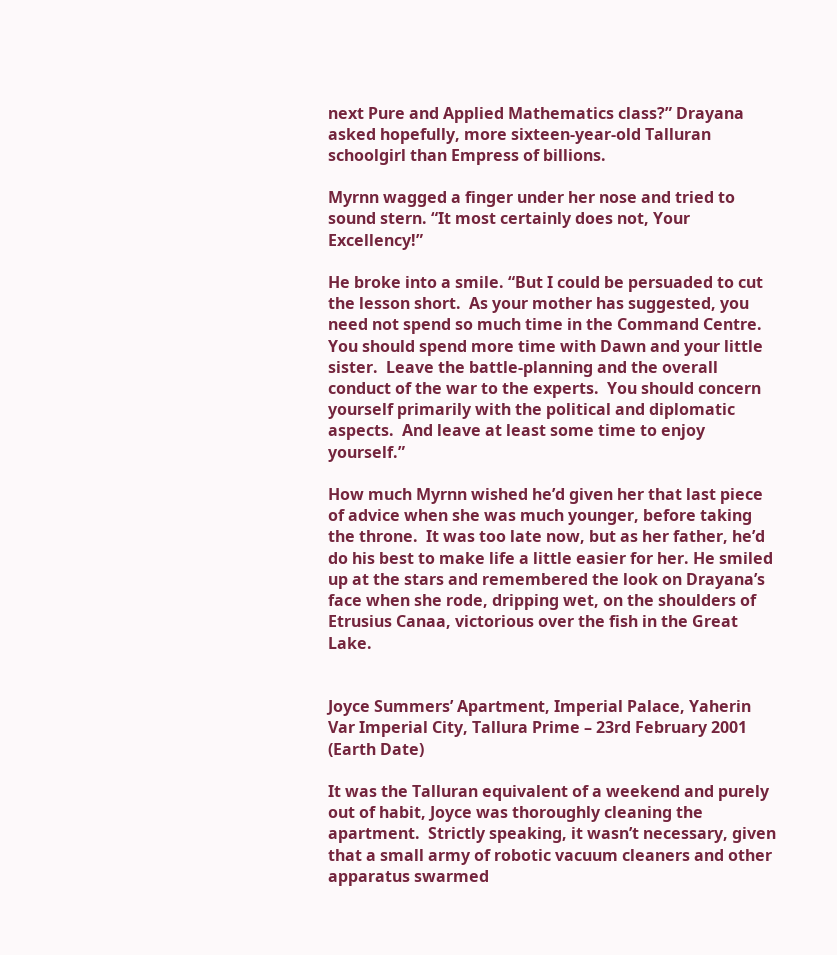next Pure and Applied Mathematics class?” Drayana asked hopefully, more sixteen-year-old Talluran schoolgirl than Empress of billions.

Myrnn wagged a finger under her nose and tried to sound stern. “It most certainly does not, Your Excellency!”

He broke into a smile. “But I could be persuaded to cut the lesson short.  As your mother has suggested, you need not spend so much time in the Command Centre.  You should spend more time with Dawn and your little sister.  Leave the battle-planning and the overall conduct of the war to the experts.  You should concern yourself primarily with the political and diplomatic aspects.  And leave at least some time to enjoy yourself.”

How much Myrnn wished he’d given her that last piece of advice when she was much younger, before taking the throne.  It was too late now, but as her father, he’d do his best to make life a little easier for her. He smiled up at the stars and remembered the look on Drayana’s face when she rode, dripping wet, on the shoulders of Etrusius Canaa, victorious over the fish in the Great Lake.


Joyce Summers’ Apartment, Imperial Palace, Yaherin Var Imperial City, Tallura Prime – 23rd February 2001 (Earth Date)

It was the Talluran equivalent of a weekend and purely out of habit, Joyce was thoroughly cleaning the apartment.  Strictly speaking, it wasn’t necessary, given that a small army of robotic vacuum cleaners and other apparatus swarmed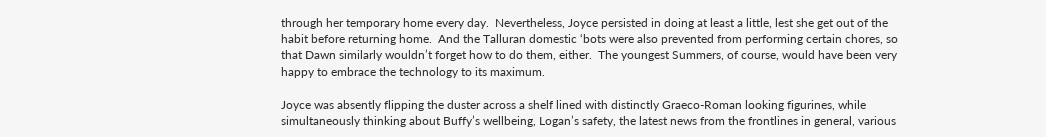through her temporary home every day.  Nevertheless, Joyce persisted in doing at least a little, lest she get out of the habit before returning home.  And the Talluran domestic ‘bots were also prevented from performing certain chores, so that Dawn similarly wouldn’t forget how to do them, either.  The youngest Summers, of course, would have been very happy to embrace the technology to its maximum.

Joyce was absently flipping the duster across a shelf lined with distinctly Graeco-Roman looking figurines, while simultaneously thinking about Buffy’s wellbeing, Logan’s safety, the latest news from the frontlines in general, various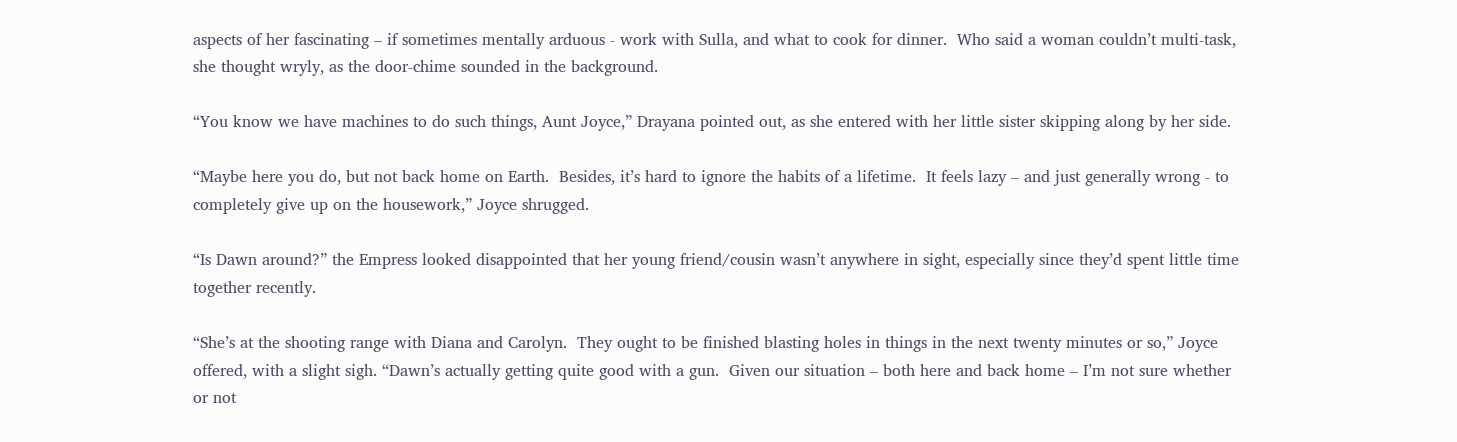aspects of her fascinating – if sometimes mentally arduous - work with Sulla, and what to cook for dinner.  Who said a woman couldn’t multi-task, she thought wryly, as the door-chime sounded in the background.

“You know we have machines to do such things, Aunt Joyce,” Drayana pointed out, as she entered with her little sister skipping along by her side.

“Maybe here you do, but not back home on Earth.  Besides, it’s hard to ignore the habits of a lifetime.  It feels lazy – and just generally wrong - to completely give up on the housework,” Joyce shrugged.

“Is Dawn around?” the Empress looked disappointed that her young friend/cousin wasn’t anywhere in sight, especially since they’d spent little time together recently.

“She’s at the shooting range with Diana and Carolyn.  They ought to be finished blasting holes in things in the next twenty minutes or so,” Joyce offered, with a slight sigh. “Dawn’s actually getting quite good with a gun.  Given our situation – both here and back home – I’m not sure whether or not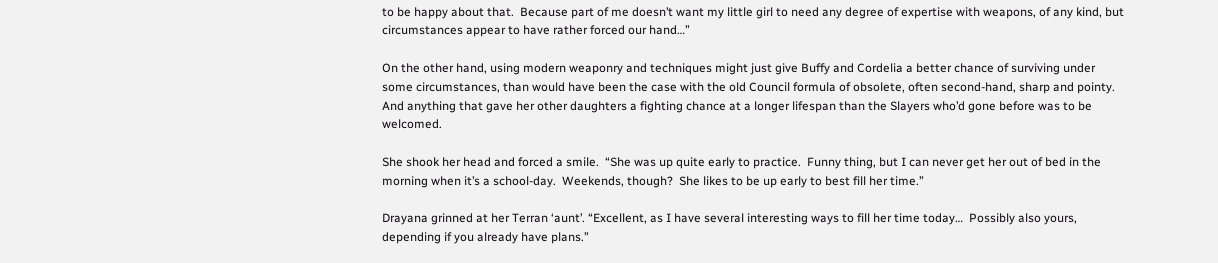to be happy about that.  Because part of me doesn’t want my little girl to need any degree of expertise with weapons, of any kind, but circumstances appear to have rather forced our hand…”

On the other hand, using modern weaponry and techniques might just give Buffy and Cordelia a better chance of surviving under some circumstances, than would have been the case with the old Council formula of obsolete, often second-hand, sharp and pointy.  And anything that gave her other daughters a fighting chance at a longer lifespan than the Slayers who’d gone before was to be welcomed.

She shook her head and forced a smile.  “She was up quite early to practice.  Funny thing, but I can never get her out of bed in the morning when it’s a school-day.  Weekends, though?  She likes to be up early to best fill her time.”

Drayana grinned at her Terran ‘aunt’. “Excellent, as I have several interesting ways to fill her time today…  Possibly also yours, depending if you already have plans.”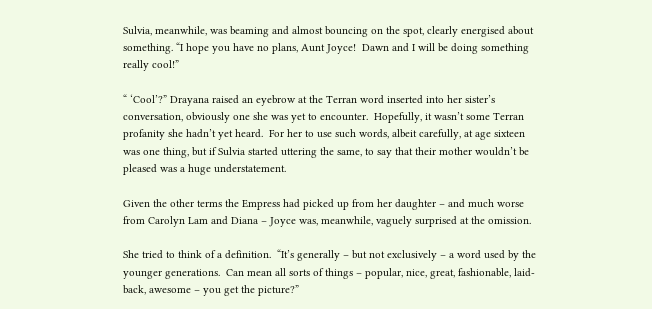Sulvia, meanwhile, was beaming and almost bouncing on the spot, clearly energised about something. “I hope you have no plans, Aunt Joyce!  Dawn and I will be doing something really cool!”

“ ‘Cool’?” Drayana raised an eyebrow at the Terran word inserted into her sister’s conversation, obviously one she was yet to encounter.  Hopefully, it wasn’t some Terran profanity she hadn’t yet heard.  For her to use such words, albeit carefully, at age sixteen was one thing, but if Sulvia started uttering the same, to say that their mother wouldn’t be pleased was a huge understatement.

Given the other terms the Empress had picked up from her daughter – and much worse from Carolyn Lam and Diana – Joyce was, meanwhile, vaguely surprised at the omission.

She tried to think of a definition.  “It’s generally – but not exclusively – a word used by the younger generations.  Can mean all sorts of things – popular, nice, great, fashionable, laid-back, awesome – you get the picture?”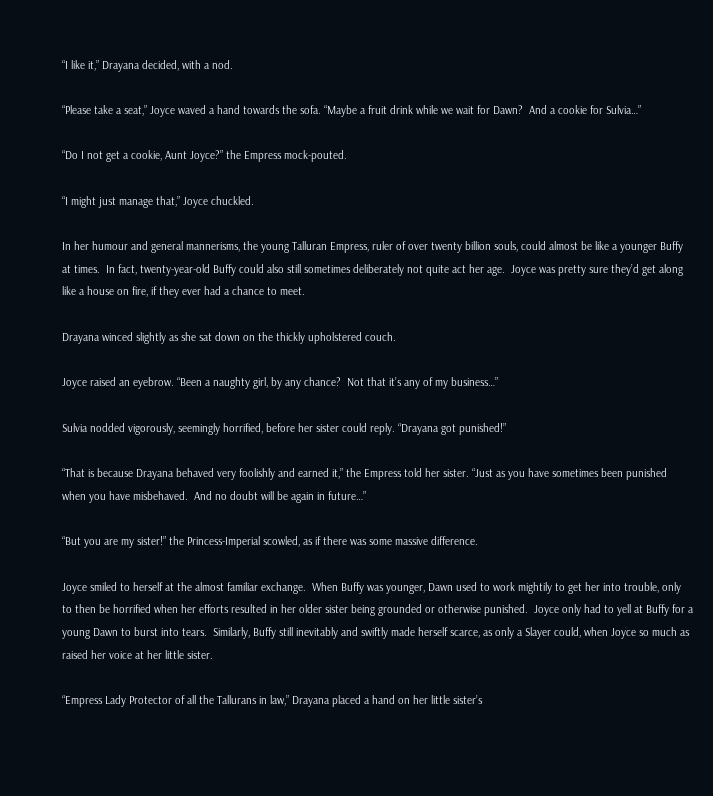“I like it,” Drayana decided, with a nod.

“Please take a seat,” Joyce waved a hand towards the sofa. “Maybe a fruit drink while we wait for Dawn?  And a cookie for Sulvia…”

“Do I not get a cookie, Aunt Joyce?” the Empress mock-pouted.

“I might just manage that,” Joyce chuckled.

In her humour and general mannerisms, the young Talluran Empress, ruler of over twenty billion souls, could almost be like a younger Buffy at times.  In fact, twenty-year-old Buffy could also still sometimes deliberately not quite act her age.  Joyce was pretty sure they’d get along like a house on fire, if they ever had a chance to meet.

Drayana winced slightly as she sat down on the thickly upholstered couch.

Joyce raised an eyebrow. “Been a naughty girl, by any chance?  Not that it’s any of my business…”

Sulvia nodded vigorously, seemingly horrified, before her sister could reply. “Drayana got punished!”

“That is because Drayana behaved very foolishly and earned it,” the Empress told her sister. “Just as you have sometimes been punished when you have misbehaved.  And no doubt will be again in future…”

“But you are my sister!” the Princess-Imperial scowled, as if there was some massive difference.

Joyce smiled to herself at the almost familiar exchange.  When Buffy was younger, Dawn used to work mightily to get her into trouble, only to then be horrified when her efforts resulted in her older sister being grounded or otherwise punished.  Joyce only had to yell at Buffy for a young Dawn to burst into tears.  Similarly, Buffy still inevitably and swiftly made herself scarce, as only a Slayer could, when Joyce so much as raised her voice at her little sister.

“Empress Lady Protector of all the Tallurans in law,” Drayana placed a hand on her little sister’s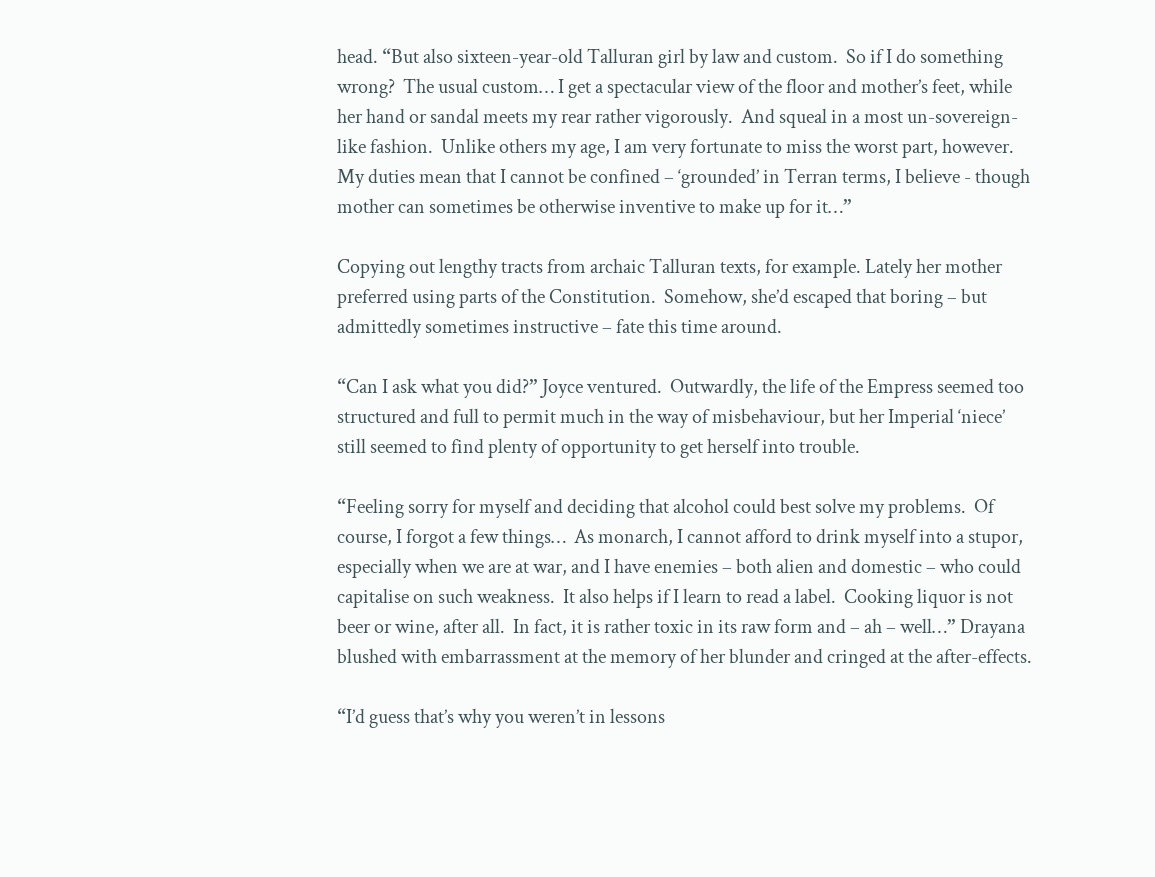head. “But also sixteen-year-old Talluran girl by law and custom.  So if I do something wrong?  The usual custom… I get a spectacular view of the floor and mother’s feet, while her hand or sandal meets my rear rather vigorously.  And squeal in a most un-sovereign-like fashion.  Unlike others my age, I am very fortunate to miss the worst part, however.  My duties mean that I cannot be confined – ‘grounded’ in Terran terms, I believe - though mother can sometimes be otherwise inventive to make up for it…”

Copying out lengthy tracts from archaic Talluran texts, for example. Lately her mother preferred using parts of the Constitution.  Somehow, she’d escaped that boring – but admittedly sometimes instructive – fate this time around.

“Can I ask what you did?” Joyce ventured.  Outwardly, the life of the Empress seemed too structured and full to permit much in the way of misbehaviour, but her Imperial ‘niece’ still seemed to find plenty of opportunity to get herself into trouble.

“Feeling sorry for myself and deciding that alcohol could best solve my problems.  Of course, I forgot a few things…  As monarch, I cannot afford to drink myself into a stupor, especially when we are at war, and I have enemies – both alien and domestic – who could capitalise on such weakness.  It also helps if I learn to read a label.  Cooking liquor is not beer or wine, after all.  In fact, it is rather toxic in its raw form and – ah – well…” Drayana blushed with embarrassment at the memory of her blunder and cringed at the after-effects.

“I’d guess that’s why you weren’t in lessons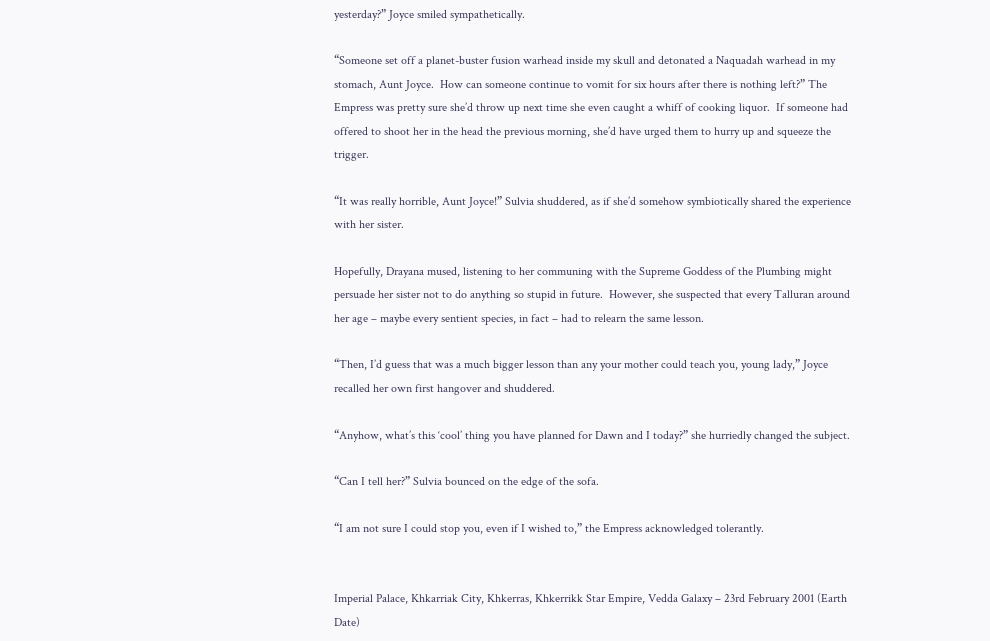yesterday?” Joyce smiled sympathetically.

“Someone set off a planet-buster fusion warhead inside my skull and detonated a Naquadah warhead in my stomach, Aunt Joyce.  How can someone continue to vomit for six hours after there is nothing left?” The Empress was pretty sure she’d throw up next time she even caught a whiff of cooking liquor.  If someone had offered to shoot her in the head the previous morning, she’d have urged them to hurry up and squeeze the trigger.

“It was really horrible, Aunt Joyce!” Sulvia shuddered, as if she’d somehow symbiotically shared the experience with her sister.

Hopefully, Drayana mused, listening to her communing with the Supreme Goddess of the Plumbing might persuade her sister not to do anything so stupid in future.  However, she suspected that every Talluran around her age – maybe every sentient species, in fact – had to relearn the same lesson.

“Then, I’d guess that was a much bigger lesson than any your mother could teach you, young lady,” Joyce recalled her own first hangover and shuddered.

“Anyhow, what’s this ‘cool’ thing you have planned for Dawn and I today?” she hurriedly changed the subject.

“Can I tell her?” Sulvia bounced on the edge of the sofa.

“I am not sure I could stop you, even if I wished to,” the Empress acknowledged tolerantly.


Imperial Palace, Khkarriak City, Khkerras, Khkerrikk Star Empire, Vedda Galaxy – 23rd February 2001 (Earth Date)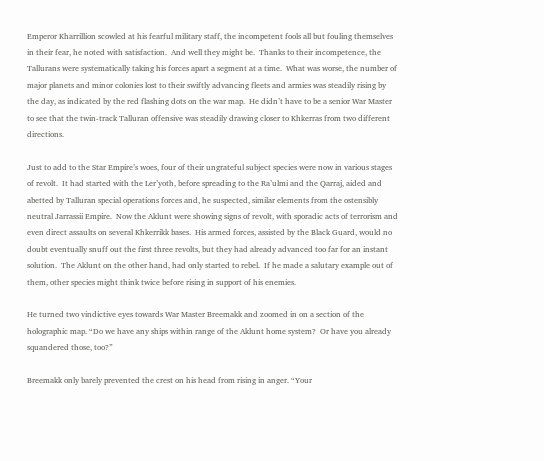Emperor Kharrillion scowled at his fearful military staff, the incompetent fools all but fouling themselves in their fear, he noted with satisfaction.  And well they might be.  Thanks to their incompetence, the Tallurans were systematically taking his forces apart a segment at a time.  What was worse, the number of major planets and minor colonies lost to their swiftly advancing fleets and armies was steadily rising by the day, as indicated by the red flashing dots on the war map.  He didn’t have to be a senior War Master to see that the twin-track Talluran offensive was steadily drawing closer to Khkerras from two different directions.

Just to add to the Star Empire’s woes, four of their ungrateful subject species were now in various stages of revolt.  It had started with the Ler’yoth, before spreading to the Ra’ulmi and the Qarraj, aided and abetted by Talluran special operations forces and, he suspected, similar elements from the ostensibly neutral Jarrassii Empire.  Now the Aklunt were showing signs of revolt, with sporadic acts of terrorism and even direct assaults on several Khkerrikk bases.  His armed forces, assisted by the Black Guard, would no doubt eventually snuff out the first three revolts, but they had already advanced too far for an instant solution.  The Aklunt on the other hand, had only started to rebel.  If he made a salutary example out of them, other species might think twice before rising in support of his enemies.

He turned two vindictive eyes towards War Master Breemakk and zoomed in on a section of the holographic map. “Do we have any ships within range of the Aklunt home system?  Or have you already squandered those, too?”

Breemakk only barely prevented the crest on his head from rising in anger. “Your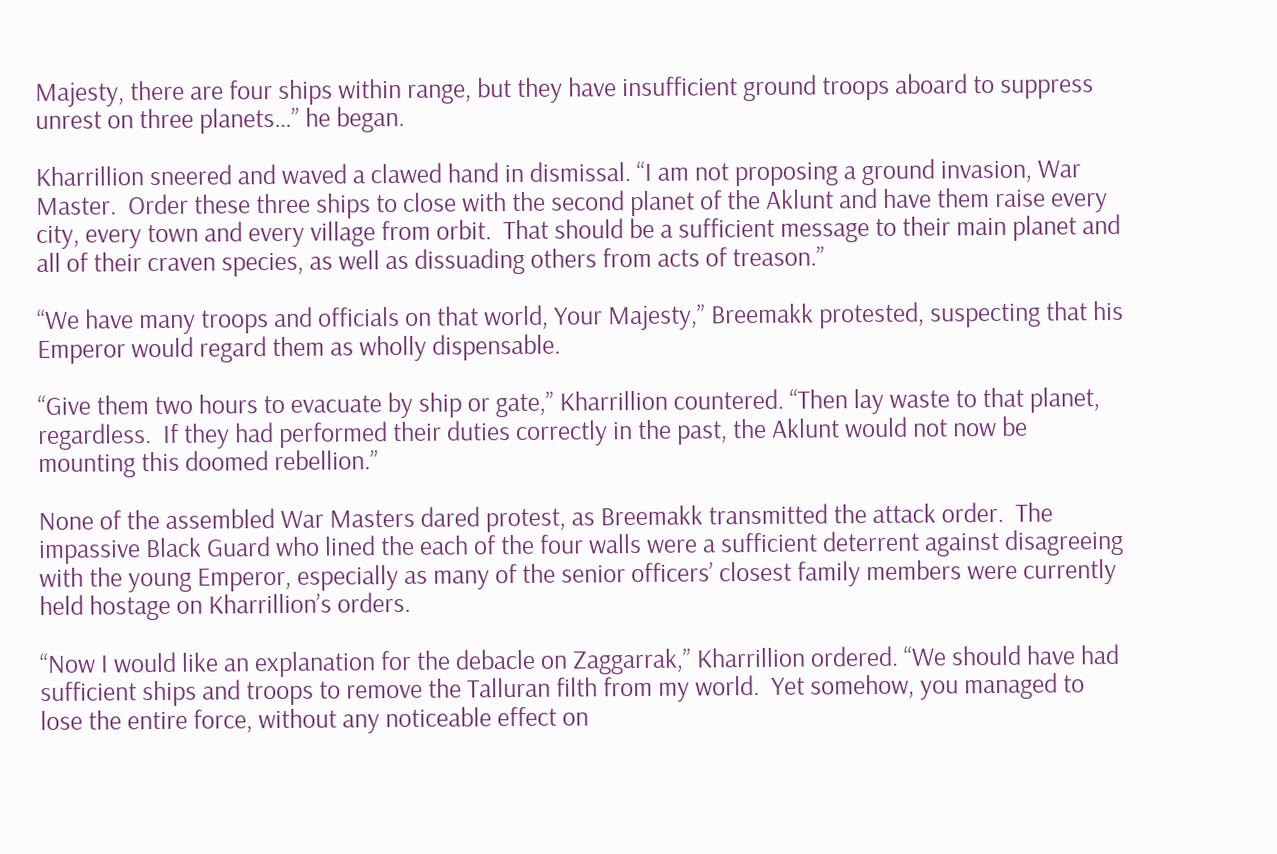Majesty, there are four ships within range, but they have insufficient ground troops aboard to suppress unrest on three planets…” he began.

Kharrillion sneered and waved a clawed hand in dismissal. “I am not proposing a ground invasion, War Master.  Order these three ships to close with the second planet of the Aklunt and have them raise every city, every town and every village from orbit.  That should be a sufficient message to their main planet and all of their craven species, as well as dissuading others from acts of treason.”

“We have many troops and officials on that world, Your Majesty,” Breemakk protested, suspecting that his Emperor would regard them as wholly dispensable.

“Give them two hours to evacuate by ship or gate,” Kharrillion countered. “Then lay waste to that planet, regardless.  If they had performed their duties correctly in the past, the Aklunt would not now be mounting this doomed rebellion.”

None of the assembled War Masters dared protest, as Breemakk transmitted the attack order.  The impassive Black Guard who lined the each of the four walls were a sufficient deterrent against disagreeing with the young Emperor, especially as many of the senior officers’ closest family members were currently held hostage on Kharrillion’s orders.

“Now I would like an explanation for the debacle on Zaggarrak,” Kharrillion ordered. “We should have had sufficient ships and troops to remove the Talluran filth from my world.  Yet somehow, you managed to lose the entire force, without any noticeable effect on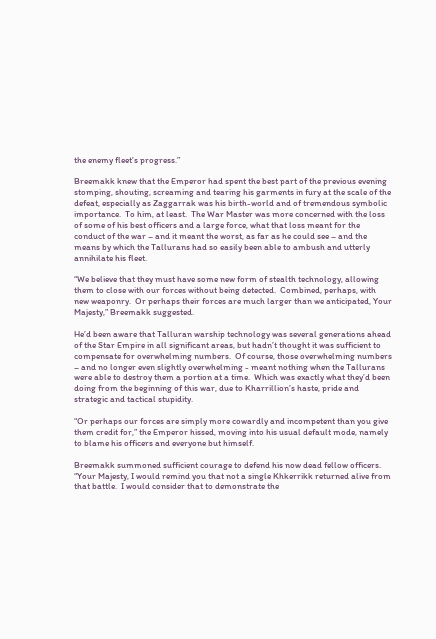the enemy fleet’s progress.”

Breemakk knew that the Emperor had spent the best part of the previous evening stomping, shouting, screaming and tearing his garments in fury at the scale of the defeat, especially as Zaggarrak was his birth-world and of tremendous symbolic importance.  To him, at least.  The War Master was more concerned with the loss of some of his best officers and a large force, what that loss meant for the conduct of the war – and it meant the worst, as far as he could see – and the means by which the Tallurans had so easily been able to ambush and utterly annihilate his fleet.

“We believe that they must have some new form of stealth technology, allowing them to close with our forces without being detected.  Combined, perhaps, with new weaponry.  Or perhaps their forces are much larger than we anticipated, Your Majesty,” Breemakk suggested.

He’d been aware that Talluran warship technology was several generations ahead of the Star Empire in all significant areas, but hadn’t thought it was sufficient to compensate for overwhelming numbers.  Of course, those overwhelming numbers – and no longer even slightly overwhelming - meant nothing when the Tallurans were able to destroy them a portion at a time.  Which was exactly what they’d been doing from the beginning of this war, due to Kharrillion’s haste, pride and strategic and tactical stupidity.

“Or perhaps our forces are simply more cowardly and incompetent than you give them credit for,” the Emperor hissed, moving into his usual default mode, namely to blame his officers and everyone but himself.

Breemakk summoned sufficient courage to defend his now dead fellow officers. “Your Majesty, I would remind you that not a single Khkerrikk returned alive from that battle.  I would consider that to demonstrate the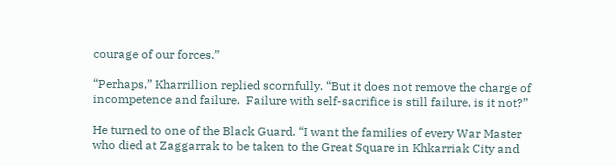courage of our forces.”

“Perhaps,” Kharrillion replied scornfully. “But it does not remove the charge of incompetence and failure.  Failure with self-sacrifice is still failure, is it not?”

He turned to one of the Black Guard. “I want the families of every War Master who died at Zaggarrak to be taken to the Great Square in Khkarriak City and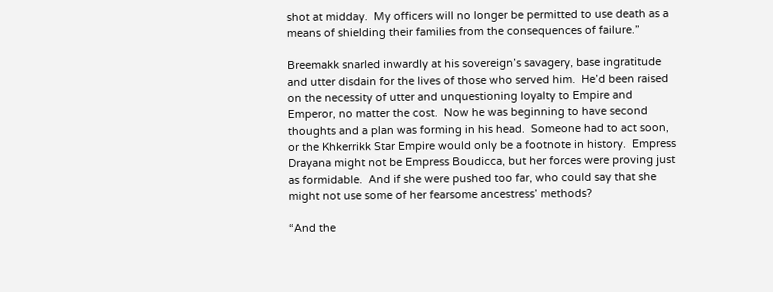shot at midday.  My officers will no longer be permitted to use death as a means of shielding their families from the consequences of failure.”

Breemakk snarled inwardly at his sovereign’s savagery, base ingratitude and utter disdain for the lives of those who served him.  He’d been raised on the necessity of utter and unquestioning loyalty to Empire and Emperor, no matter the cost.  Now he was beginning to have second thoughts and a plan was forming in his head.  Someone had to act soon, or the Khkerrikk Star Empire would only be a footnote in history.  Empress Drayana might not be Empress Boudicca, but her forces were proving just as formidable.  And if she were pushed too far, who could say that she might not use some of her fearsome ancestress’ methods?

“And the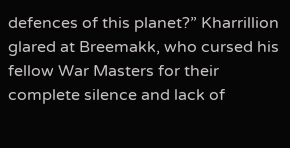defences of this planet?” Kharrillion glared at Breemakk, who cursed his fellow War Masters for their complete silence and lack of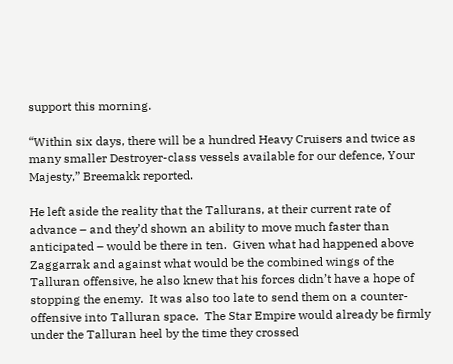support this morning.

“Within six days, there will be a hundred Heavy Cruisers and twice as many smaller Destroyer-class vessels available for our defence, Your Majesty,” Breemakk reported.

He left aside the reality that the Tallurans, at their current rate of advance – and they’d shown an ability to move much faster than anticipated – would be there in ten.  Given what had happened above Zaggarrak and against what would be the combined wings of the Talluran offensive, he also knew that his forces didn’t have a hope of stopping the enemy.  It was also too late to send them on a counter-offensive into Talluran space.  The Star Empire would already be firmly under the Talluran heel by the time they crossed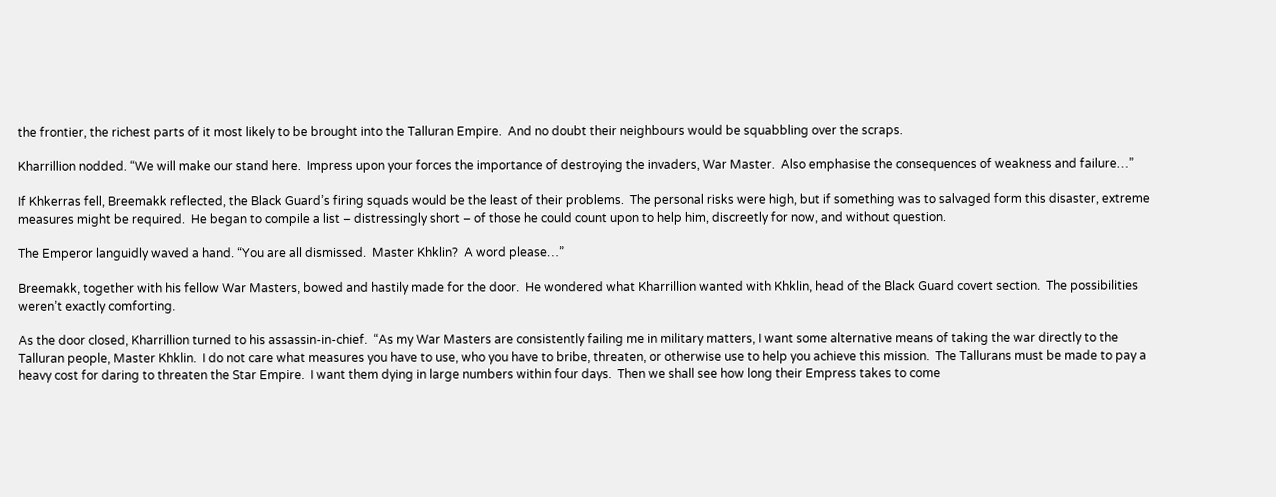the frontier, the richest parts of it most likely to be brought into the Talluran Empire.  And no doubt their neighbours would be squabbling over the scraps.

Kharrillion nodded. “We will make our stand here.  Impress upon your forces the importance of destroying the invaders, War Master.  Also emphasise the consequences of weakness and failure…”

If Khkerras fell, Breemakk reflected, the Black Guard’s firing squads would be the least of their problems.  The personal risks were high, but if something was to salvaged form this disaster, extreme measures might be required.  He began to compile a list – distressingly short – of those he could count upon to help him, discreetly for now, and without question.

The Emperor languidly waved a hand. “You are all dismissed.  Master Khklin?  A word please…”

Breemakk, together with his fellow War Masters, bowed and hastily made for the door.  He wondered what Kharrillion wanted with Khklin, head of the Black Guard covert section.  The possibilities weren’t exactly comforting.

As the door closed, Kharrillion turned to his assassin-in-chief.  “As my War Masters are consistently failing me in military matters, I want some alternative means of taking the war directly to the Talluran people, Master Khklin.  I do not care what measures you have to use, who you have to bribe, threaten, or otherwise use to help you achieve this mission.  The Tallurans must be made to pay a heavy cost for daring to threaten the Star Empire.  I want them dying in large numbers within four days.  Then we shall see how long their Empress takes to come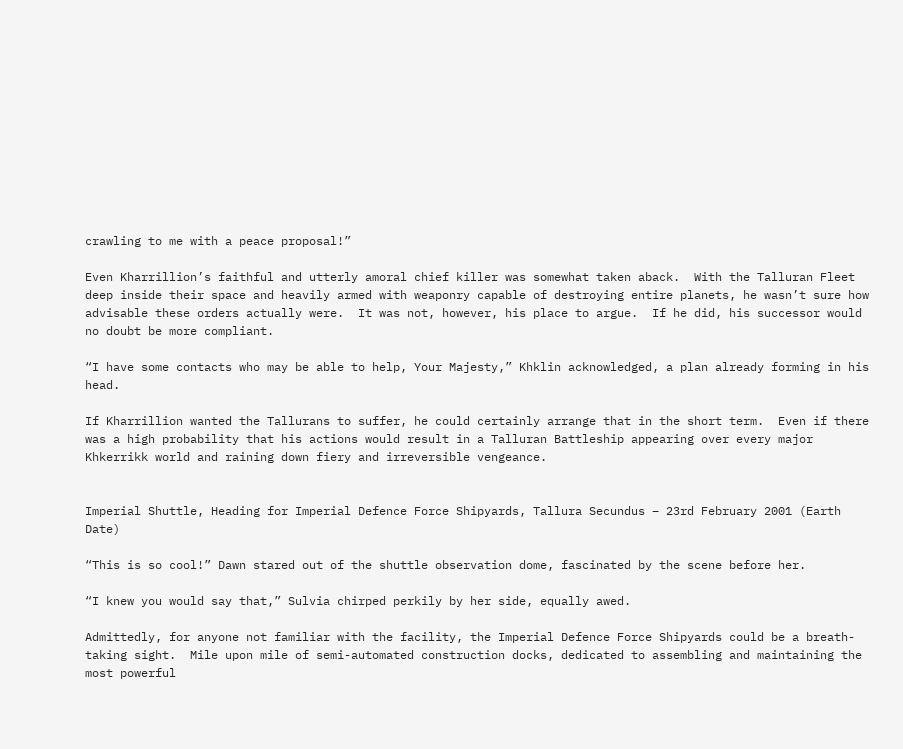crawling to me with a peace proposal!”

Even Kharrillion’s faithful and utterly amoral chief killer was somewhat taken aback.  With the Talluran Fleet deep inside their space and heavily armed with weaponry capable of destroying entire planets, he wasn’t sure how advisable these orders actually were.  It was not, however, his place to argue.  If he did, his successor would no doubt be more compliant.

“I have some contacts who may be able to help, Your Majesty,” Khklin acknowledged, a plan already forming in his head.

If Kharrillion wanted the Tallurans to suffer, he could certainly arrange that in the short term.  Even if there was a high probability that his actions would result in a Talluran Battleship appearing over every major Khkerrikk world and raining down fiery and irreversible vengeance.


Imperial Shuttle, Heading for Imperial Defence Force Shipyards, Tallura Secundus – 23rd February 2001 (Earth Date)

“This is so cool!” Dawn stared out of the shuttle observation dome, fascinated by the scene before her.

“I knew you would say that,” Sulvia chirped perkily by her side, equally awed.

Admittedly, for anyone not familiar with the facility, the Imperial Defence Force Shipyards could be a breath-taking sight.  Mile upon mile of semi-automated construction docks, dedicated to assembling and maintaining the most powerful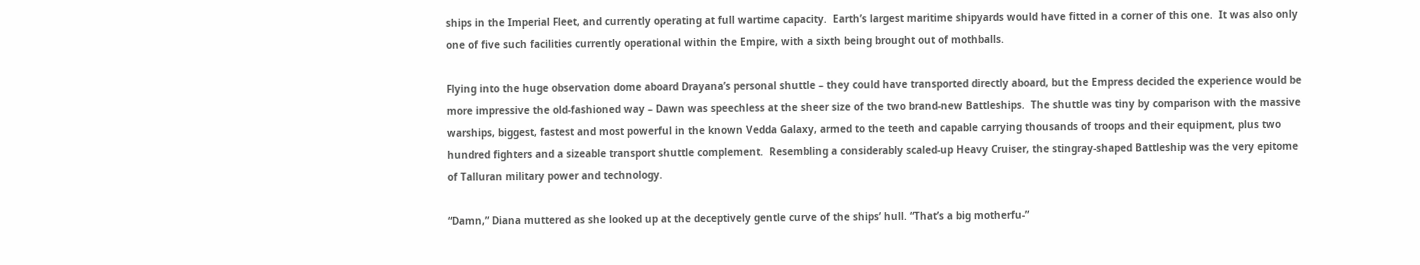ships in the Imperial Fleet, and currently operating at full wartime capacity.  Earth’s largest maritime shipyards would have fitted in a corner of this one.  It was also only one of five such facilities currently operational within the Empire, with a sixth being brought out of mothballs.

Flying into the huge observation dome aboard Drayana’s personal shuttle – they could have transported directly aboard, but the Empress decided the experience would be more impressive the old-fashioned way – Dawn was speechless at the sheer size of the two brand-new Battleships.  The shuttle was tiny by comparison with the massive warships, biggest, fastest and most powerful in the known Vedda Galaxy, armed to the teeth and capable carrying thousands of troops and their equipment, plus two hundred fighters and a sizeable transport shuttle complement.  Resembling a considerably scaled-up Heavy Cruiser, the stingray-shaped Battleship was the very epitome of Talluran military power and technology.

“Damn,” Diana muttered as she looked up at the deceptively gentle curve of the ships’ hull. “That’s a big motherfu-”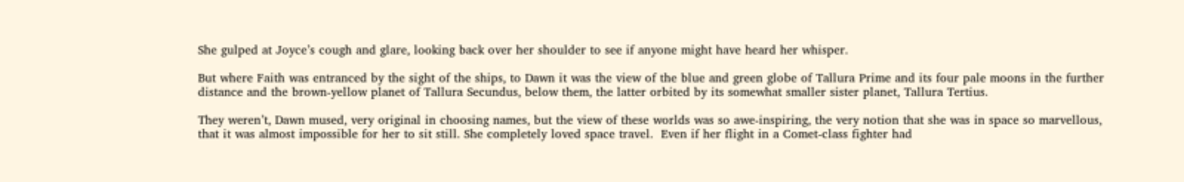She gulped at Joyce’s cough and glare, looking back over her shoulder to see if anyone might have heard her whisper.

But where Faith was entranced by the sight of the ships, to Dawn it was the view of the blue and green globe of Tallura Prime and its four pale moons in the further distance and the brown-yellow planet of Tallura Secundus, below them, the latter orbited by its somewhat smaller sister planet, Tallura Tertius.

They weren’t, Dawn mused, very original in choosing names, but the view of these worlds was so awe-inspiring, the very notion that she was in space so marvellous, that it was almost impossible for her to sit still. She completely loved space travel.  Even if her flight in a Comet-class fighter had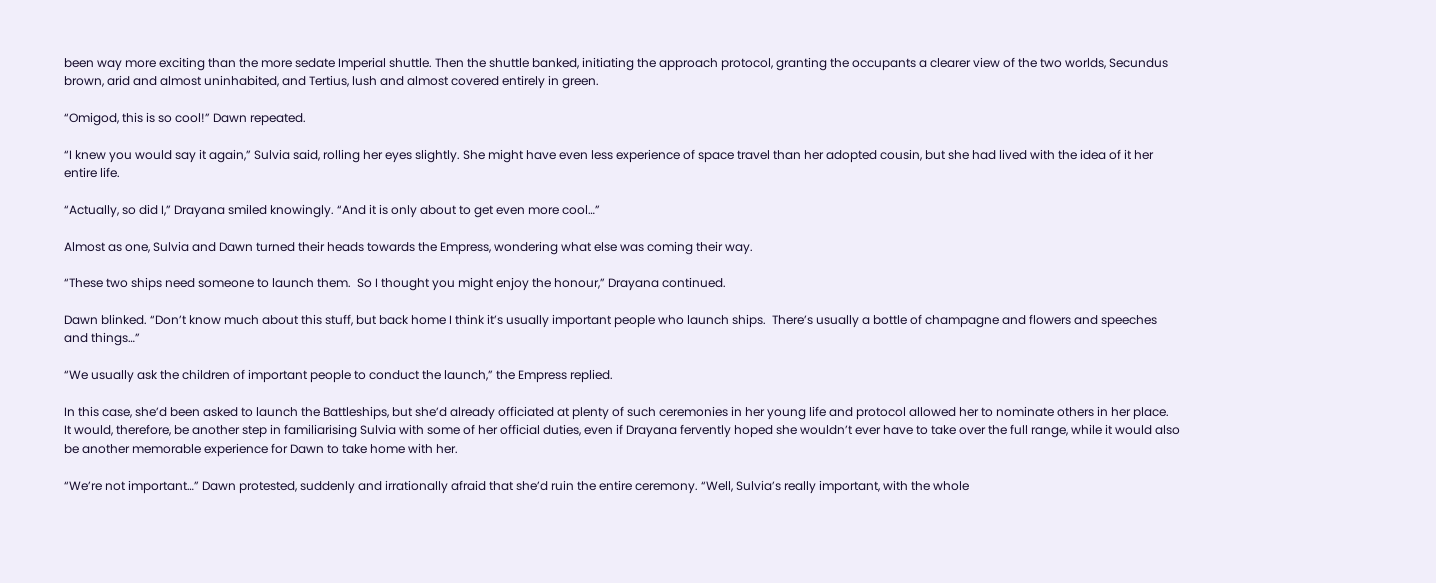been way more exciting than the more sedate Imperial shuttle. Then the shuttle banked, initiating the approach protocol, granting the occupants a clearer view of the two worlds, Secundus brown, arid and almost uninhabited, and Tertius, lush and almost covered entirely in green.

“Omigod, this is so cool!” Dawn repeated.

“I knew you would say it again,” Sulvia said, rolling her eyes slightly. She might have even less experience of space travel than her adopted cousin, but she had lived with the idea of it her entire life.

“Actually, so did I,” Drayana smiled knowingly. “And it is only about to get even more cool…”

Almost as one, Sulvia and Dawn turned their heads towards the Empress, wondering what else was coming their way.

“These two ships need someone to launch them.  So I thought you might enjoy the honour,” Drayana continued.

Dawn blinked. “Don’t know much about this stuff, but back home I think it’s usually important people who launch ships.  There’s usually a bottle of champagne and flowers and speeches and things…”

“We usually ask the children of important people to conduct the launch,” the Empress replied.

In this case, she’d been asked to launch the Battleships, but she’d already officiated at plenty of such ceremonies in her young life and protocol allowed her to nominate others in her place.  It would, therefore, be another step in familiarising Sulvia with some of her official duties, even if Drayana fervently hoped she wouldn’t ever have to take over the full range, while it would also be another memorable experience for Dawn to take home with her.

“We’re not important…” Dawn protested, suddenly and irrationally afraid that she’d ruin the entire ceremony. “Well, Sulvia’s really important, with the whole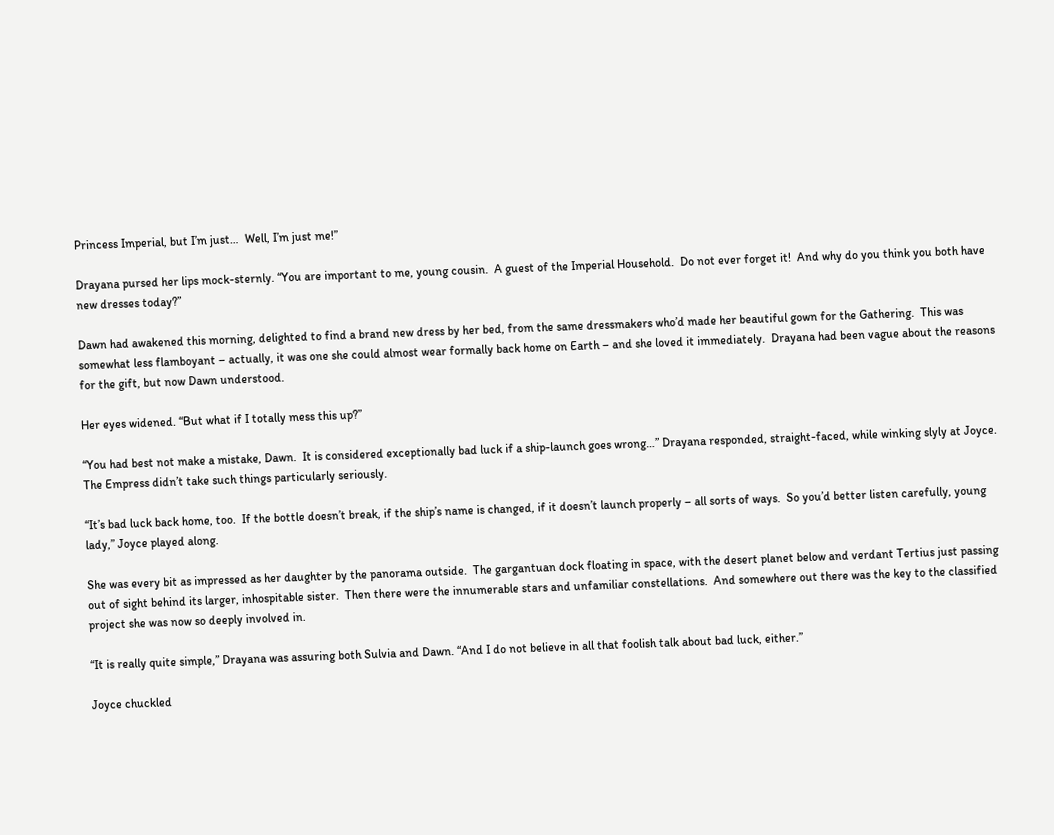Princess Imperial, but I’m just…  Well, I’m just me!”

Drayana pursed her lips mock-sternly. “You are important to me, young cousin.  A guest of the Imperial Household.  Do not ever forget it!  And why do you think you both have new dresses today?”

Dawn had awakened this morning, delighted to find a brand new dress by her bed, from the same dressmakers who’d made her beautiful gown for the Gathering.  This was somewhat less flamboyant – actually, it was one she could almost wear formally back home on Earth – and she loved it immediately.  Drayana had been vague about the reasons for the gift, but now Dawn understood.

Her eyes widened. “But what if I totally mess this up?”

“You had best not make a mistake, Dawn.  It is considered exceptionally bad luck if a ship-launch goes wrong…” Drayana responded, straight-faced, while winking slyly at Joyce.  The Empress didn’t take such things particularly seriously.

“It’s bad luck back home, too.  If the bottle doesn’t break, if the ship’s name is changed, if it doesn’t launch properly – all sorts of ways.  So you’d better listen carefully, young lady,” Joyce played along.

She was every bit as impressed as her daughter by the panorama outside.  The gargantuan dock floating in space, with the desert planet below and verdant Tertius just passing out of sight behind its larger, inhospitable sister.  Then there were the innumerable stars and unfamiliar constellations.  And somewhere out there was the key to the classified project she was now so deeply involved in.

“It is really quite simple,” Drayana was assuring both Sulvia and Dawn. “And I do not believe in all that foolish talk about bad luck, either.”

Joyce chuckled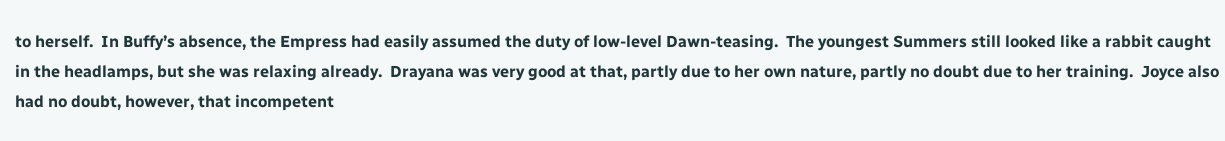to herself.  In Buffy’s absence, the Empress had easily assumed the duty of low-level Dawn-teasing.  The youngest Summers still looked like a rabbit caught in the headlamps, but she was relaxing already.  Drayana was very good at that, partly due to her own nature, partly no doubt due to her training.  Joyce also had no doubt, however, that incompetent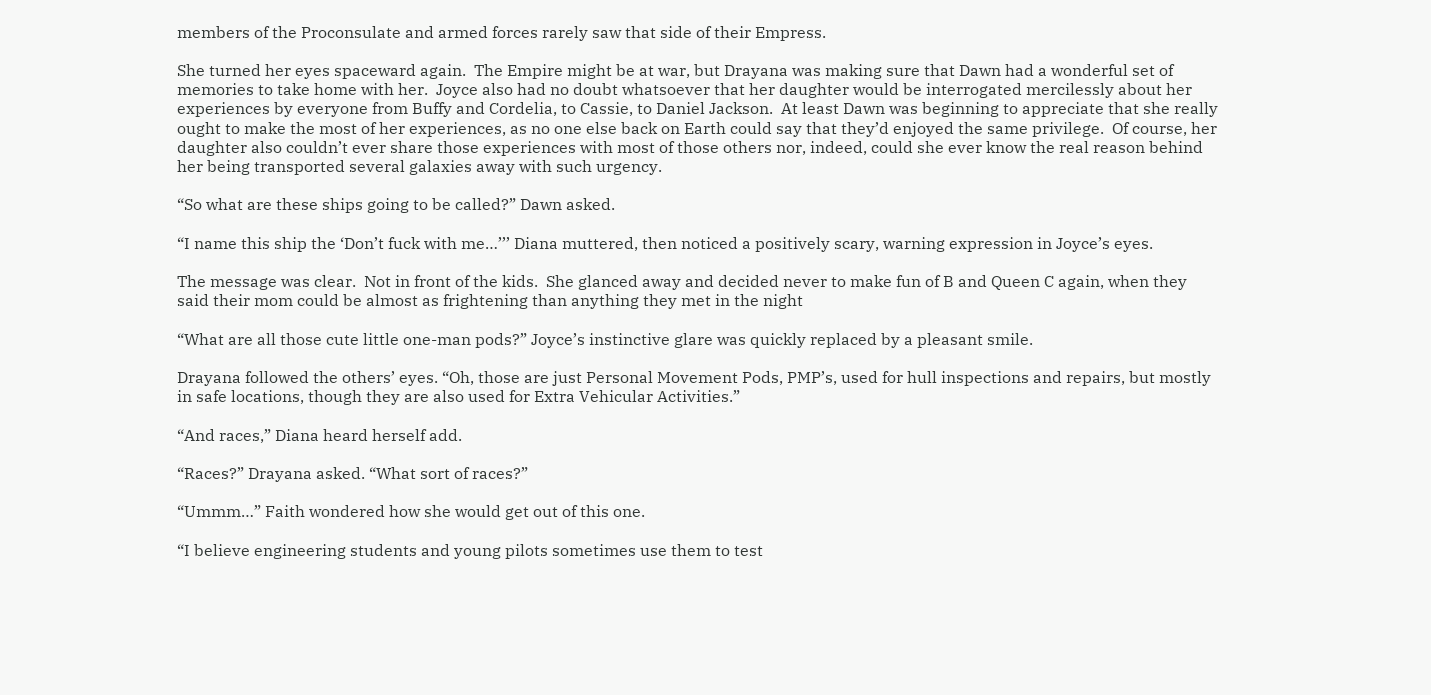members of the Proconsulate and armed forces rarely saw that side of their Empress.

She turned her eyes spaceward again.  The Empire might be at war, but Drayana was making sure that Dawn had a wonderful set of memories to take home with her.  Joyce also had no doubt whatsoever that her daughter would be interrogated mercilessly about her experiences by everyone from Buffy and Cordelia, to Cassie, to Daniel Jackson.  At least Dawn was beginning to appreciate that she really ought to make the most of her experiences, as no one else back on Earth could say that they’d enjoyed the same privilege.  Of course, her daughter also couldn’t ever share those experiences with most of those others nor, indeed, could she ever know the real reason behind her being transported several galaxies away with such urgency.

“So what are these ships going to be called?” Dawn asked.

“I name this ship the ‘Don’t fuck with me…’’’ Diana muttered, then noticed a positively scary, warning expression in Joyce’s eyes.

The message was clear.  Not in front of the kids.  She glanced away and decided never to make fun of B and Queen C again, when they said their mom could be almost as frightening than anything they met in the night

“What are all those cute little one-man pods?” Joyce’s instinctive glare was quickly replaced by a pleasant smile.

Drayana followed the others’ eyes. “Oh, those are just Personal Movement Pods, PMP’s, used for hull inspections and repairs, but mostly in safe locations, though they are also used for Extra Vehicular Activities.”

“And races,” Diana heard herself add.

“Races?” Drayana asked. “What sort of races?”

“Ummm…” Faith wondered how she would get out of this one.

“I believe engineering students and young pilots sometimes use them to test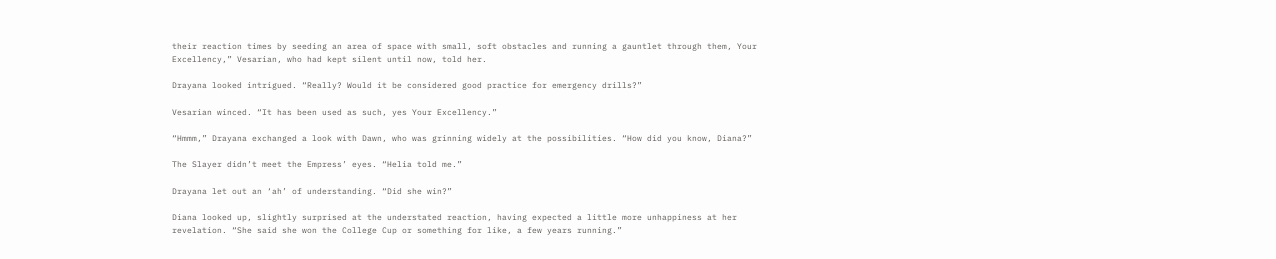their reaction times by seeding an area of space with small, soft obstacles and running a gauntlet through them, Your Excellency,” Vesarian, who had kept silent until now, told her.

Drayana looked intrigued. “Really? Would it be considered good practice for emergency drills?”

Vesarian winced. “It has been used as such, yes Your Excellency.”

“Hmmm,” Drayana exchanged a look with Dawn, who was grinning widely at the possibilities. “How did you know, Diana?”

The Slayer didn’t meet the Empress’ eyes. “Helia told me.”

Drayana let out an ‘ah’ of understanding. “Did she win?”

Diana looked up, slightly surprised at the understated reaction, having expected a little more unhappiness at her revelation. “She said she won the College Cup or something for like, a few years running.”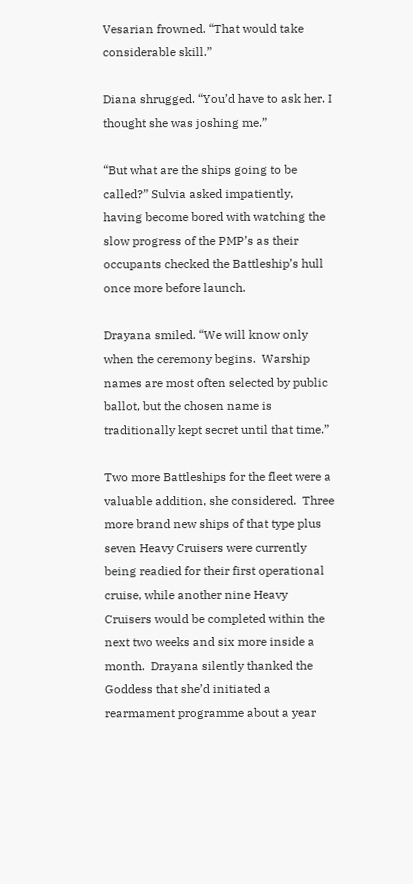Vesarian frowned. “That would take considerable skill.”

Diana shrugged. “You’d have to ask her. I thought she was joshing me.”

“But what are the ships going to be called?” Sulvia asked impatiently, having become bored with watching the slow progress of the PMP’s as their occupants checked the Battleship’s hull once more before launch.

Drayana smiled. “We will know only when the ceremony begins.  Warship names are most often selected by public ballot, but the chosen name is traditionally kept secret until that time.”

Two more Battleships for the fleet were a valuable addition, she considered.  Three more brand new ships of that type plus seven Heavy Cruisers were currently being readied for their first operational cruise, while another nine Heavy Cruisers would be completed within the next two weeks and six more inside a month.  Drayana silently thanked the Goddess that she’d initiated a rearmament programme about a year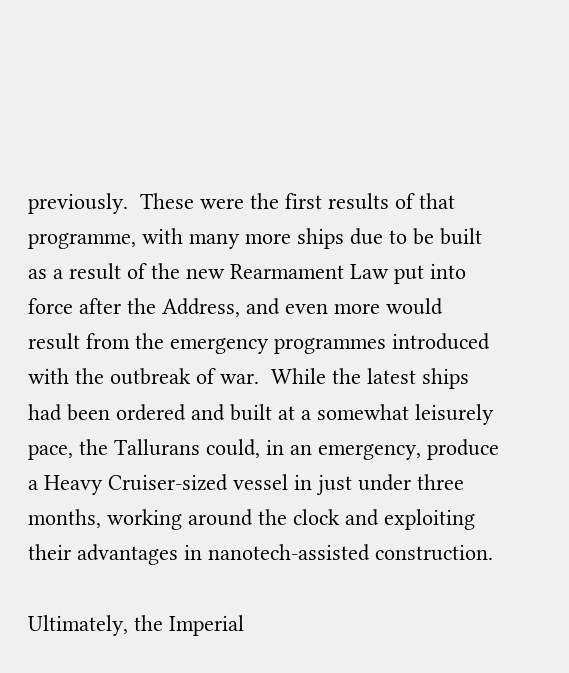previously.  These were the first results of that programme, with many more ships due to be built as a result of the new Rearmament Law put into force after the Address, and even more would result from the emergency programmes introduced with the outbreak of war.  While the latest ships had been ordered and built at a somewhat leisurely pace, the Tallurans could, in an emergency, produce a Heavy Cruiser-sized vessel in just under three months, working around the clock and exploiting their advantages in nanotech-assisted construction.

Ultimately, the Imperial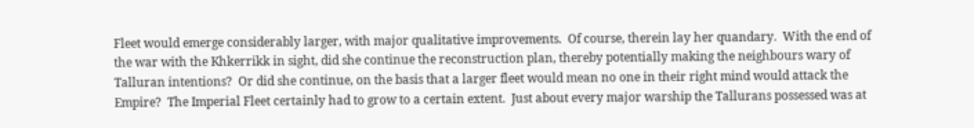Fleet would emerge considerably larger, with major qualitative improvements.  Of course, therein lay her quandary.  With the end of the war with the Khkerrikk in sight, did she continue the reconstruction plan, thereby potentially making the neighbours wary of Talluran intentions?  Or did she continue, on the basis that a larger fleet would mean no one in their right mind would attack the Empire?  The Imperial Fleet certainly had to grow to a certain extent.  Just about every major warship the Tallurans possessed was at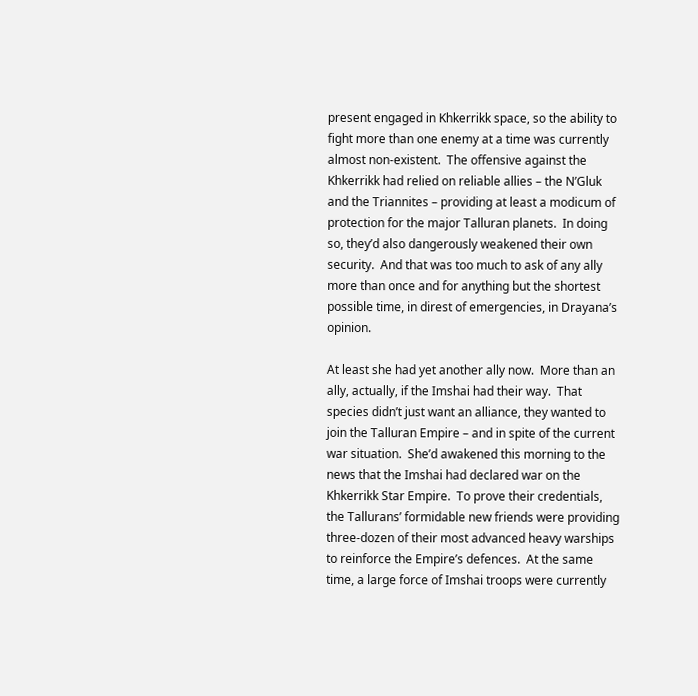present engaged in Khkerrikk space, so the ability to fight more than one enemy at a time was currently almost non-existent.  The offensive against the Khkerrikk had relied on reliable allies – the N’Gluk and the Triannites – providing at least a modicum of protection for the major Talluran planets.  In doing so, they’d also dangerously weakened their own security.  And that was too much to ask of any ally more than once and for anything but the shortest possible time, in direst of emergencies, in Drayana’s opinion.

At least she had yet another ally now.  More than an ally, actually, if the Imshai had their way.  That species didn’t just want an alliance, they wanted to join the Talluran Empire – and in spite of the current war situation.  She’d awakened this morning to the news that the Imshai had declared war on the Khkerrikk Star Empire.  To prove their credentials, the Tallurans’ formidable new friends were providing three-dozen of their most advanced heavy warships to reinforce the Empire’s defences.  At the same time, a large force of Imshai troops were currently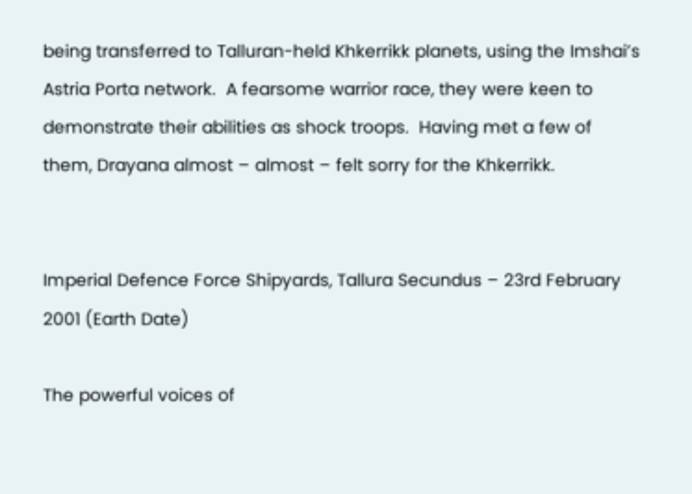being transferred to Talluran-held Khkerrikk planets, using the Imshai’s Astria Porta network.  A fearsome warrior race, they were keen to demonstrate their abilities as shock troops.  Having met a few of them, Drayana almost – almost – felt sorry for the Khkerrikk.


Imperial Defence Force Shipyards, Tallura Secundus – 23rd February 2001 (Earth Date)

The powerful voices of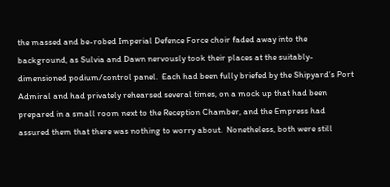the massed and be-robed Imperial Defence Force choir faded away into the background, as Sulvia and Dawn nervously took their places at the suitably-dimensioned podium/control panel.  Each had been fully briefed by the Shipyard’s Port Admiral and had privately rehearsed several times, on a mock up that had been prepared in a small room next to the Reception Chamber, and the Empress had assured them that there was nothing to worry about.  Nonetheless, both were still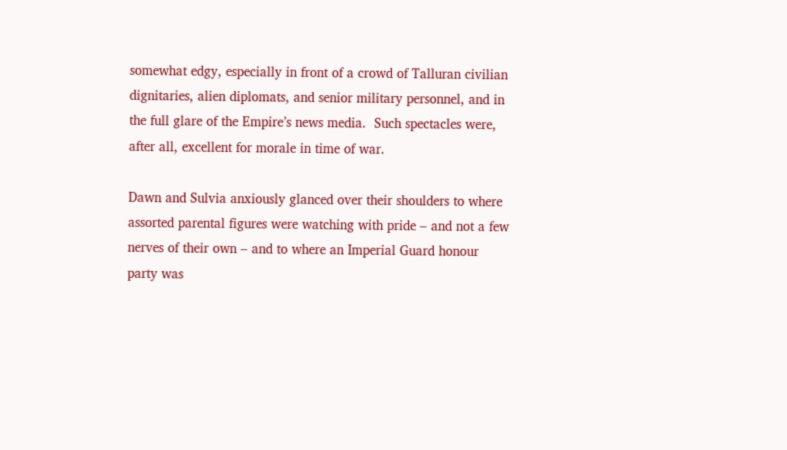somewhat edgy, especially in front of a crowd of Talluran civilian dignitaries, alien diplomats, and senior military personnel, and in the full glare of the Empire’s news media.  Such spectacles were, after all, excellent for morale in time of war.

Dawn and Sulvia anxiously glanced over their shoulders to where assorted parental figures were watching with pride – and not a few nerves of their own – and to where an Imperial Guard honour party was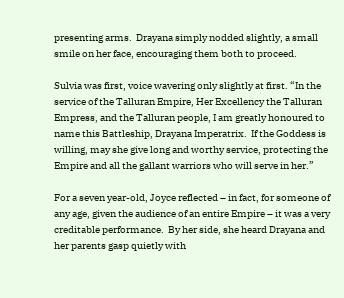presenting arms.  Drayana simply nodded slightly, a small smile on her face, encouraging them both to proceed.

Sulvia was first, voice wavering only slightly at first. “In the service of the Talluran Empire, Her Excellency the Talluran Empress, and the Talluran people, I am greatly honoured to name this Battleship, Drayana Imperatrix.  If the Goddess is willing, may she give long and worthy service, protecting the Empire and all the gallant warriors who will serve in her.”

For a seven year-old, Joyce reflected – in fact, for someone of any age, given the audience of an entire Empire – it was a very creditable performance.  By her side, she heard Drayana and her parents gasp quietly with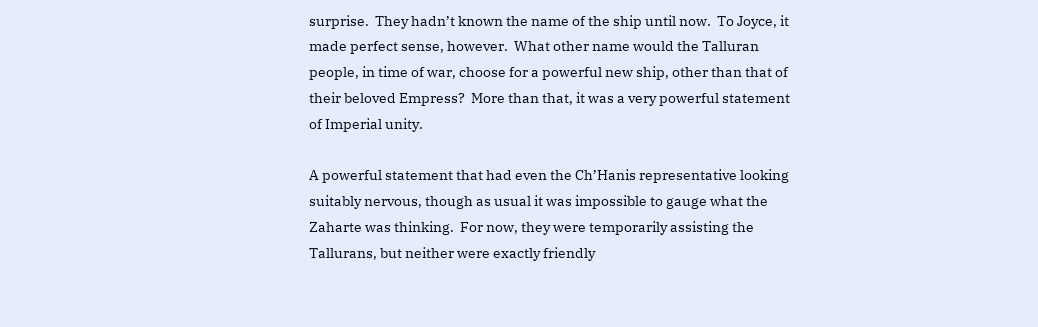surprise.  They hadn’t known the name of the ship until now.  To Joyce, it made perfect sense, however.  What other name would the Talluran people, in time of war, choose for a powerful new ship, other than that of their beloved Empress?  More than that, it was a very powerful statement of Imperial unity.

A powerful statement that had even the Ch’Hanis representative looking suitably nervous, though as usual it was impossible to gauge what the Zaharte was thinking.  For now, they were temporarily assisting the Tallurans, but neither were exactly friendly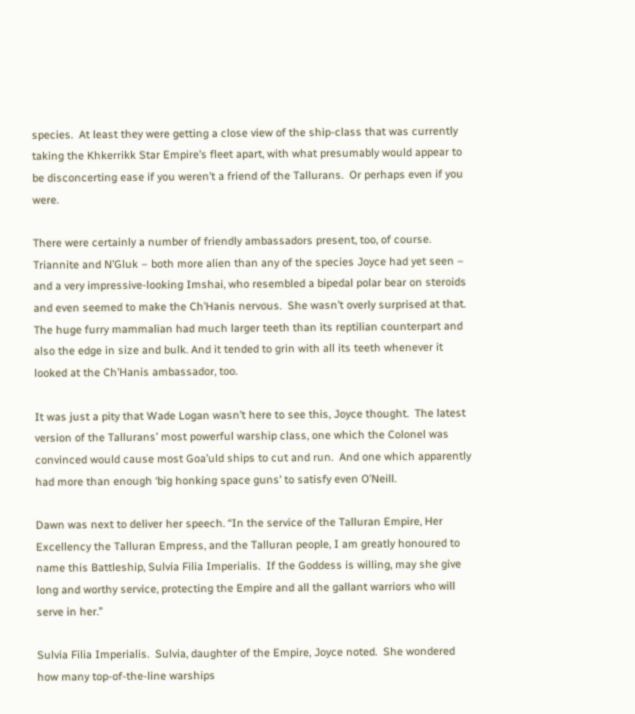species.  At least they were getting a close view of the ship-class that was currently taking the Khkerrikk Star Empire’s fleet apart, with what presumably would appear to be disconcerting ease if you weren’t a friend of the Tallurans.  Or perhaps even if you were.

There were certainly a number of friendly ambassadors present, too, of course.  Triannite and N’Gluk – both more alien than any of the species Joyce had yet seen – and a very impressive-looking Imshai, who resembled a bipedal polar bear on steroids and even seemed to make the Ch’Hanis nervous.  She wasn’t overly surprised at that.  The huge furry mammalian had much larger teeth than its reptilian counterpart and also the edge in size and bulk. And it tended to grin with all its teeth whenever it looked at the Ch’Hanis ambassador, too.

It was just a pity that Wade Logan wasn’t here to see this, Joyce thought.  The latest version of the Tallurans’ most powerful warship class, one which the Colonel was convinced would cause most Goa’uld ships to cut and run.  And one which apparently had more than enough ‘big honking space guns’ to satisfy even O’Neill.

Dawn was next to deliver her speech. “In the service of the Talluran Empire, Her Excellency the Talluran Empress, and the Talluran people, I am greatly honoured to name this Battleship, Sulvia Filia Imperialis.  If the Goddess is willing, may she give long and worthy service, protecting the Empire and all the gallant warriors who will serve in her.”

Sulvia Filia Imperialis.  Sulvia, daughter of the Empire, Joyce noted.  She wondered how many top-of-the-line warships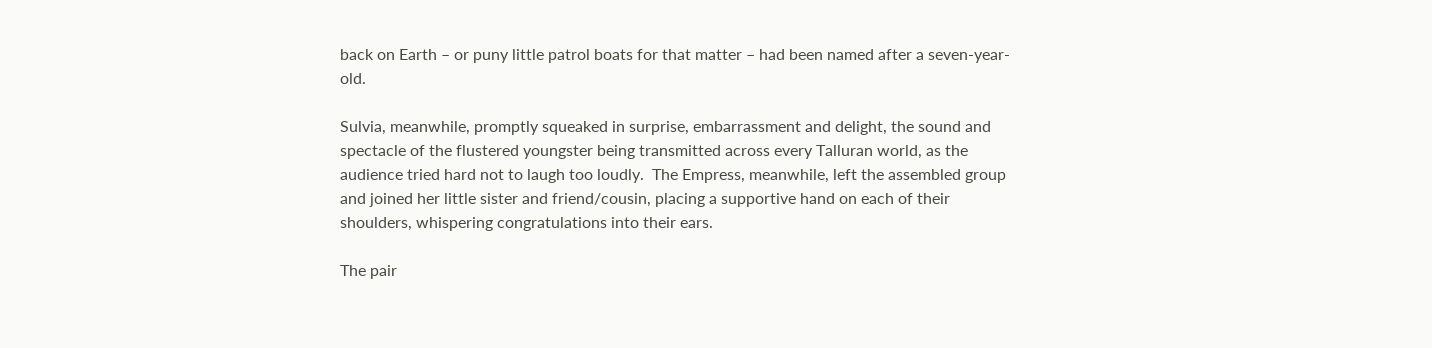back on Earth – or puny little patrol boats for that matter – had been named after a seven-year-old.

Sulvia, meanwhile, promptly squeaked in surprise, embarrassment and delight, the sound and spectacle of the flustered youngster being transmitted across every Talluran world, as the audience tried hard not to laugh too loudly.  The Empress, meanwhile, left the assembled group and joined her little sister and friend/cousin, placing a supportive hand on each of their shoulders, whispering congratulations into their ears.

The pair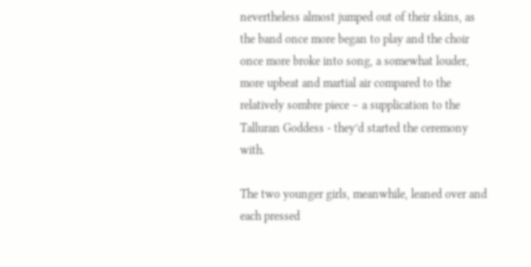nevertheless almost jumped out of their skins, as the band once more began to play and the choir once more broke into song, a somewhat louder, more upbeat and martial air compared to the relatively sombre piece – a supplication to the Talluran Goddess - they’d started the ceremony with.

The two younger girls, meanwhile, leaned over and each pressed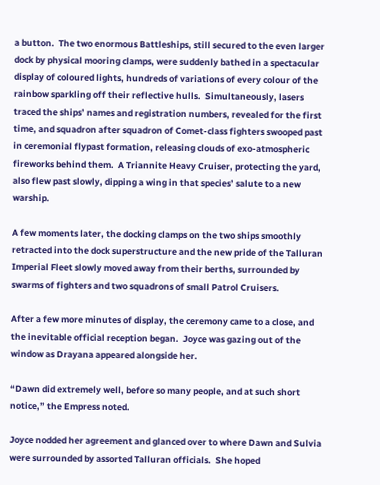a button.  The two enormous Battleships, still secured to the even larger dock by physical mooring clamps, were suddenly bathed in a spectacular display of coloured lights, hundreds of variations of every colour of the rainbow sparkling off their reflective hulls.  Simultaneously, lasers traced the ships’ names and registration numbers, revealed for the first time, and squadron after squadron of Comet-class fighters swooped past in ceremonial flypast formation, releasing clouds of exo-atmospheric fireworks behind them.  A Triannite Heavy Cruiser, protecting the yard, also flew past slowly, dipping a wing in that species’ salute to a new warship.

A few moments later, the docking clamps on the two ships smoothly retracted into the dock superstructure and the new pride of the Talluran Imperial Fleet slowly moved away from their berths, surrounded by swarms of fighters and two squadrons of small Patrol Cruisers.

After a few more minutes of display, the ceremony came to a close, and the inevitable official reception began.  Joyce was gazing out of the window as Drayana appeared alongside her.

“Dawn did extremely well, before so many people, and at such short notice,” the Empress noted.

Joyce nodded her agreement and glanced over to where Dawn and Sulvia were surrounded by assorted Talluran officials.  She hoped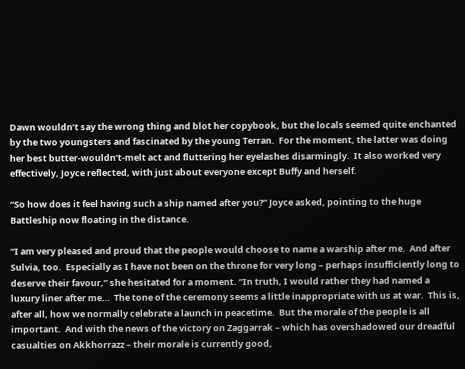Dawn wouldn’t say the wrong thing and blot her copybook, but the locals seemed quite enchanted by the two youngsters and fascinated by the young Terran.  For the moment, the latter was doing her best butter-wouldn’t-melt act and fluttering her eyelashes disarmingly.  It also worked very effectively, Joyce reflected, with just about everyone except Buffy and herself.

“So how does it feel having such a ship named after you?” Joyce asked, pointing to the huge Battleship now floating in the distance.

“I am very pleased and proud that the people would choose to name a warship after me.  And after Sulvia, too.  Especially as I have not been on the throne for very long – perhaps insufficiently long to deserve their favour,” she hesitated for a moment. “In truth, I would rather they had named a luxury liner after me…  The tone of the ceremony seems a little inappropriate with us at war.  This is, after all, how we normally celebrate a launch in peacetime.  But the morale of the people is all important.  And with the news of the victory on Zaggarrak – which has overshadowed our dreadful casualties on Akkhorrazz – their morale is currently good,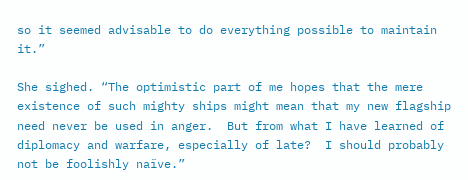so it seemed advisable to do everything possible to maintain it.”

She sighed. “The optimistic part of me hopes that the mere existence of such mighty ships might mean that my new flagship need never be used in anger.  But from what I have learned of diplomacy and warfare, especially of late?  I should probably not be foolishly naïve.”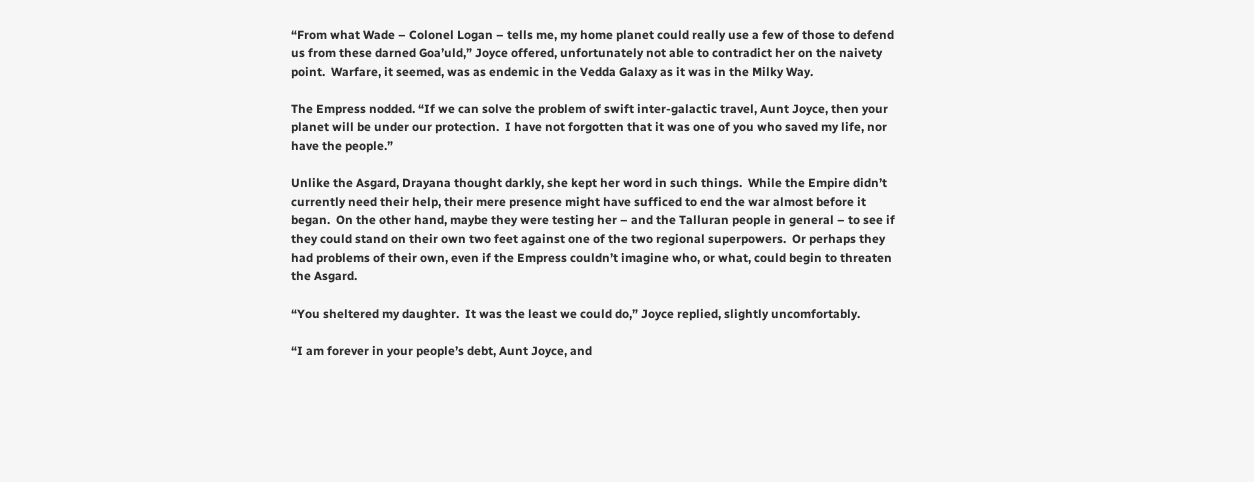“From what Wade – Colonel Logan – tells me, my home planet could really use a few of those to defend us from these darned Goa’uld,” Joyce offered, unfortunately not able to contradict her on the naivety point.  Warfare, it seemed, was as endemic in the Vedda Galaxy as it was in the Milky Way.

The Empress nodded. “If we can solve the problem of swift inter-galactic travel, Aunt Joyce, then your planet will be under our protection.  I have not forgotten that it was one of you who saved my life, nor have the people.”

Unlike the Asgard, Drayana thought darkly, she kept her word in such things.  While the Empire didn’t currently need their help, their mere presence might have sufficed to end the war almost before it began.  On the other hand, maybe they were testing her – and the Talluran people in general – to see if they could stand on their own two feet against one of the two regional superpowers.  Or perhaps they had problems of their own, even if the Empress couldn’t imagine who, or what, could begin to threaten the Asgard.

“You sheltered my daughter.  It was the least we could do,” Joyce replied, slightly uncomfortably.

“I am forever in your people’s debt, Aunt Joyce, and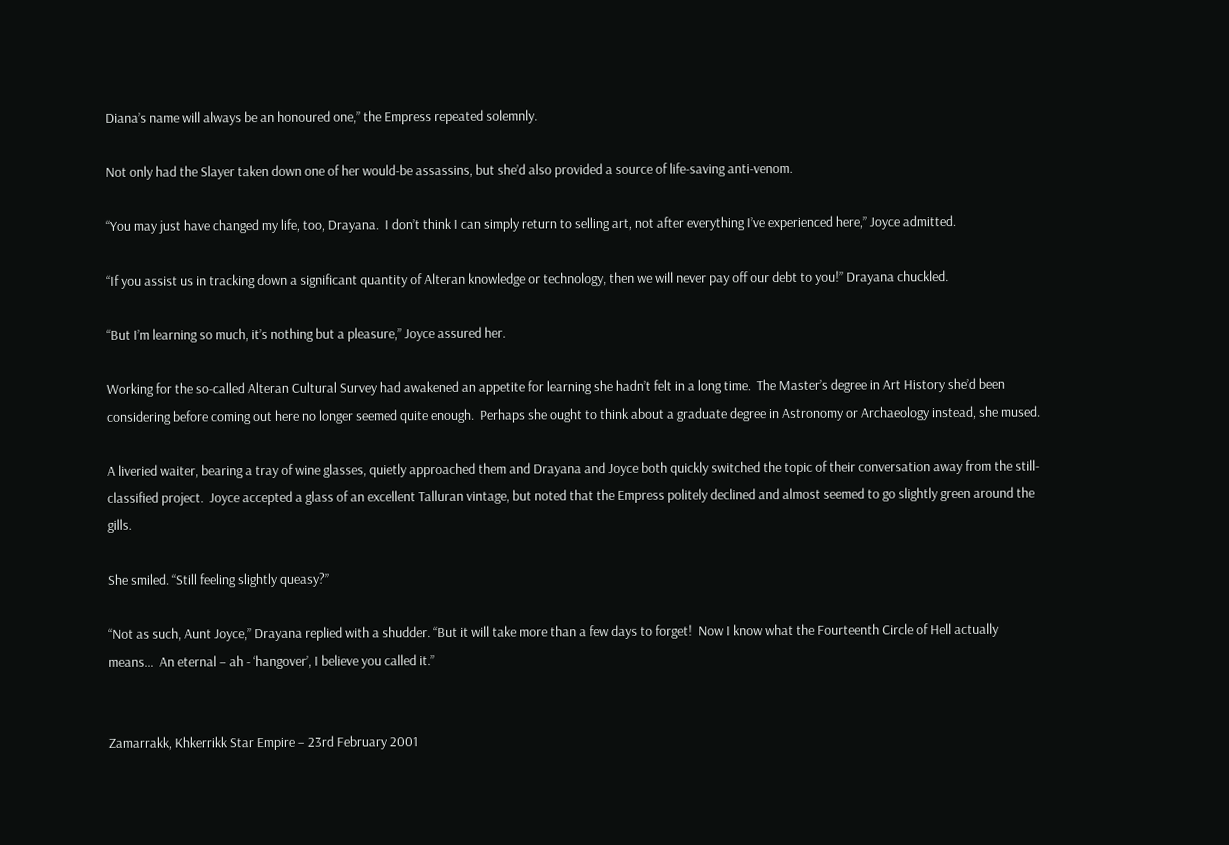Diana’s name will always be an honoured one,” the Empress repeated solemnly.

Not only had the Slayer taken down one of her would-be assassins, but she’d also provided a source of life-saving anti-venom.

“You may just have changed my life, too, Drayana.  I don’t think I can simply return to selling art, not after everything I’ve experienced here,” Joyce admitted.

“If you assist us in tracking down a significant quantity of Alteran knowledge or technology, then we will never pay off our debt to you!” Drayana chuckled.

“But I’m learning so much, it’s nothing but a pleasure,” Joyce assured her.

Working for the so-called Alteran Cultural Survey had awakened an appetite for learning she hadn’t felt in a long time.  The Master’s degree in Art History she’d been considering before coming out here no longer seemed quite enough.  Perhaps she ought to think about a graduate degree in Astronomy or Archaeology instead, she mused.

A liveried waiter, bearing a tray of wine glasses, quietly approached them and Drayana and Joyce both quickly switched the topic of their conversation away from the still-classified project.  Joyce accepted a glass of an excellent Talluran vintage, but noted that the Empress politely declined and almost seemed to go slightly green around the gills.

She smiled. “Still feeling slightly queasy?”

“Not as such, Aunt Joyce,” Drayana replied with a shudder. “But it will take more than a few days to forget!  Now I know what the Fourteenth Circle of Hell actually means…  An eternal – ah - ‘hangover’, I believe you called it.”


Zamarrakk, Khkerrikk Star Empire – 23rd February 2001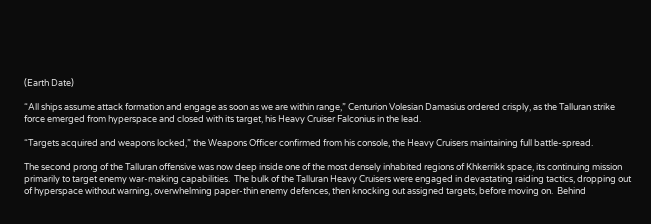(Earth Date)

“All ships assume attack formation and engage as soon as we are within range,” Centurion Volesian Damasius ordered crisply, as the Talluran strike force emerged from hyperspace and closed with its target, his Heavy Cruiser Falconius in the lead.

“Targets acquired and weapons locked,” the Weapons Officer confirmed from his console, the Heavy Cruisers maintaining full battle-spread.

The second prong of the Talluran offensive was now deep inside one of the most densely inhabited regions of Khkerrikk space, its continuing mission primarily to target enemy war-making capabilities.  The bulk of the Talluran Heavy Cruisers were engaged in devastating raiding tactics, dropping out of hyperspace without warning, overwhelming paper-thin enemy defences, then knocking out assigned targets, before moving on.  Behind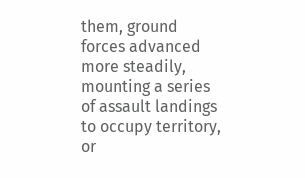them, ground forces advanced more steadily, mounting a series of assault landings to occupy territory, or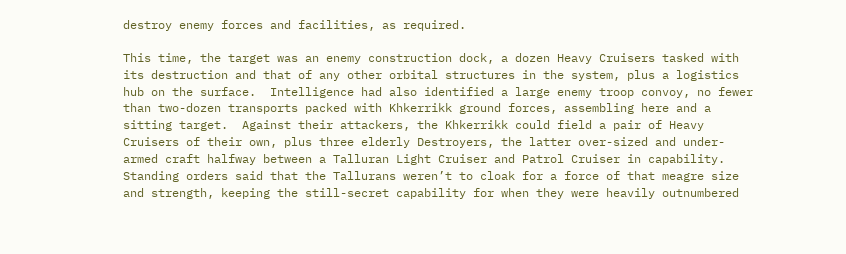destroy enemy forces and facilities, as required.

This time, the target was an enemy construction dock, a dozen Heavy Cruisers tasked with its destruction and that of any other orbital structures in the system, plus a logistics hub on the surface.  Intelligence had also identified a large enemy troop convoy, no fewer than two-dozen transports packed with Khkerrikk ground forces, assembling here and a sitting target.  Against their attackers, the Khkerrikk could field a pair of Heavy Cruisers of their own, plus three elderly Destroyers, the latter over-sized and under-armed craft halfway between a Talluran Light Cruiser and Patrol Cruiser in capability.  Standing orders said that the Tallurans weren’t to cloak for a force of that meagre size and strength, keeping the still-secret capability for when they were heavily outnumbered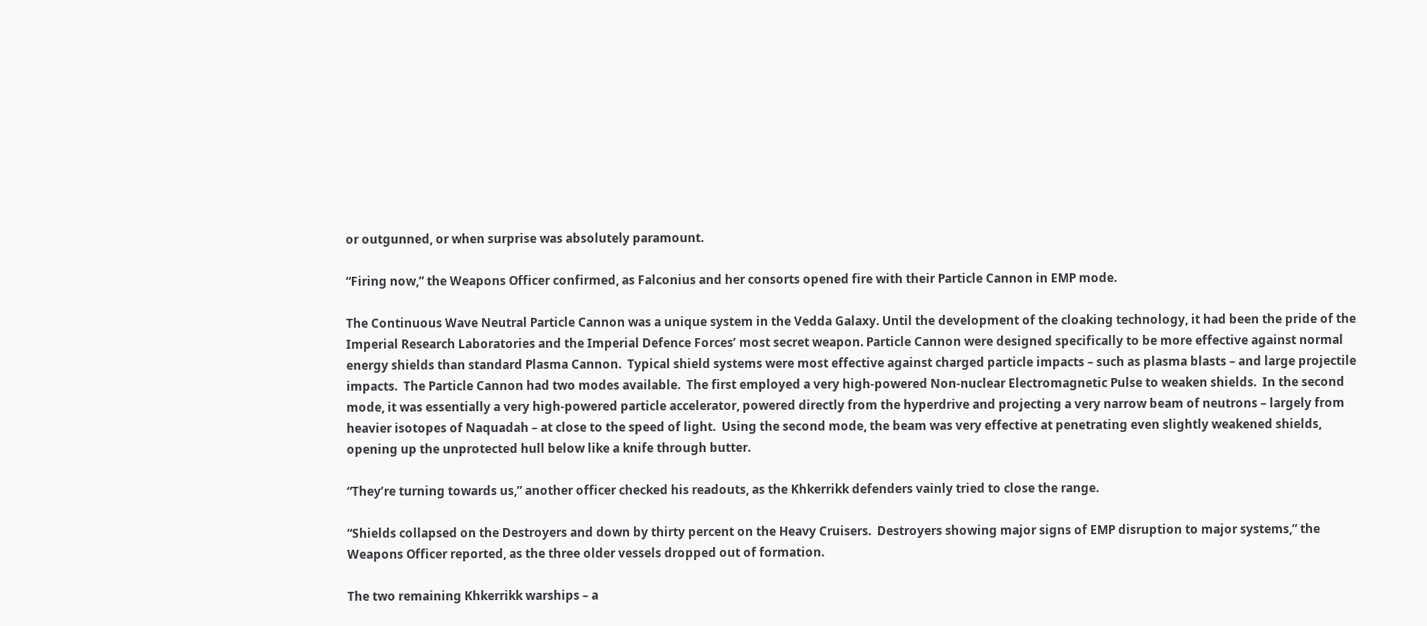or outgunned, or when surprise was absolutely paramount.

“Firing now,” the Weapons Officer confirmed, as Falconius and her consorts opened fire with their Particle Cannon in EMP mode.

The Continuous Wave Neutral Particle Cannon was a unique system in the Vedda Galaxy. Until the development of the cloaking technology, it had been the pride of the Imperial Research Laboratories and the Imperial Defence Forces’ most secret weapon. Particle Cannon were designed specifically to be more effective against normal energy shields than standard Plasma Cannon.  Typical shield systems were most effective against charged particle impacts – such as plasma blasts – and large projectile impacts.  The Particle Cannon had two modes available.  The first employed a very high-powered Non-nuclear Electromagnetic Pulse to weaken shields.  In the second mode, it was essentially a very high-powered particle accelerator, powered directly from the hyperdrive and projecting a very narrow beam of neutrons – largely from heavier isotopes of Naquadah – at close to the speed of light.  Using the second mode, the beam was very effective at penetrating even slightly weakened shields, opening up the unprotected hull below like a knife through butter.

“They’re turning towards us,” another officer checked his readouts, as the Khkerrikk defenders vainly tried to close the range.

“Shields collapsed on the Destroyers and down by thirty percent on the Heavy Cruisers.  Destroyers showing major signs of EMP disruption to major systems,” the Weapons Officer reported, as the three older vessels dropped out of formation.

The two remaining Khkerrikk warships – a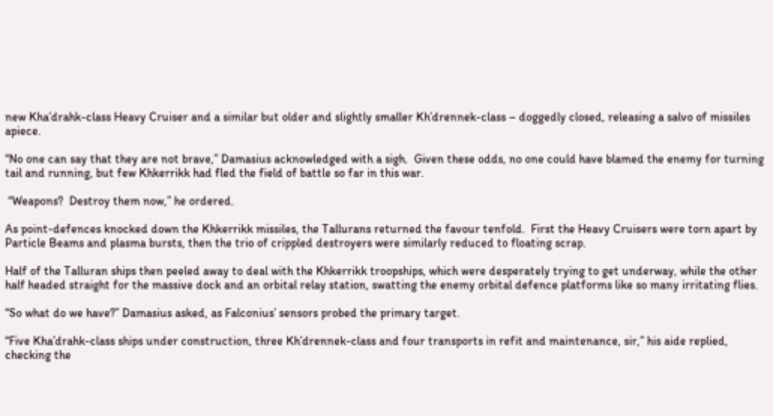new Kha’drahk-class Heavy Cruiser and a similar but older and slightly smaller Kh’drennek-class – doggedly closed, releasing a salvo of missiles apiece.

“No one can say that they are not brave,” Damasius acknowledged with a sigh.  Given these odds, no one could have blamed the enemy for turning tail and running, but few Khkerrikk had fled the field of battle so far in this war.

 “Weapons?  Destroy them now,” he ordered.

As point-defences knocked down the Khkerrikk missiles, the Tallurans returned the favour tenfold.  First the Heavy Cruisers were torn apart by Particle Beams and plasma bursts, then the trio of crippled destroyers were similarly reduced to floating scrap.

Half of the Talluran ships then peeled away to deal with the Khkerrikk troopships, which were desperately trying to get underway, while the other half headed straight for the massive dock and an orbital relay station, swatting the enemy orbital defence platforms like so many irritating flies.

“So what do we have?” Damasius asked, as Falconius’ sensors probed the primary target.

“Five Kha’drahk-class ships under construction, three Kh’drennek-class and four transports in refit and maintenance, sir,” his aide replied, checking the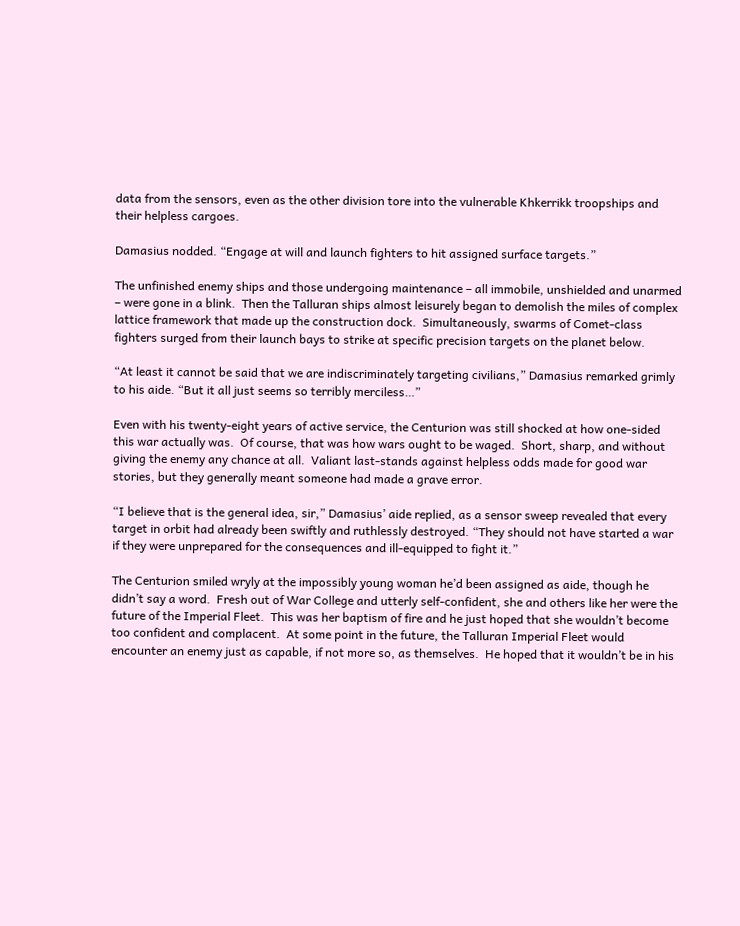data from the sensors, even as the other division tore into the vulnerable Khkerrikk troopships and their helpless cargoes.

Damasius nodded. “Engage at will and launch fighters to hit assigned surface targets.”

The unfinished enemy ships and those undergoing maintenance – all immobile, unshielded and unarmed – were gone in a blink.  Then the Talluran ships almost leisurely began to demolish the miles of complex lattice framework that made up the construction dock.  Simultaneously, swarms of Comet-class fighters surged from their launch bays to strike at specific precision targets on the planet below.

“At least it cannot be said that we are indiscriminately targeting civilians,” Damasius remarked grimly to his aide. “But it all just seems so terribly merciless…”

Even with his twenty-eight years of active service, the Centurion was still shocked at how one-sided this war actually was.  Of course, that was how wars ought to be waged.  Short, sharp, and without giving the enemy any chance at all.  Valiant last-stands against helpless odds made for good war stories, but they generally meant someone had made a grave error.

“I believe that is the general idea, sir,” Damasius’ aide replied, as a sensor sweep revealed that every target in orbit had already been swiftly and ruthlessly destroyed. “They should not have started a war if they were unprepared for the consequences and ill-equipped to fight it.”

The Centurion smiled wryly at the impossibly young woman he’d been assigned as aide, though he didn’t say a word.  Fresh out of War College and utterly self-confident, she and others like her were the future of the Imperial Fleet.  This was her baptism of fire and he just hoped that she wouldn’t become too confident and complacent.  At some point in the future, the Talluran Imperial Fleet would encounter an enemy just as capable, if not more so, as themselves.  He hoped that it wouldn’t be in his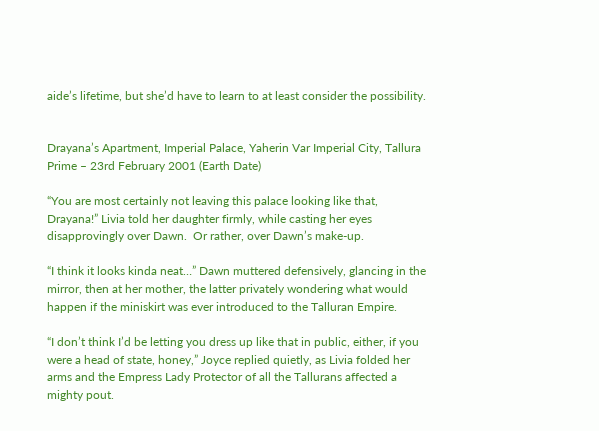aide’s lifetime, but she’d have to learn to at least consider the possibility.


Drayana’s Apartment, Imperial Palace, Yaherin Var Imperial City, Tallura Prime – 23rd February 2001 (Earth Date)

“You are most certainly not leaving this palace looking like that, Drayana!” Livia told her daughter firmly, while casting her eyes disapprovingly over Dawn.  Or rather, over Dawn’s make-up.

“I think it looks kinda neat…” Dawn muttered defensively, glancing in the mirror, then at her mother, the latter privately wondering what would happen if the miniskirt was ever introduced to the Talluran Empire.

“I don’t think I’d be letting you dress up like that in public, either, if you were a head of state, honey,” Joyce replied quietly, as Livia folded her arms and the Empress Lady Protector of all the Tallurans affected a mighty pout.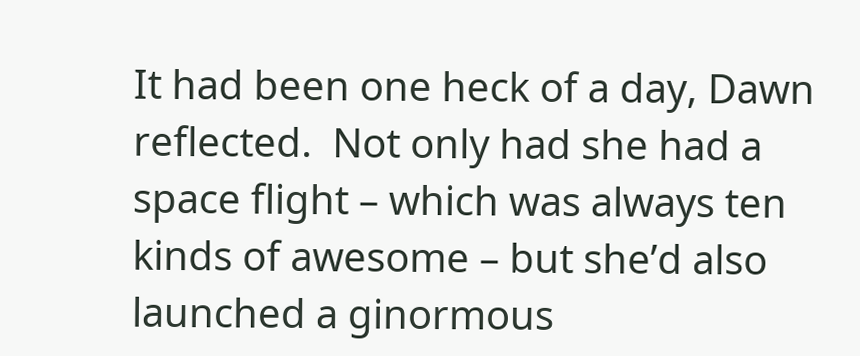It had been one heck of a day, Dawn reflected.  Not only had she had a space flight – which was always ten kinds of awesome – but she’d also launched a ginormous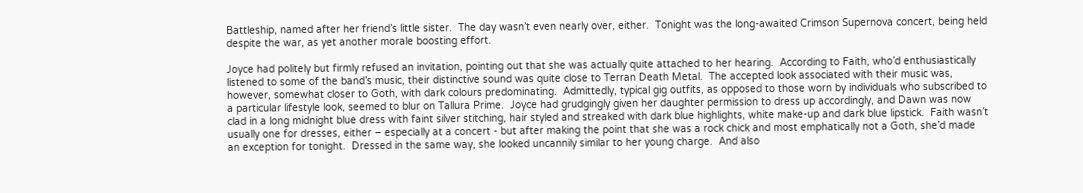Battleship, named after her friend’s little sister.  The day wasn’t even nearly over, either.  Tonight was the long-awaited Crimson Supernova concert, being held despite the war, as yet another morale boosting effort.

Joyce had politely but firmly refused an invitation, pointing out that she was actually quite attached to her hearing.  According to Faith, who’d enthusiastically listened to some of the band’s music, their distinctive sound was quite close to Terran Death Metal.  The accepted look associated with their music was, however, somewhat closer to Goth, with dark colours predominating.  Admittedly, typical gig outfits, as opposed to those worn by individuals who subscribed to a particular lifestyle look, seemed to blur on Tallura Prime.  Joyce had grudgingly given her daughter permission to dress up accordingly, and Dawn was now clad in a long midnight blue dress with faint silver stitching, hair styled and streaked with dark blue highlights, white make-up and dark blue lipstick.  Faith wasn’t usually one for dresses, either – especially at a concert - but after making the point that she was a rock chick and most emphatically not a Goth, she’d made an exception for tonight.  Dressed in the same way, she looked uncannily similar to her young charge.  And also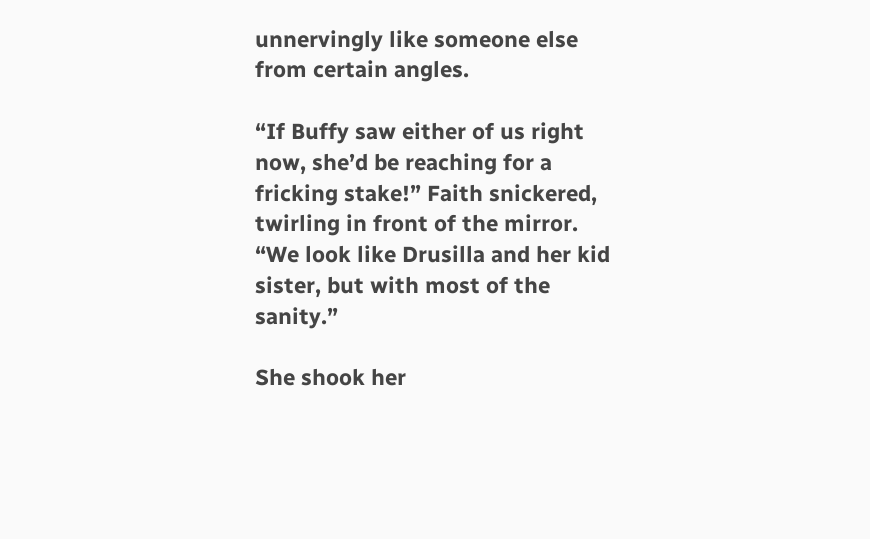unnervingly like someone else from certain angles.

“If Buffy saw either of us right now, she’d be reaching for a fricking stake!” Faith snickered, twirling in front of the mirror. “We look like Drusilla and her kid sister, but with most of the sanity.”

She shook her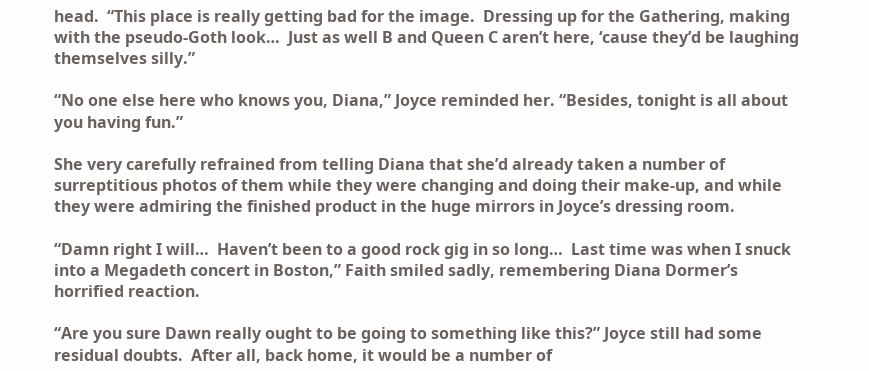head.  “This place is really getting bad for the image.  Dressing up for the Gathering, making with the pseudo-Goth look…  Just as well B and Queen C aren’t here, ‘cause they’d be laughing themselves silly.”

“No one else here who knows you, Diana,” Joyce reminded her. “Besides, tonight is all about you having fun.”

She very carefully refrained from telling Diana that she’d already taken a number of  surreptitious photos of them while they were changing and doing their make-up, and while they were admiring the finished product in the huge mirrors in Joyce’s dressing room.

“Damn right I will…  Haven’t been to a good rock gig in so long…  Last time was when I snuck into a Megadeth concert in Boston,” Faith smiled sadly, remembering Diana Dormer’s horrified reaction.

“Are you sure Dawn really ought to be going to something like this?” Joyce still had some residual doubts.  After all, back home, it would be a number of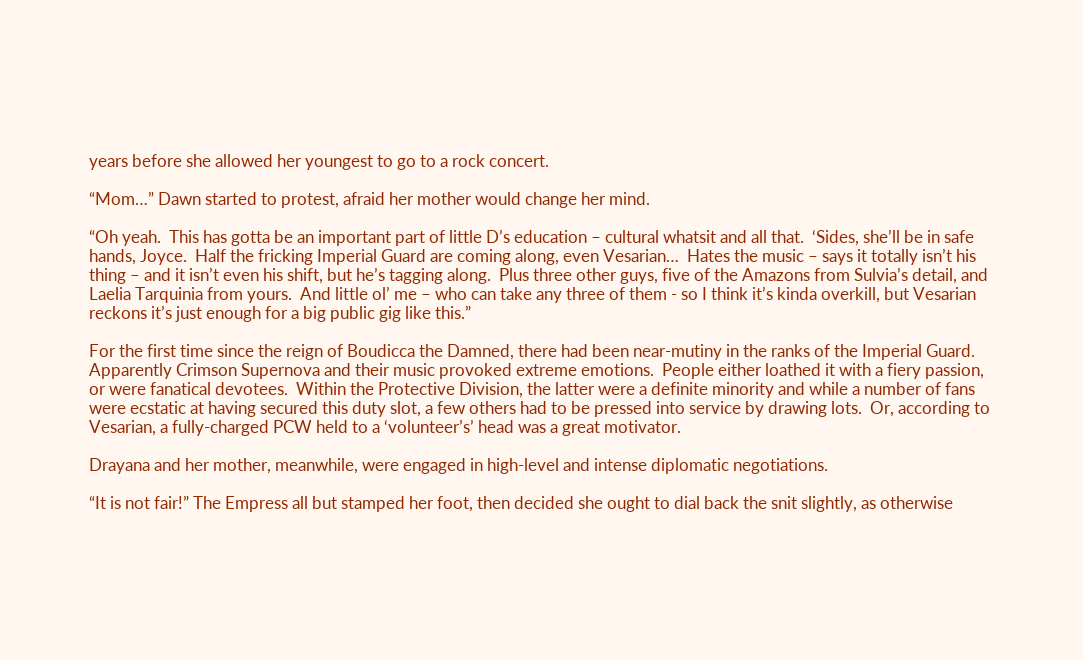years before she allowed her youngest to go to a rock concert.

“Mom…” Dawn started to protest, afraid her mother would change her mind.

“Oh yeah.  This has gotta be an important part of little D’s education – cultural whatsit and all that.  ‘Sides, she’ll be in safe hands, Joyce.  Half the fricking Imperial Guard are coming along, even Vesarian…  Hates the music – says it totally isn’t his thing – and it isn’t even his shift, but he’s tagging along.  Plus three other guys, five of the Amazons from Sulvia’s detail, and Laelia Tarquinia from yours.  And little ol’ me – who can take any three of them - so I think it’s kinda overkill, but Vesarian reckons it’s just enough for a big public gig like this.”

For the first time since the reign of Boudicca the Damned, there had been near-mutiny in the ranks of the Imperial Guard.  Apparently Crimson Supernova and their music provoked extreme emotions.  People either loathed it with a fiery passion, or were fanatical devotees.  Within the Protective Division, the latter were a definite minority and while a number of fans were ecstatic at having secured this duty slot, a few others had to be pressed into service by drawing lots.  Or, according to Vesarian, a fully-charged PCW held to a ‘volunteer’s’ head was a great motivator.

Drayana and her mother, meanwhile, were engaged in high-level and intense diplomatic negotiations.

“It is not fair!” The Empress all but stamped her foot, then decided she ought to dial back the snit slightly, as otherwise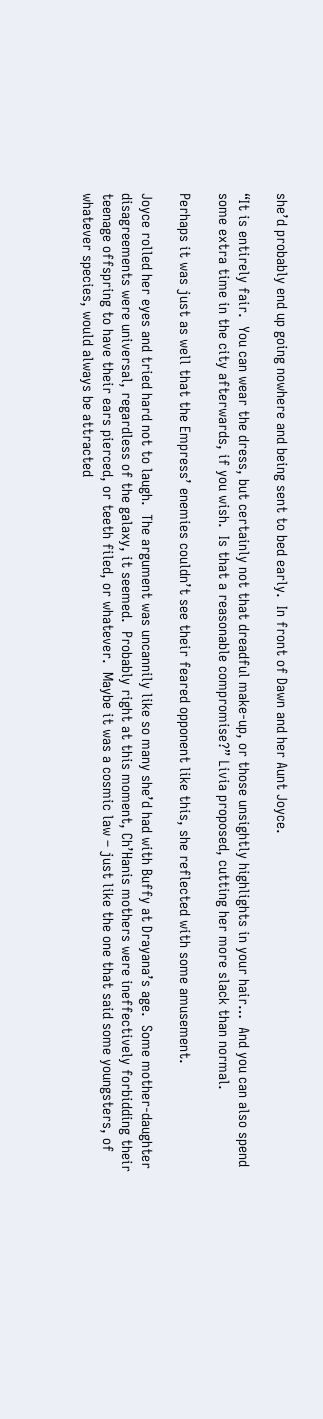she’d probably end up going nowhere and being sent to bed early.  In front of Dawn and her Aunt Joyce.

“It is entirely fair.  You can wear the dress, but certainly not that dreadful make-up, or those unsightly highlights in your hair…  And you can also spend some extra time in the city afterwards, if you wish.  Is that a reasonable compromise?” Livia proposed, cutting her more slack than normal.

Perhaps it was just as well that the Empress’ enemies couldn’t see their feared opponent like this, she reflected with some amusement.

Joyce rolled her eyes and tried hard not to laugh.  The argument was uncannily like so many she’d had with Buffy at Drayana’s age.  Some mother-daughter disagreements were universal, regardless of the galaxy, it seemed.  Probably right at this moment, Ch’Hanis mothers were ineffectively forbidding their teenage offspring to have their ears pierced, or teeth filed, or whatever.  Maybe it was a cosmic law – just like the one that said some youngsters, of whatever species, would always be attracted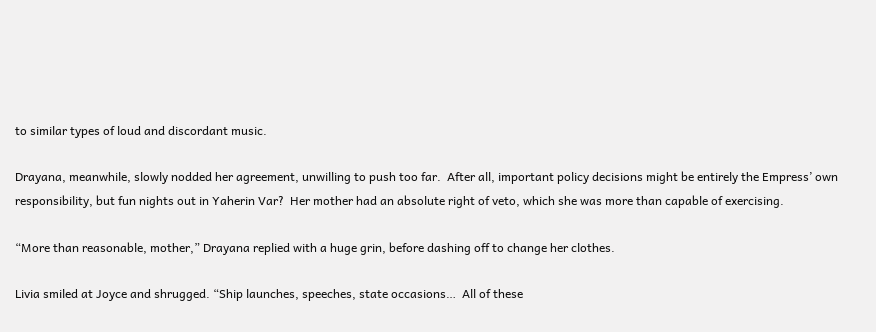to similar types of loud and discordant music.

Drayana, meanwhile, slowly nodded her agreement, unwilling to push too far.  After all, important policy decisions might be entirely the Empress’ own responsibility, but fun nights out in Yaherin Var?  Her mother had an absolute right of veto, which she was more than capable of exercising.

“More than reasonable, mother,” Drayana replied with a huge grin, before dashing off to change her clothes.

Livia smiled at Joyce and shrugged. “Ship launches, speeches, state occasions…  All of these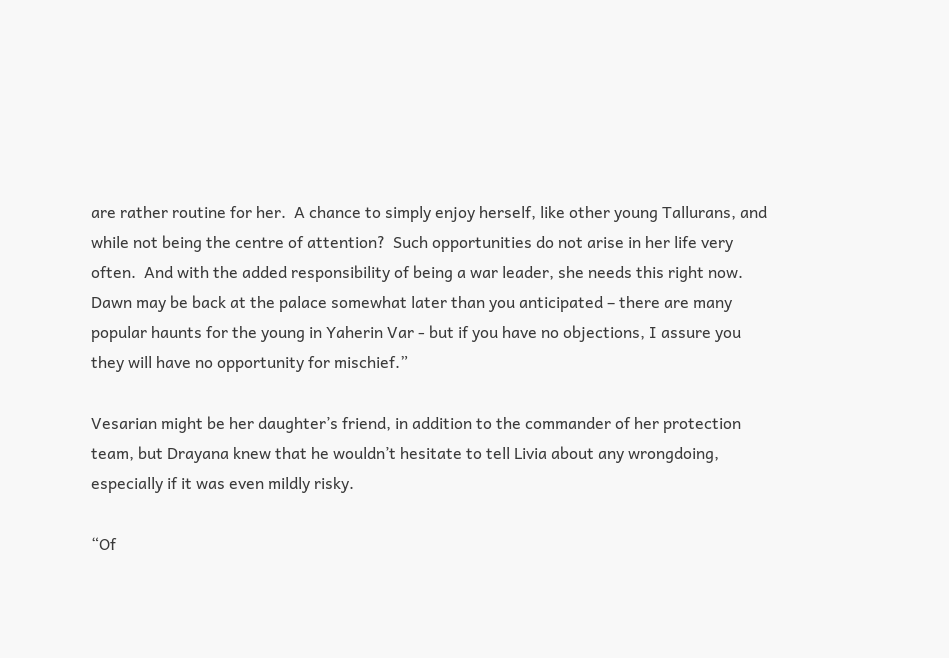are rather routine for her.  A chance to simply enjoy herself, like other young Tallurans, and while not being the centre of attention?  Such opportunities do not arise in her life very often.  And with the added responsibility of being a war leader, she needs this right now.  Dawn may be back at the palace somewhat later than you anticipated – there are many popular haunts for the young in Yaherin Var - but if you have no objections, I assure you they will have no opportunity for mischief.”

Vesarian might be her daughter’s friend, in addition to the commander of her protection team, but Drayana knew that he wouldn’t hesitate to tell Livia about any wrongdoing, especially if it was even mildly risky.

“Of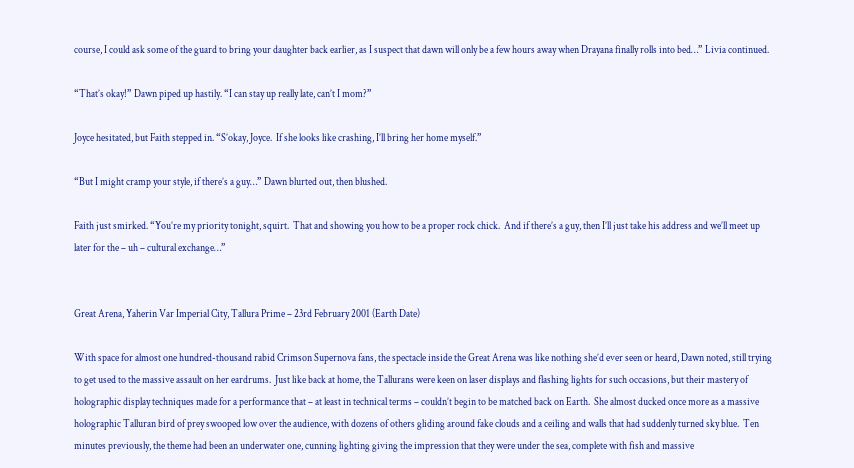course, I could ask some of the guard to bring your daughter back earlier, as I suspect that dawn will only be a few hours away when Drayana finally rolls into bed…” Livia continued.

“That’s okay!” Dawn piped up hastily. “I can stay up really late, can’t I mom?”

Joyce hesitated, but Faith stepped in. “S’okay, Joyce.  If she looks like crashing, I’ll bring her home myself.”

“But I might cramp your style, if there’s a guy…” Dawn blurted out, then blushed.

Faith just smirked. “You’re my priority tonight, squirt.  That and showing you how to be a proper rock chick.  And if there’s a guy, then I’ll just take his address and we’ll meet up later for the – uh – cultural exchange…”


Great Arena, Yaherin Var Imperial City, Tallura Prime – 23rd February 2001 (Earth Date)

With space for almost one hundred-thousand rabid Crimson Supernova fans, the spectacle inside the Great Arena was like nothing she’d ever seen or heard, Dawn noted, still trying to get used to the massive assault on her eardrums.  Just like back at home, the Tallurans were keen on laser displays and flashing lights for such occasions, but their mastery of holographic display techniques made for a performance that – at least in technical terms – couldn’t begin to be matched back on Earth.  She almost ducked once more as a massive holographic Talluran bird of prey swooped low over the audience, with dozens of others gliding around fake clouds and a ceiling and walls that had suddenly turned sky blue.  Ten minutes previously, the theme had been an underwater one, cunning lighting giving the impression that they were under the sea, complete with fish and massive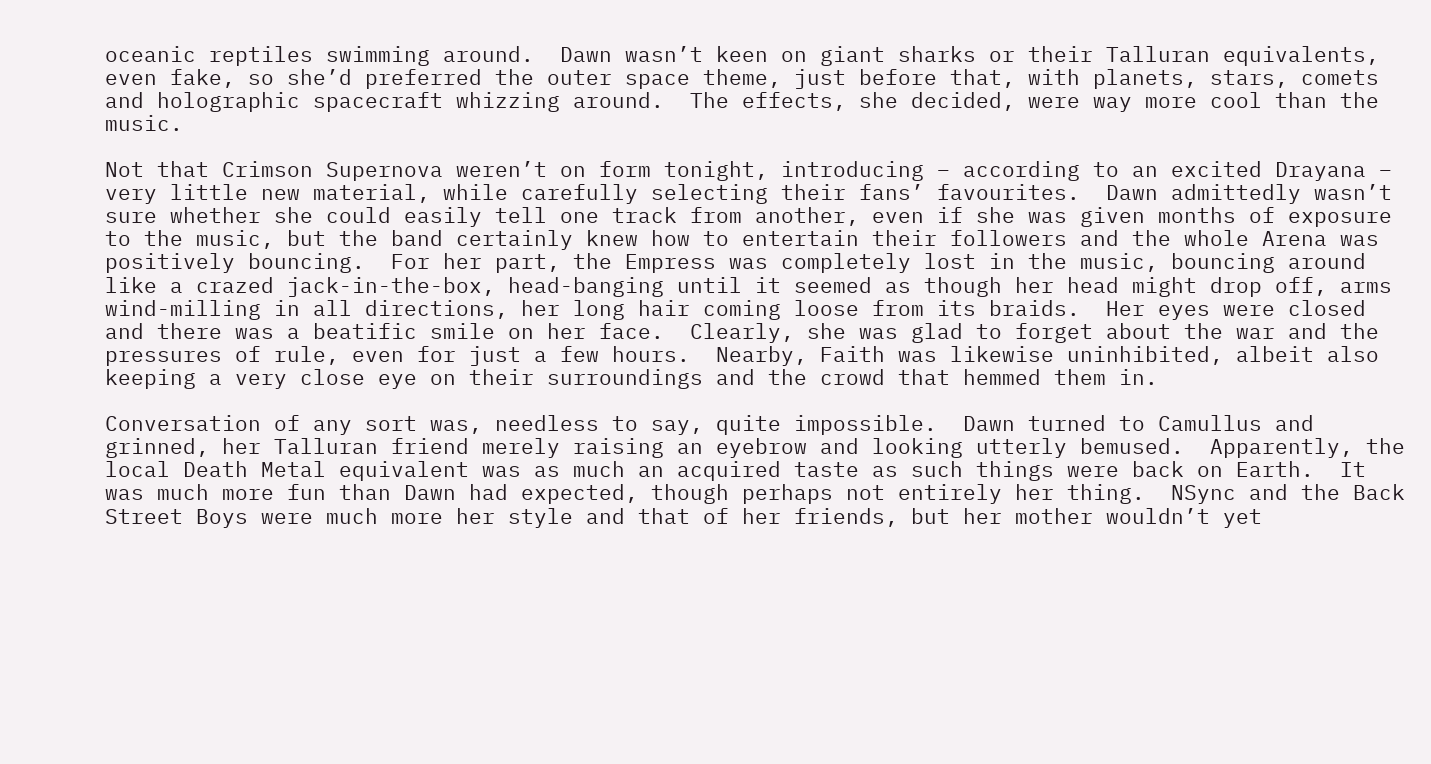oceanic reptiles swimming around.  Dawn wasn’t keen on giant sharks or their Talluran equivalents, even fake, so she’d preferred the outer space theme, just before that, with planets, stars, comets and holographic spacecraft whizzing around.  The effects, she decided, were way more cool than the music.

Not that Crimson Supernova weren’t on form tonight, introducing – according to an excited Drayana – very little new material, while carefully selecting their fans’ favourites.  Dawn admittedly wasn’t sure whether she could easily tell one track from another, even if she was given months of exposure to the music, but the band certainly knew how to entertain their followers and the whole Arena was positively bouncing.  For her part, the Empress was completely lost in the music, bouncing around like a crazed jack-in-the-box, head-banging until it seemed as though her head might drop off, arms wind-milling in all directions, her long hair coming loose from its braids.  Her eyes were closed and there was a beatific smile on her face.  Clearly, she was glad to forget about the war and the pressures of rule, even for just a few hours.  Nearby, Faith was likewise uninhibited, albeit also keeping a very close eye on their surroundings and the crowd that hemmed them in.

Conversation of any sort was, needless to say, quite impossible.  Dawn turned to Camullus and grinned, her Talluran friend merely raising an eyebrow and looking utterly bemused.  Apparently, the local Death Metal equivalent was as much an acquired taste as such things were back on Earth.  It was much more fun than Dawn had expected, though perhaps not entirely her thing.  NSync and the Back Street Boys were much more her style and that of her friends, but her mother wouldn’t yet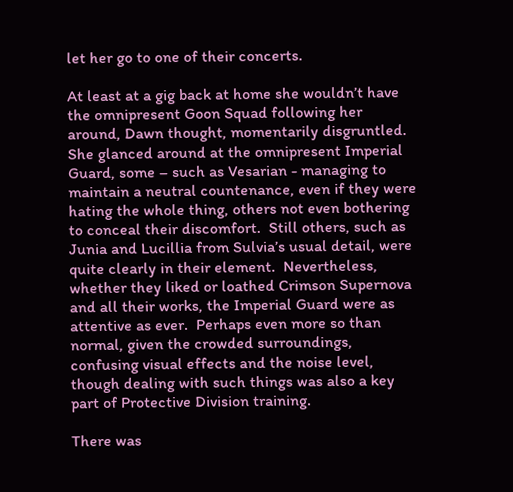let her go to one of their concerts.

At least at a gig back at home she wouldn’t have the omnipresent Goon Squad following her around, Dawn thought, momentarily disgruntled.  She glanced around at the omnipresent Imperial Guard, some – such as Vesarian - managing to maintain a neutral countenance, even if they were hating the whole thing, others not even bothering to conceal their discomfort.  Still others, such as Junia and Lucillia from Sulvia’s usual detail, were quite clearly in their element.  Nevertheless, whether they liked or loathed Crimson Supernova and all their works, the Imperial Guard were as attentive as ever.  Perhaps even more so than normal, given the crowded surroundings, confusing visual effects and the noise level, though dealing with such things was also a key part of Protective Division training.

There was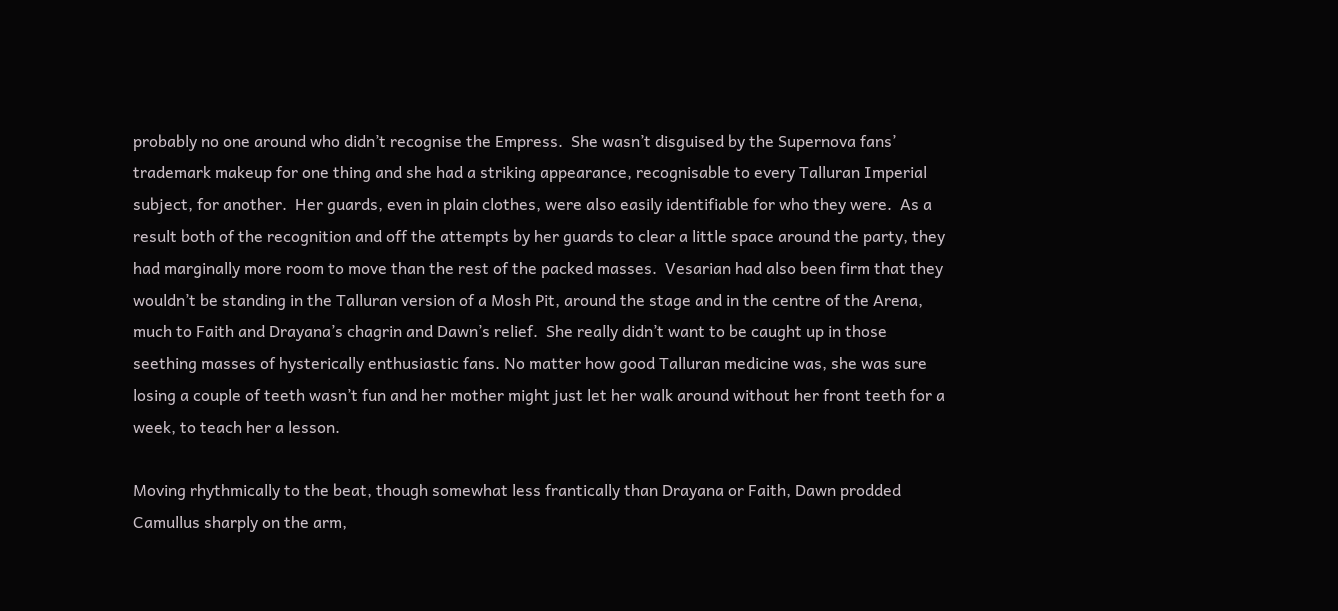probably no one around who didn’t recognise the Empress.  She wasn’t disguised by the Supernova fans’ trademark makeup for one thing and she had a striking appearance, recognisable to every Talluran Imperial subject, for another.  Her guards, even in plain clothes, were also easily identifiable for who they were.  As a result both of the recognition and off the attempts by her guards to clear a little space around the party, they had marginally more room to move than the rest of the packed masses.  Vesarian had also been firm that they wouldn’t be standing in the Talluran version of a Mosh Pit, around the stage and in the centre of the Arena, much to Faith and Drayana’s chagrin and Dawn’s relief.  She really didn’t want to be caught up in those seething masses of hysterically enthusiastic fans. No matter how good Talluran medicine was, she was sure losing a couple of teeth wasn’t fun and her mother might just let her walk around without her front teeth for a week, to teach her a lesson.

Moving rhythmically to the beat, though somewhat less frantically than Drayana or Faith, Dawn prodded Camullus sharply on the arm,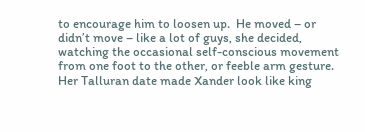to encourage him to loosen up.  He moved – or didn’t move – like a lot of guys, she decided, watching the occasional self-conscious movement from one foot to the other, or feeble arm gesture.  Her Talluran date made Xander look like king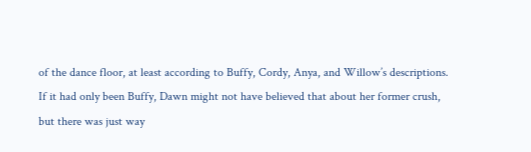of the dance floor, at least according to Buffy, Cordy, Anya, and Willow’s descriptions.  If it had only been Buffy, Dawn might not have believed that about her former crush, but there was just way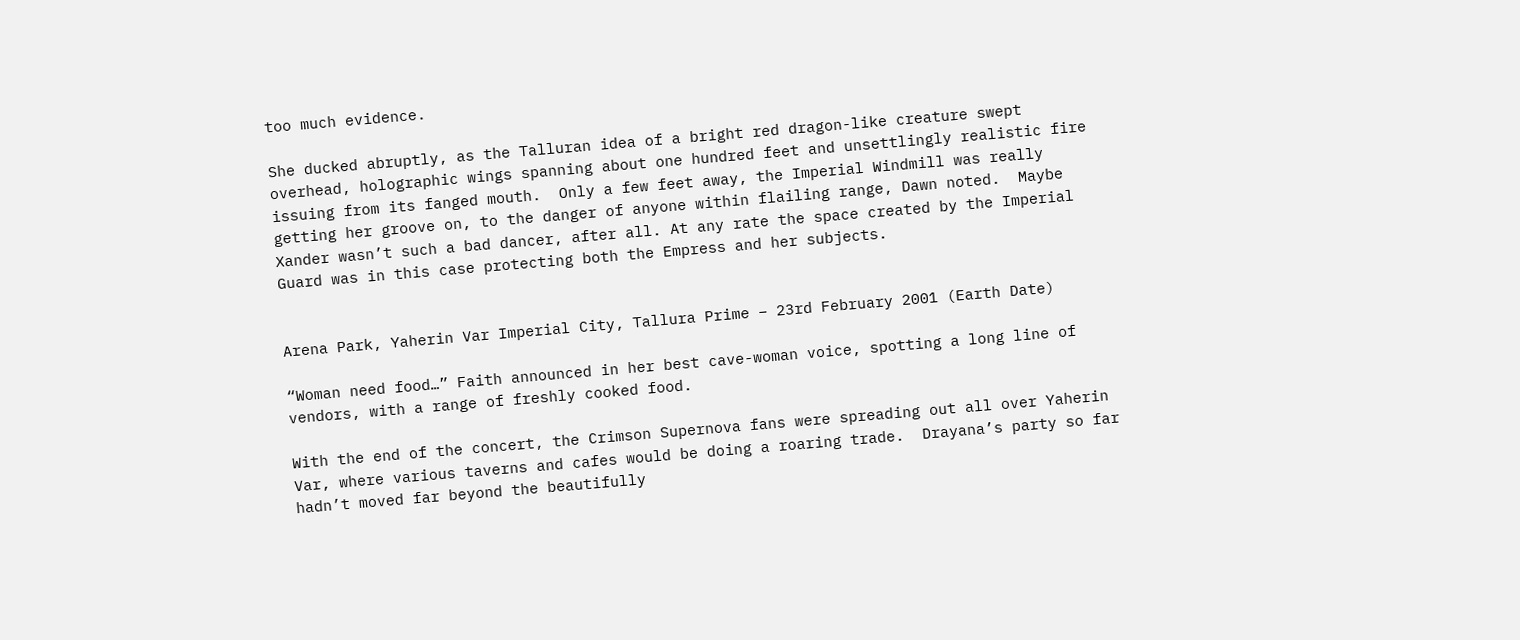too much evidence.

She ducked abruptly, as the Talluran idea of a bright red dragon-like creature swept overhead, holographic wings spanning about one hundred feet and unsettlingly realistic fire issuing from its fanged mouth.  Only a few feet away, the Imperial Windmill was really getting her groove on, to the danger of anyone within flailing range, Dawn noted.  Maybe Xander wasn’t such a bad dancer, after all. At any rate the space created by the Imperial Guard was in this case protecting both the Empress and her subjects.


Arena Park, Yaherin Var Imperial City, Tallura Prime – 23rd February 2001 (Earth Date)

“Woman need food…” Faith announced in her best cave-woman voice, spotting a long line of vendors, with a range of freshly cooked food.

With the end of the concert, the Crimson Supernova fans were spreading out all over Yaherin Var, where various taverns and cafes would be doing a roaring trade.  Drayana’s party so far hadn’t moved far beyond the beautifully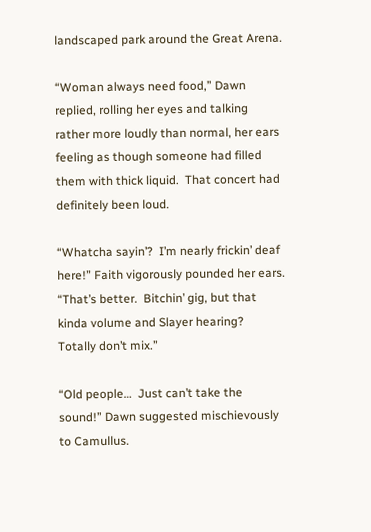landscaped park around the Great Arena.

“Woman always need food,” Dawn replied, rolling her eyes and talking rather more loudly than normal, her ears feeling as though someone had filled them with thick liquid.  That concert had definitely been loud.

“Whatcha sayin’?  I’m nearly frickin’ deaf here!” Faith vigorously pounded her ears. “That’s better.  Bitchin’ gig, but that kinda volume and Slayer hearing?  Totally don’t mix.”

“Old people…  Just can’t take the sound!” Dawn suggested mischievously to Camullus.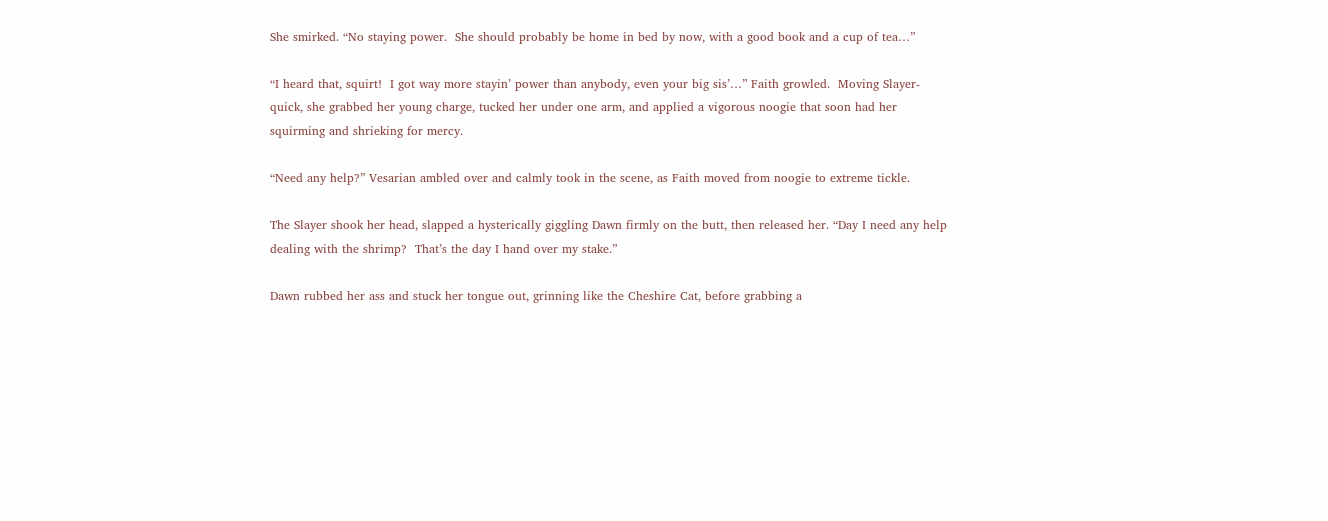She smirked. “No staying power.  She should probably be home in bed by now, with a good book and a cup of tea…”

“I heard that, squirt!  I got way more stayin’ power than anybody, even your big sis’…” Faith growled.  Moving Slayer-quick, she grabbed her young charge, tucked her under one arm, and applied a vigorous noogie that soon had her squirming and shrieking for mercy.

“Need any help?” Vesarian ambled over and calmly took in the scene, as Faith moved from noogie to extreme tickle.

The Slayer shook her head, slapped a hysterically giggling Dawn firmly on the butt, then released her. “Day I need any help dealing with the shrimp?  That’s the day I hand over my stake.”

Dawn rubbed her ass and stuck her tongue out, grinning like the Cheshire Cat, before grabbing a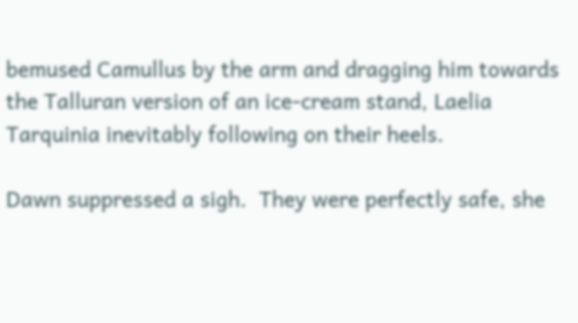bemused Camullus by the arm and dragging him towards the Talluran version of an ice-cream stand, Laelia Tarquinia inevitably following on their heels.

Dawn suppressed a sigh.  They were perfectly safe, she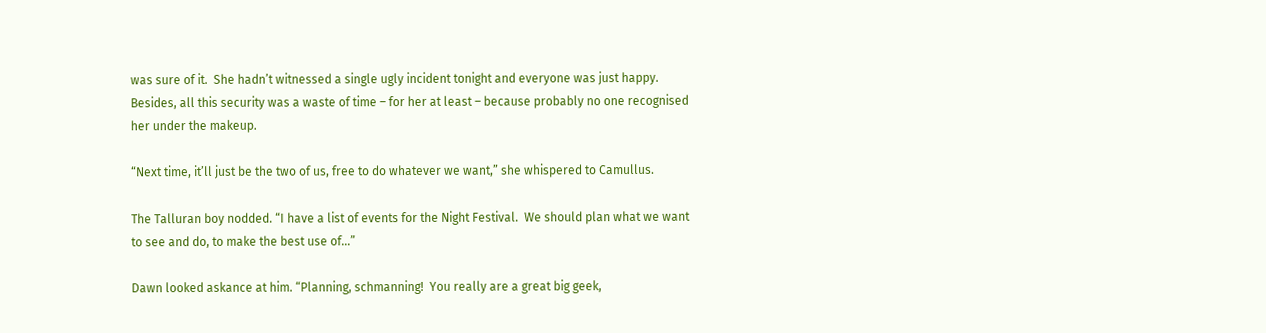was sure of it.  She hadn’t witnessed a single ugly incident tonight and everyone was just happy.  Besides, all this security was a waste of time – for her at least – because probably no one recognised her under the makeup.

“Next time, it’ll just be the two of us, free to do whatever we want,” she whispered to Camullus.

The Talluran boy nodded. “I have a list of events for the Night Festival.  We should plan what we want to see and do, to make the best use of…”

Dawn looked askance at him. “Planning, schmanning!  You really are a great big geek,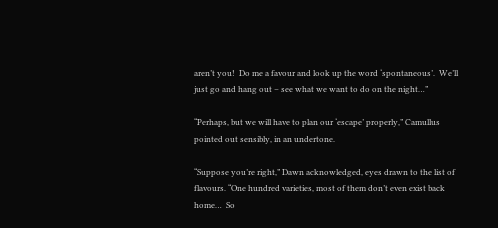aren’t you!  Do me a favour and look up the word ‘spontaneous’.  We’ll just go and hang out – see what we want to do on the night…”

“Perhaps, but we will have to plan our ‘escape’ properly,” Camullus pointed out sensibly, in an undertone.

“Suppose you’re right,” Dawn acknowledged, eyes drawn to the list of flavours. “One hundred varieties, most of them don’t even exist back home…  So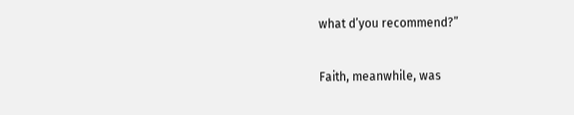what d’you recommend?”

Faith, meanwhile, was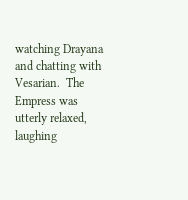watching Drayana and chatting with Vesarian.  The Empress was utterly relaxed, laughing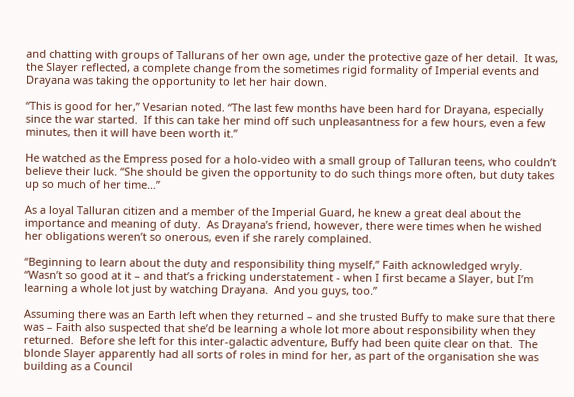and chatting with groups of Tallurans of her own age, under the protective gaze of her detail.  It was, the Slayer reflected, a complete change from the sometimes rigid formality of Imperial events and Drayana was taking the opportunity to let her hair down.

“This is good for her,” Vesarian noted. “The last few months have been hard for Drayana, especially since the war started.  If this can take her mind off such unpleasantness for a few hours, even a few minutes, then it will have been worth it.”

He watched as the Empress posed for a holo-video with a small group of Talluran teens, who couldn’t believe their luck. “She should be given the opportunity to do such things more often, but duty takes up so much of her time…”

As a loyal Talluran citizen and a member of the Imperial Guard, he knew a great deal about the importance and meaning of duty.  As Drayana’s friend, however, there were times when he wished her obligations weren’t so onerous, even if she rarely complained.

“Beginning to learn about the duty and responsibility thing myself,” Faith acknowledged wryly. “Wasn’t so good at it – and that’s a fricking understatement - when I first became a Slayer, but I’m learning a whole lot just by watching Drayana.  And you guys, too.”

Assuming there was an Earth left when they returned – and she trusted Buffy to make sure that there was – Faith also suspected that she’d be learning a whole lot more about responsibility when they returned.  Before she left for this inter-galactic adventure, Buffy had been quite clear on that.  The blonde Slayer apparently had all sorts of roles in mind for her, as part of the organisation she was building as a Council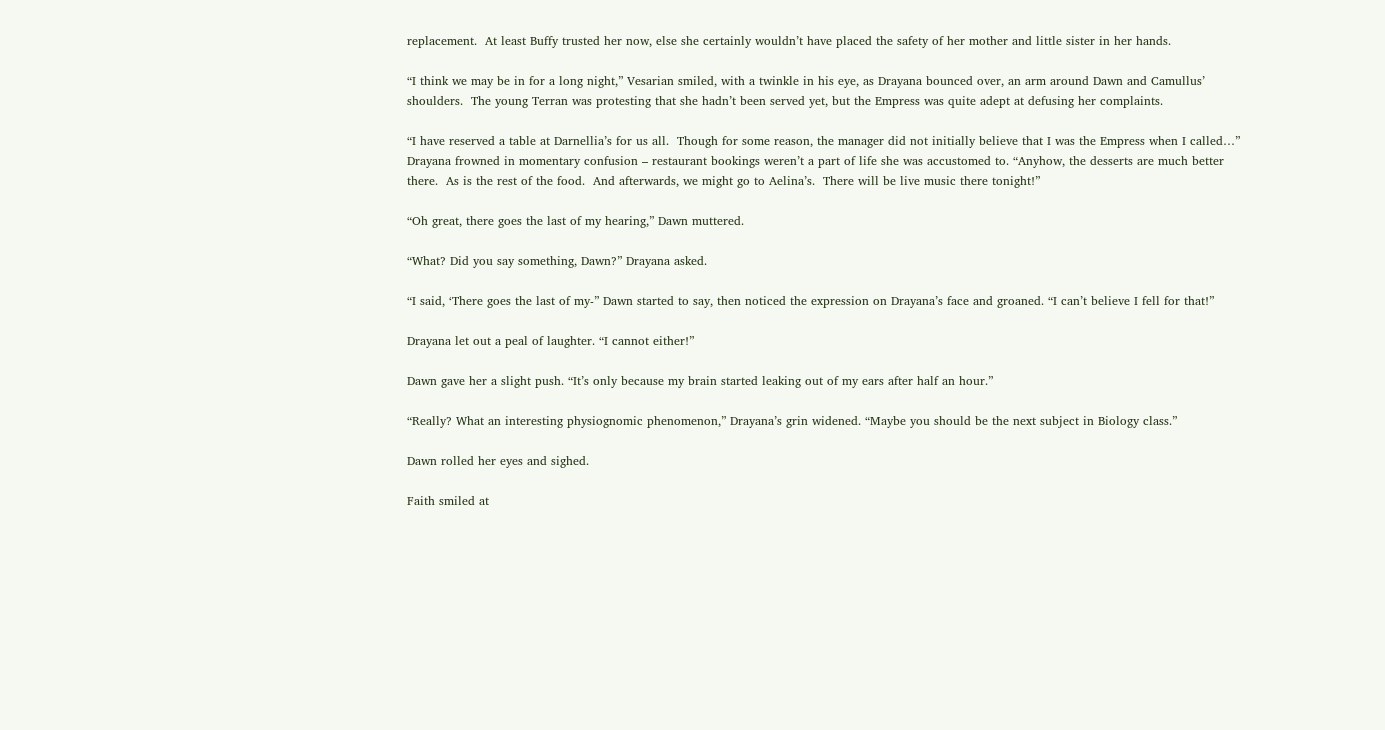replacement.  At least Buffy trusted her now, else she certainly wouldn’t have placed the safety of her mother and little sister in her hands.

“I think we may be in for a long night,” Vesarian smiled, with a twinkle in his eye, as Drayana bounced over, an arm around Dawn and Camullus’ shoulders.  The young Terran was protesting that she hadn’t been served yet, but the Empress was quite adept at defusing her complaints.

“I have reserved a table at Darnellia’s for us all.  Though for some reason, the manager did not initially believe that I was the Empress when I called…” Drayana frowned in momentary confusion – restaurant bookings weren’t a part of life she was accustomed to. “Anyhow, the desserts are much better there.  As is the rest of the food.  And afterwards, we might go to Aelina’s.  There will be live music there tonight!”

“Oh great, there goes the last of my hearing,” Dawn muttered.

“What? Did you say something, Dawn?” Drayana asked.

“I said, ‘There goes the last of my-” Dawn started to say, then noticed the expression on Drayana’s face and groaned. “I can’t believe I fell for that!”

Drayana let out a peal of laughter. “I cannot either!”

Dawn gave her a slight push. “It’s only because my brain started leaking out of my ears after half an hour.”

“Really? What an interesting physiognomic phenomenon,” Drayana’s grin widened. “Maybe you should be the next subject in Biology class.”

Dawn rolled her eyes and sighed.

Faith smiled at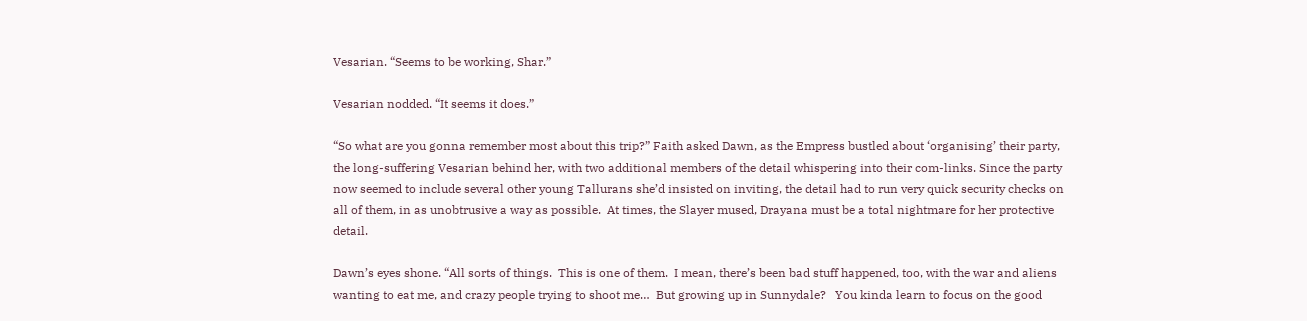Vesarian. “Seems to be working, Shar.”

Vesarian nodded. “It seems it does.”

“So what are you gonna remember most about this trip?” Faith asked Dawn, as the Empress bustled about ‘organising’ their party, the long-suffering Vesarian behind her, with two additional members of the detail whispering into their com-links. Since the party now seemed to include several other young Tallurans she’d insisted on inviting, the detail had to run very quick security checks on all of them, in as unobtrusive a way as possible.  At times, the Slayer mused, Drayana must be a total nightmare for her protective detail.

Dawn’s eyes shone. “All sorts of things.  This is one of them.  I mean, there’s been bad stuff happened, too, with the war and aliens wanting to eat me, and crazy people trying to shoot me…  But growing up in Sunnydale?   You kinda learn to focus on the good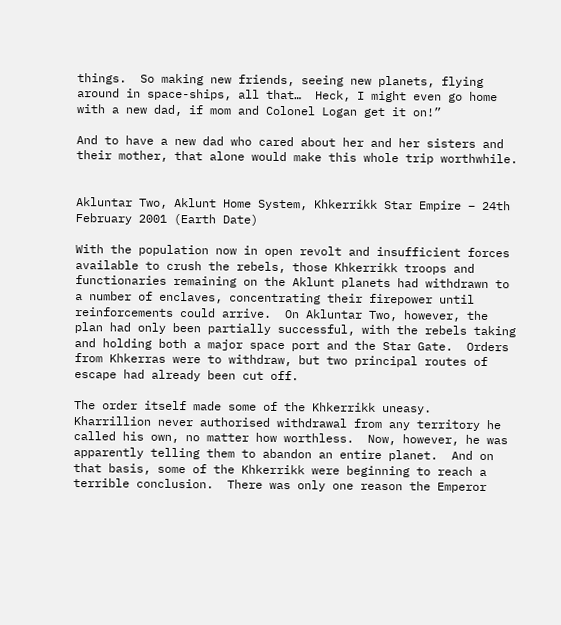things.  So making new friends, seeing new planets, flying around in space-ships, all that…  Heck, I might even go home with a new dad, if mom and Colonel Logan get it on!”

And to have a new dad who cared about her and her sisters and their mother, that alone would make this whole trip worthwhile.


Akluntar Two, Aklunt Home System, Khkerrikk Star Empire – 24th February 2001 (Earth Date)

With the population now in open revolt and insufficient forces available to crush the rebels, those Khkerrikk troops and functionaries remaining on the Aklunt planets had withdrawn to a number of enclaves, concentrating their firepower until reinforcements could arrive.  On Akluntar Two, however, the plan had only been partially successful, with the rebels taking and holding both a major space port and the Star Gate.  Orders from Khkerras were to withdraw, but two principal routes of escape had already been cut off.

The order itself made some of the Khkerrikk uneasy.  Kharrillion never authorised withdrawal from any territory he called his own, no matter how worthless.  Now, however, he was apparently telling them to abandon an entire planet.  And on that basis, some of the Khkerrikk were beginning to reach a terrible conclusion.  There was only one reason the Emperor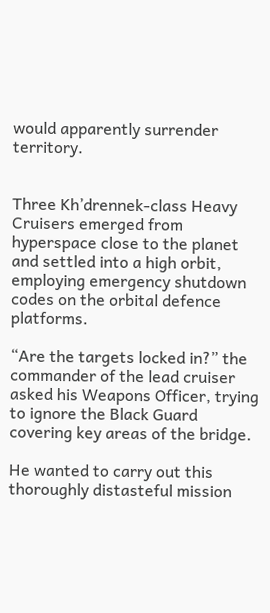would apparently surrender territory.


Three Kh’drennek-class Heavy Cruisers emerged from hyperspace close to the planet and settled into a high orbit, employing emergency shutdown codes on the orbital defence platforms.

“Are the targets locked in?” the commander of the lead cruiser asked his Weapons Officer, trying to ignore the Black Guard covering key areas of the bridge.

He wanted to carry out this thoroughly distasteful mission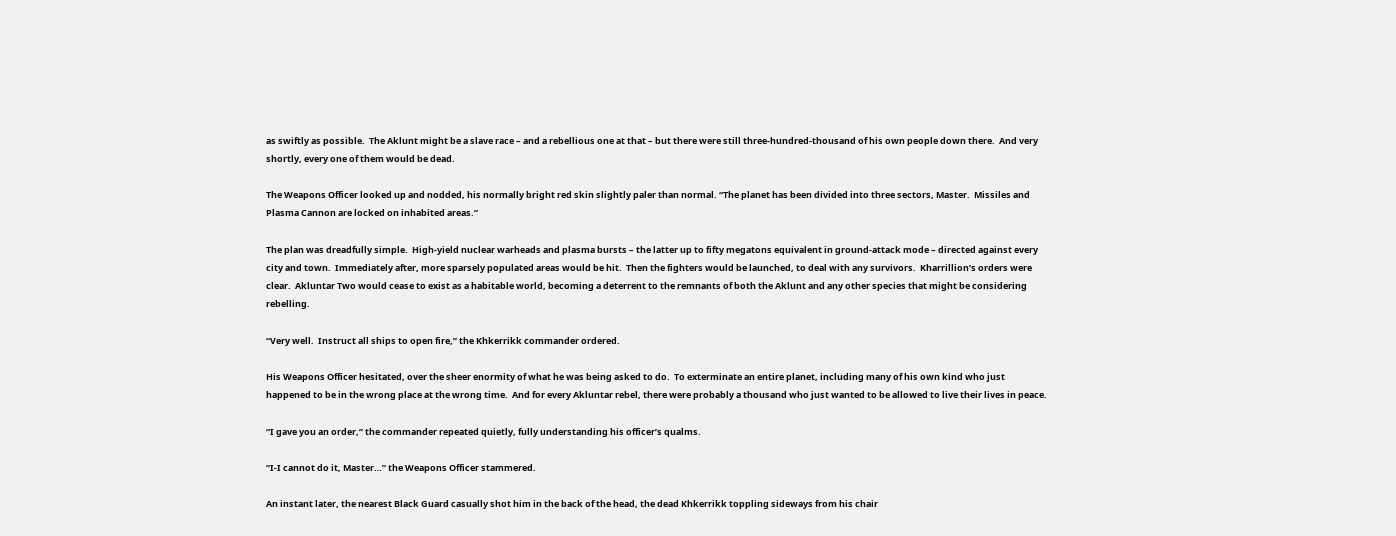as swiftly as possible.  The Aklunt might be a slave race – and a rebellious one at that – but there were still three-hundred-thousand of his own people down there.  And very shortly, every one of them would be dead.

The Weapons Officer looked up and nodded, his normally bright red skin slightly paler than normal. “The planet has been divided into three sectors, Master.  Missiles and Plasma Cannon are locked on inhabited areas.”

The plan was dreadfully simple.  High-yield nuclear warheads and plasma bursts – the latter up to fifty megatons equivalent in ground-attack mode – directed against every city and town.  Immediately after, more sparsely populated areas would be hit.  Then the fighters would be launched, to deal with any survivors.  Kharrillion’s orders were clear.  Akluntar Two would cease to exist as a habitable world, becoming a deterrent to the remnants of both the Aklunt and any other species that might be considering rebelling.

“Very well.  Instruct all ships to open fire,” the Khkerrikk commander ordered.

His Weapons Officer hesitated, over the sheer enormity of what he was being asked to do.  To exterminate an entire planet, including many of his own kind who just happened to be in the wrong place at the wrong time.  And for every Akluntar rebel, there were probably a thousand who just wanted to be allowed to live their lives in peace.

“I gave you an order,” the commander repeated quietly, fully understanding his officer’s qualms.

“I-I cannot do it, Master…” the Weapons Officer stammered.

An instant later, the nearest Black Guard casually shot him in the back of the head, the dead Khkerrikk toppling sideways from his chair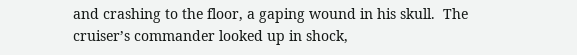and crashing to the floor, a gaping wound in his skull.  The cruiser’s commander looked up in shock,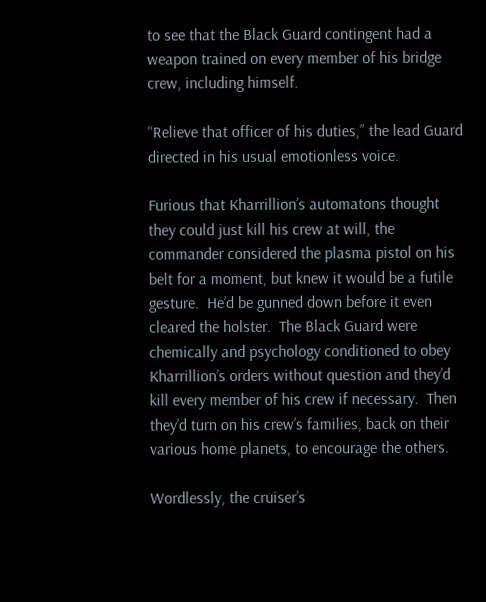to see that the Black Guard contingent had a weapon trained on every member of his bridge crew, including himself.

“Relieve that officer of his duties,” the lead Guard directed in his usual emotionless voice.

Furious that Kharrillion’s automatons thought they could just kill his crew at will, the commander considered the plasma pistol on his belt for a moment, but knew it would be a futile gesture.  He’d be gunned down before it even cleared the holster.  The Black Guard were chemically and psychology conditioned to obey Kharrillion’s orders without question and they’d kill every member of his crew if necessary.  Then they’d turn on his crew’s families, back on their various home planets, to encourage the others.

Wordlessly, the cruiser’s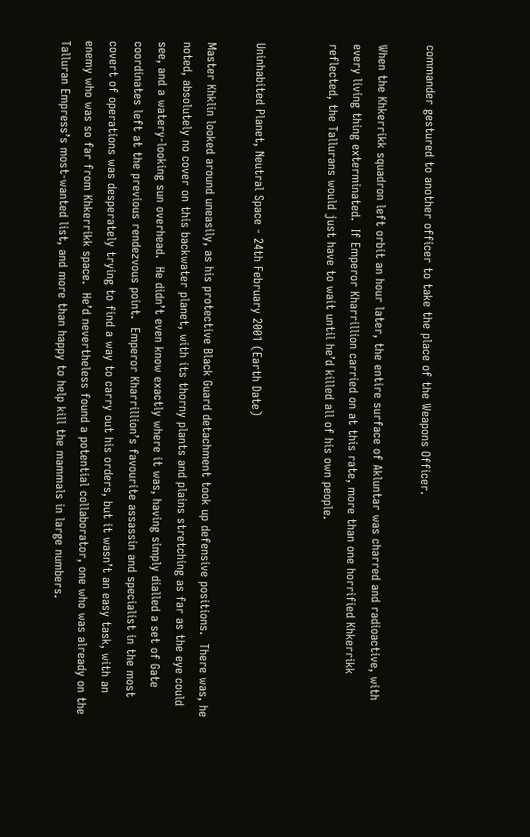commander gestured to another officer to take the place of the Weapons Officer.

When the Khkerrikk squadron left orbit an hour later, the entire surface of Akluntar was charred and radioactive, with every living thing exterminated.  If Emperor Kharrillion carried on at this rate, more than one horrified Khkerrikk reflected, the Tallurans would just have to wait until he’d killed all of his own people.


Uninhabited Planet, Neutral Space - 24th February 2001 (Earth Date)

Master Khklin looked around uneasily, as his protective Black Guard detachment took up defensive positions.  There was, he noted, absolutely no cover on this backwater planet, with its thorny plants and plains stretching as far as the eye could see, and a watery-looking sun overhead.  He didn’t even know exactly where it was, having simply dialled a set of Gate coordinates left at the previous rendezvous point.  Emperor Kharrillion’s favourite assassin and specialist in the most covert of operations was desperately trying to find a way to carry out his orders, but it wasn’t an easy task, with an enemy who was so far from Khkerrikk space.  He’d nevertheless found a potential collaborator, one who was already on the Talluran Empress’s most-wanted list, and more than happy to help kill the mammals in large numbers.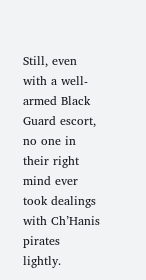Still, even with a well-armed Black Guard escort, no one in their right mind ever took dealings with Ch’Hanis pirates lightly.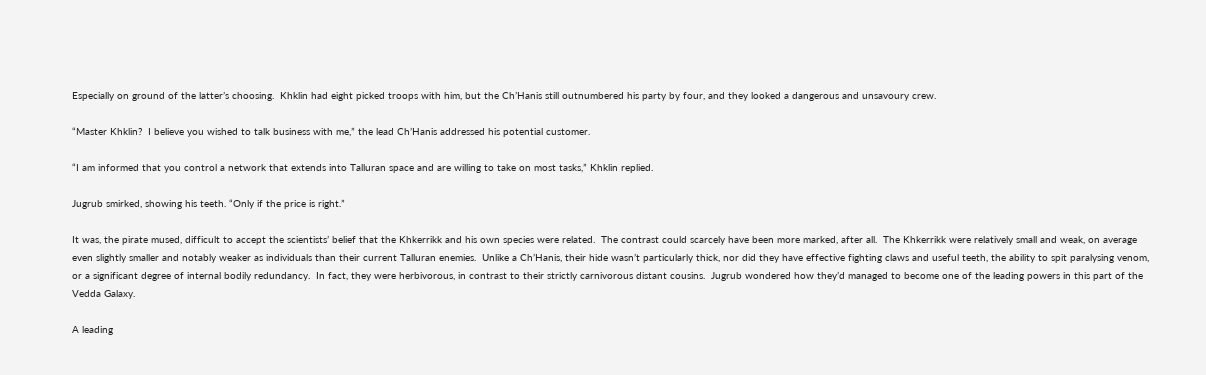Especially on ground of the latter’s choosing.  Khklin had eight picked troops with him, but the Ch’Hanis still outnumbered his party by four, and they looked a dangerous and unsavoury crew.

“Master Khklin?  I believe you wished to talk business with me,” the lead Ch’Hanis addressed his potential customer.

“I am informed that you control a network that extends into Talluran space and are willing to take on most tasks,” Khklin replied.

Jugrub smirked, showing his teeth. “Only if the price is right.”

It was, the pirate mused, difficult to accept the scientists’ belief that the Khkerrikk and his own species were related.  The contrast could scarcely have been more marked, after all.  The Khkerrikk were relatively small and weak, on average even slightly smaller and notably weaker as individuals than their current Talluran enemies.  Unlike a Ch’Hanis, their hide wasn’t particularly thick, nor did they have effective fighting claws and useful teeth, the ability to spit paralysing venom, or a significant degree of internal bodily redundancy.  In fact, they were herbivorous, in contrast to their strictly carnivorous distant cousins.  Jugrub wondered how they’d managed to become one of the leading powers in this part of the Vedda Galaxy.

A leading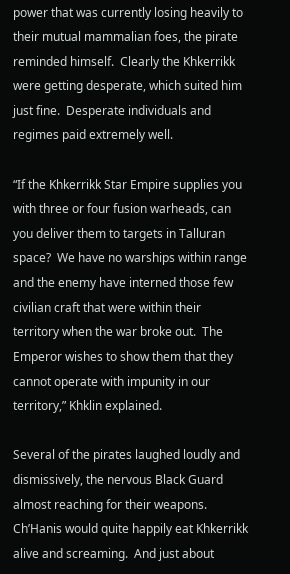power that was currently losing heavily to their mutual mammalian foes, the pirate reminded himself.  Clearly the Khkerrikk were getting desperate, which suited him just fine.  Desperate individuals and regimes paid extremely well.

“If the Khkerrikk Star Empire supplies you with three or four fusion warheads, can you deliver them to targets in Talluran space?  We have no warships within range and the enemy have interned those few civilian craft that were within their territory when the war broke out.  The Emperor wishes to show them that they cannot operate with impunity in our territory,” Khklin explained.

Several of the pirates laughed loudly and dismissively, the nervous Black Guard almost reaching for their weapons.  Ch’Hanis would quite happily eat Khkerrikk alive and screaming.  And just about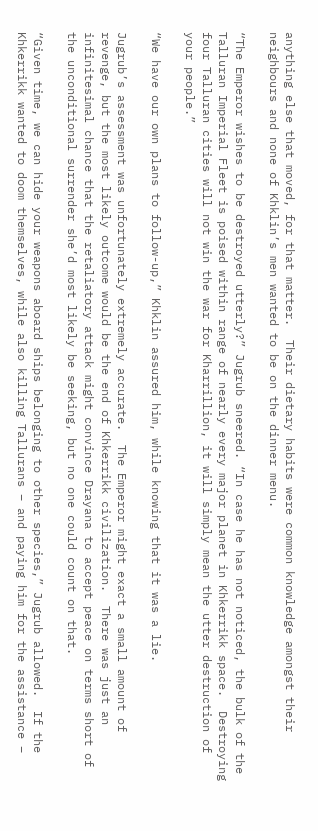anything else that moved, for that matter.  Their dietary habits were common knowledge amongst their neighbours and none of Khklin’s men wanted to be on the dinner menu.

“The Emperor wishes to be destroyed utterly?” Jugrub sneered. “In case he has not noticed, the bulk of the Talluran Imperial Fleet is poised within range of nearly every major planet in Khkerrikk space.  Destroying four Talluran cities will not win the war for Kharrillion, it will simply mean the utter destruction of your people.”

“We have our own plans to follow-up,” Khklin assured him, while knowing that it was a lie.

Jugrub’s assessment was unfortunately extremely accurate.  The Emperor might exact a small amount of revenge, but the most likely outcome would be the end of Khkerrikk civilization.  There was just an infinitesimal chance that the retaliatory attack might convince Drayana to accept peace on terms short of the unconditional surrender she’d most likely be seeking, but no one could count on that.

“Given time, we can hide your weapons aboard ships belonging to other species,” Jugrub allowed.  If the Khkerrikk wanted to doom themselves, while also killing Tallurans – and paying him for the assistance –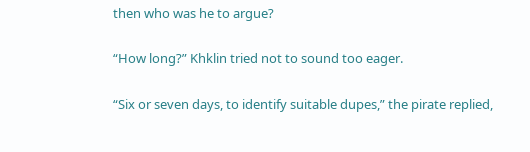then who was he to argue?

“How long?” Khklin tried not to sound too eager.

“Six or seven days, to identify suitable dupes,” the pirate replied,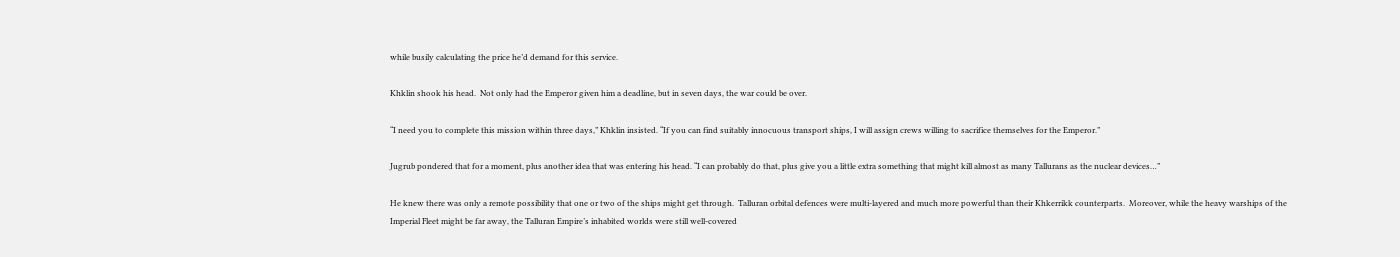while busily calculating the price he’d demand for this service.

Khklin shook his head.  Not only had the Emperor given him a deadline, but in seven days, the war could be over.

“I need you to complete this mission within three days,” Khklin insisted. “If you can find suitably innocuous transport ships, I will assign crews willing to sacrifice themselves for the Emperor.”

Jugrub pondered that for a moment, plus another idea that was entering his head. “I can probably do that, plus give you a little extra something that might kill almost as many Tallurans as the nuclear devices…”

He knew there was only a remote possibility that one or two of the ships might get through.  Talluran orbital defences were multi-layered and much more powerful than their Khkerrikk counterparts.  Moreover, while the heavy warships of the Imperial Fleet might be far away, the Talluran Empire’s inhabited worlds were still well-covered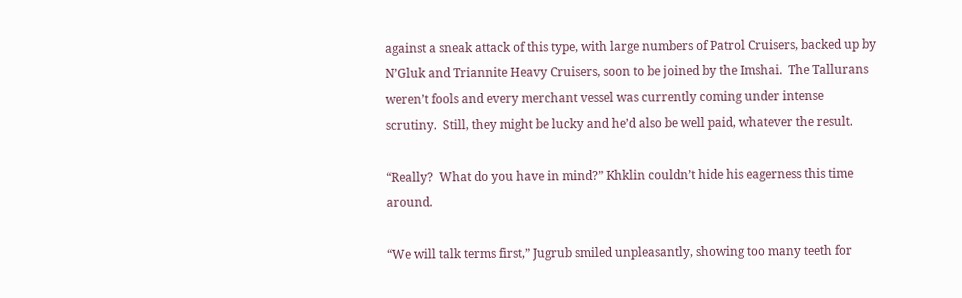against a sneak attack of this type, with large numbers of Patrol Cruisers, backed up by N’Gluk and Triannite Heavy Cruisers, soon to be joined by the Imshai.  The Tallurans weren’t fools and every merchant vessel was currently coming under intense scrutiny.  Still, they might be lucky and he’d also be well paid, whatever the result.

“Really?  What do you have in mind?” Khklin couldn’t hide his eagerness this time around.

“We will talk terms first,” Jugrub smiled unpleasantly, showing too many teeth for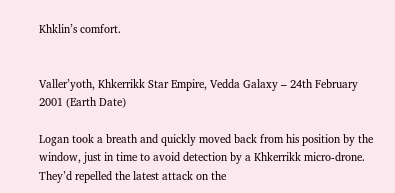Khklin’s comfort.


Valler’yoth, Khkerrikk Star Empire, Vedda Galaxy – 24th February 2001 (Earth Date)

Logan took a breath and quickly moved back from his position by the window, just in time to avoid detection by a Khkerrikk micro-drone.  They’d repelled the latest attack on the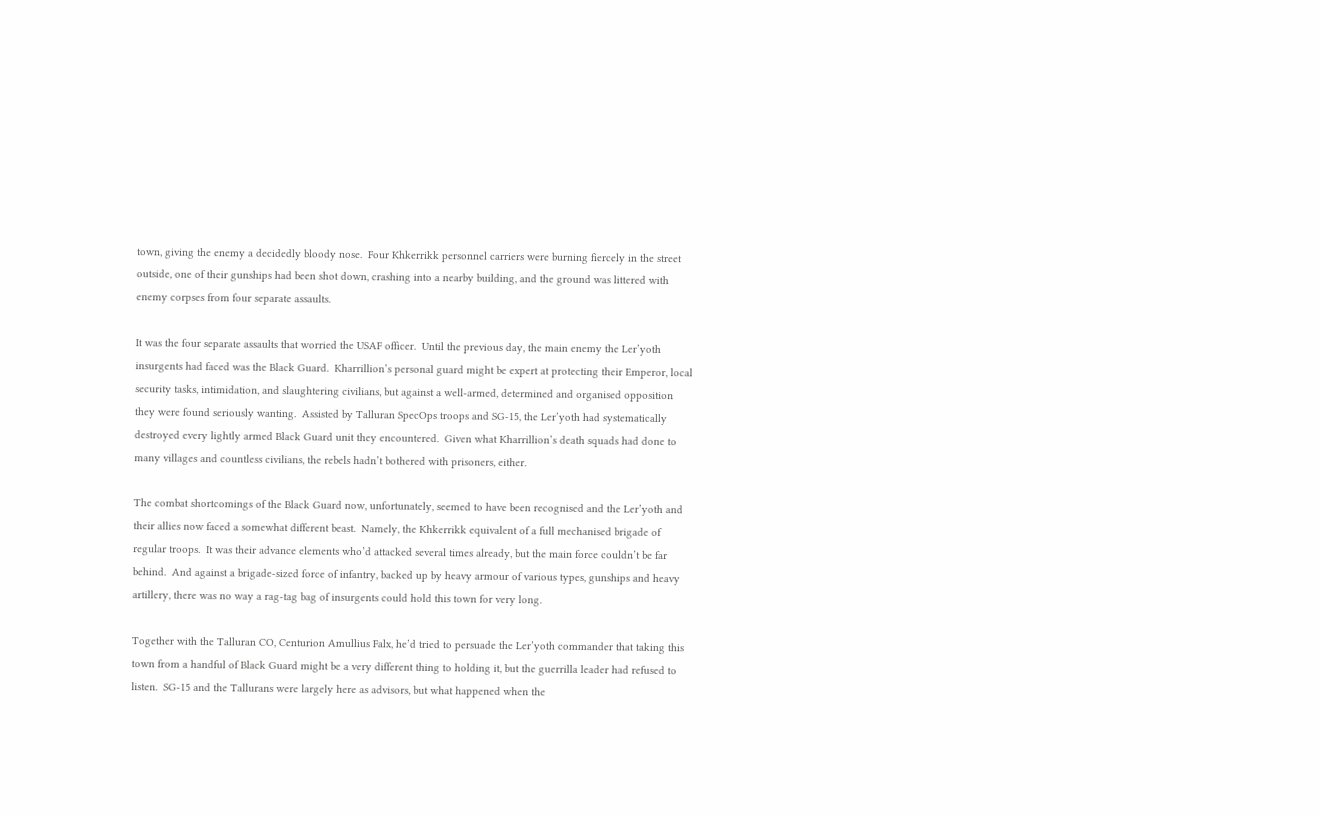town, giving the enemy a decidedly bloody nose.  Four Khkerrikk personnel carriers were burning fiercely in the street outside, one of their gunships had been shot down, crashing into a nearby building, and the ground was littered with enemy corpses from four separate assaults.

It was the four separate assaults that worried the USAF officer.  Until the previous day, the main enemy the Ler’yoth insurgents had faced was the Black Guard.  Kharrillion’s personal guard might be expert at protecting their Emperor, local security tasks, intimidation, and slaughtering civilians, but against a well-armed, determined and organised opposition they were found seriously wanting.  Assisted by Talluran SpecOps troops and SG-15, the Ler’yoth had systematically destroyed every lightly armed Black Guard unit they encountered.  Given what Kharrillion’s death squads had done to many villages and countless civilians, the rebels hadn’t bothered with prisoners, either.

The combat shortcomings of the Black Guard now, unfortunately, seemed to have been recognised and the Ler’yoth and their allies now faced a somewhat different beast.  Namely, the Khkerrikk equivalent of a full mechanised brigade of regular troops.  It was their advance elements who’d attacked several times already, but the main force couldn’t be far behind.  And against a brigade-sized force of infantry, backed up by heavy armour of various types, gunships and heavy artillery, there was no way a rag-tag bag of insurgents could hold this town for very long.

Together with the Talluran CO, Centurion Amullius Falx, he’d tried to persuade the Ler’yoth commander that taking this town from a handful of Black Guard might be a very different thing to holding it, but the guerrilla leader had refused to listen.  SG-15 and the Tallurans were largely here as advisors, but what happened when the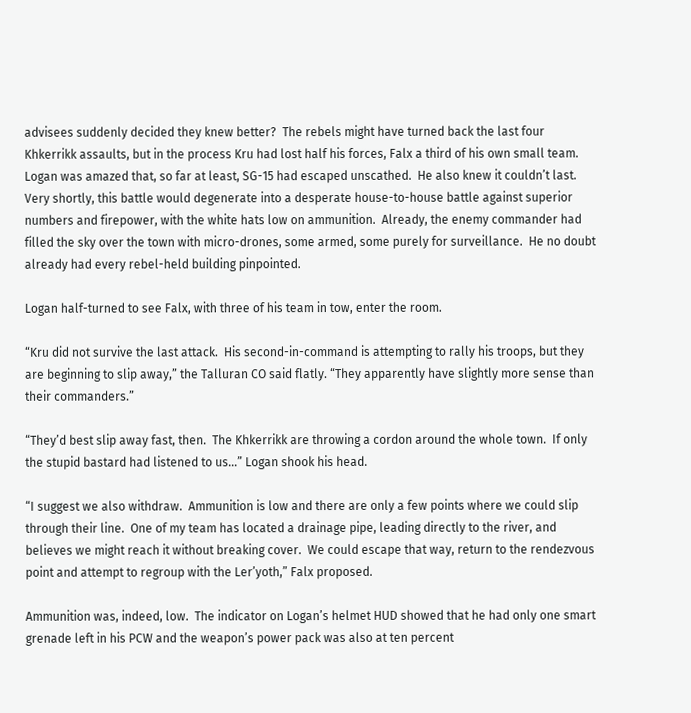advisees suddenly decided they knew better?  The rebels might have turned back the last four Khkerrikk assaults, but in the process Kru had lost half his forces, Falx a third of his own small team.  Logan was amazed that, so far at least, SG-15 had escaped unscathed.  He also knew it couldn’t last.  Very shortly, this battle would degenerate into a desperate house-to-house battle against superior numbers and firepower, with the white hats low on ammunition.  Already, the enemy commander had filled the sky over the town with micro-drones, some armed, some purely for surveillance.  He no doubt already had every rebel-held building pinpointed.

Logan half-turned to see Falx, with three of his team in tow, enter the room.

“Kru did not survive the last attack.  His second-in-command is attempting to rally his troops, but they are beginning to slip away,” the Talluran CO said flatly. “They apparently have slightly more sense than their commanders.”

“They’d best slip away fast, then.  The Khkerrikk are throwing a cordon around the whole town.  If only the stupid bastard had listened to us…” Logan shook his head.

“I suggest we also withdraw.  Ammunition is low and there are only a few points where we could slip through their line.  One of my team has located a drainage pipe, leading directly to the river, and believes we might reach it without breaking cover.  We could escape that way, return to the rendezvous point and attempt to regroup with the Ler’yoth,” Falx proposed.

Ammunition was, indeed, low.  The indicator on Logan’s helmet HUD showed that he had only one smart grenade left in his PCW and the weapon’s power pack was also at ten percent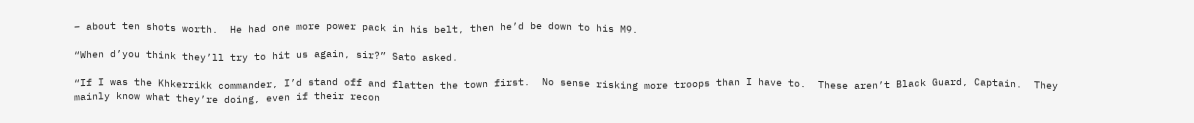– about ten shots worth.  He had one more power pack in his belt, then he’d be down to his M9.

“When d’you think they’ll try to hit us again, sir?” Sato asked.

“If I was the Khkerrikk commander, I’d stand off and flatten the town first.  No sense risking more troops than I have to.  These aren’t Black Guard, Captain.  They mainly know what they’re doing, even if their recon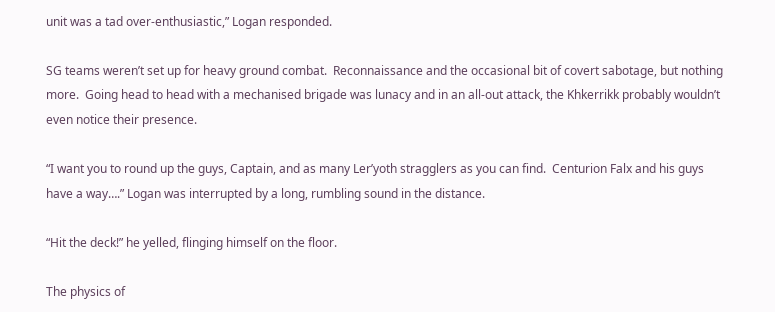unit was a tad over-enthusiastic,” Logan responded.

SG teams weren’t set up for heavy ground combat.  Reconnaissance and the occasional bit of covert sabotage, but nothing more.  Going head to head with a mechanised brigade was lunacy and in an all-out attack, the Khkerrikk probably wouldn’t even notice their presence.

“I want you to round up the guys, Captain, and as many Ler’yoth stragglers as you can find.  Centurion Falx and his guys have a way….” Logan was interrupted by a long, rumbling sound in the distance.

“Hit the deck!” he yelled, flinging himself on the floor.

The physics of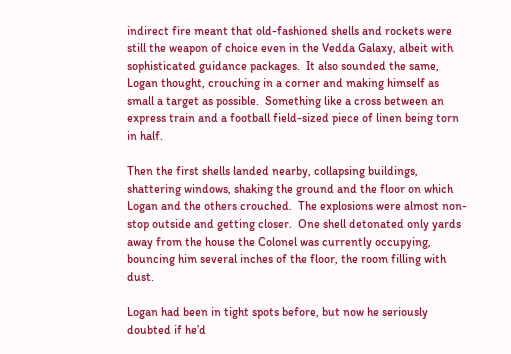indirect fire meant that old-fashioned shells and rockets were still the weapon of choice even in the Vedda Galaxy, albeit with sophisticated guidance packages.  It also sounded the same, Logan thought, crouching in a corner and making himself as small a target as possible.  Something like a cross between an express train and a football field-sized piece of linen being torn in half.

Then the first shells landed nearby, collapsing buildings, shattering windows, shaking the ground and the floor on which Logan and the others crouched.  The explosions were almost non-stop outside and getting closer.  One shell detonated only yards away from the house the Colonel was currently occupying, bouncing him several inches of the floor, the room filling with dust.

Logan had been in tight spots before, but now he seriously doubted if he’d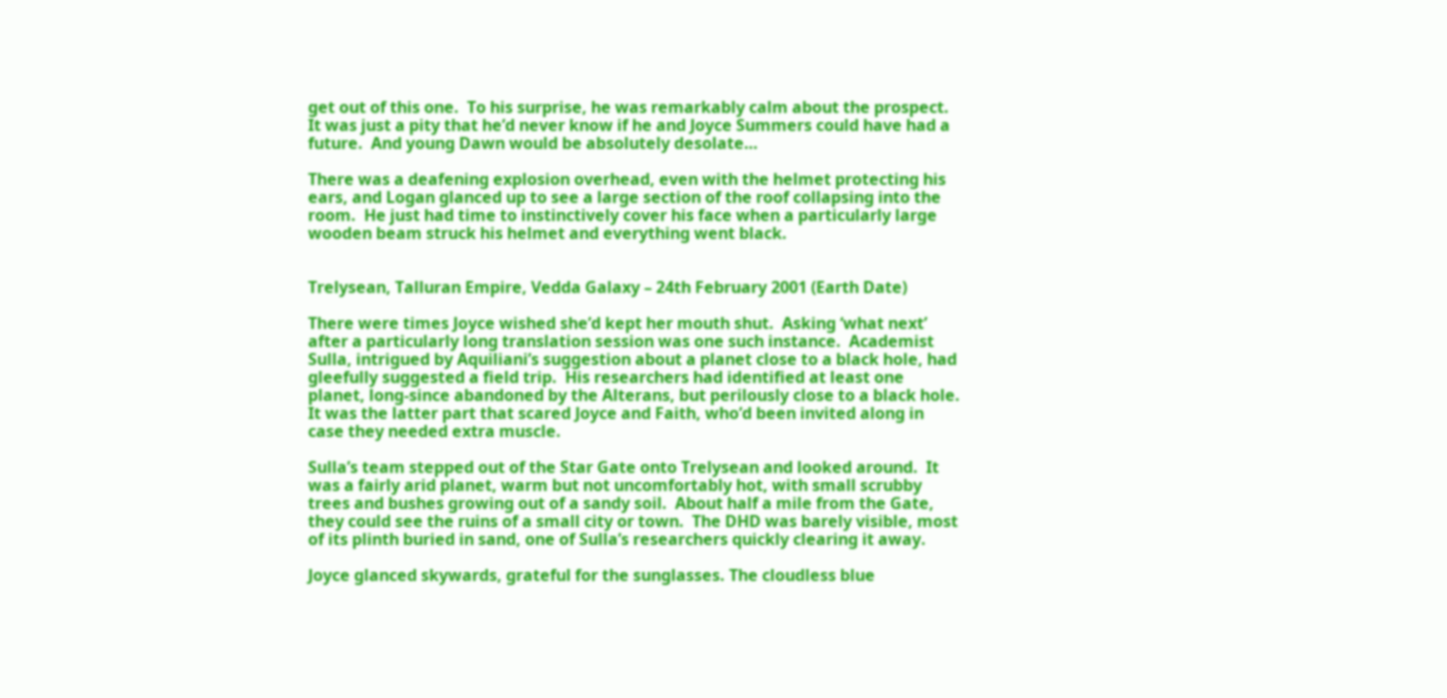get out of this one.  To his surprise, he was remarkably calm about the prospect.  It was just a pity that he’d never know if he and Joyce Summers could have had a future.  And young Dawn would be absolutely desolate…

There was a deafening explosion overhead, even with the helmet protecting his ears, and Logan glanced up to see a large section of the roof collapsing into the room.  He just had time to instinctively cover his face when a particularly large wooden beam struck his helmet and everything went black.


Trelysean, Talluran Empire, Vedda Galaxy – 24th February 2001 (Earth Date)

There were times Joyce wished she’d kept her mouth shut.  Asking ‘what next’ after a particularly long translation session was one such instance.  Academist Sulla, intrigued by Aquiliani’s suggestion about a planet close to a black hole, had gleefully suggested a field trip.  His researchers had identified at least one planet, long-since abandoned by the Alterans, but perilously close to a black hole.  It was the latter part that scared Joyce and Faith, who’d been invited along in case they needed extra muscle.

Sulla’s team stepped out of the Star Gate onto Trelysean and looked around.  It was a fairly arid planet, warm but not uncomfortably hot, with small scrubby trees and bushes growing out of a sandy soil.  About half a mile from the Gate, they could see the ruins of a small city or town.  The DHD was barely visible, most of its plinth buried in sand, one of Sulla’s researchers quickly clearing it away.

Joyce glanced skywards, grateful for the sunglasses. The cloudless blue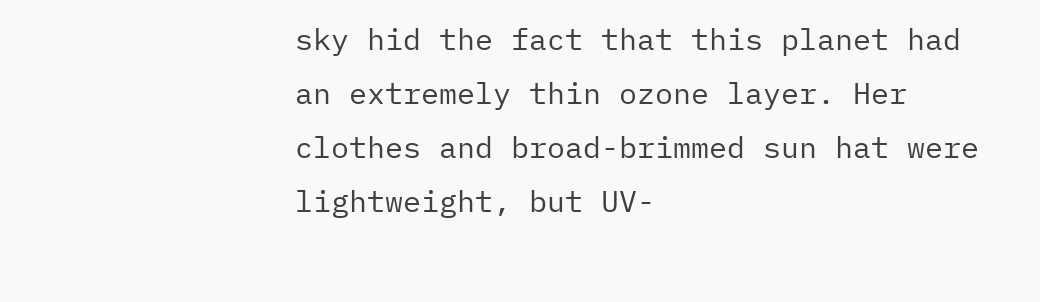sky hid the fact that this planet had an extremely thin ozone layer. Her clothes and broad-brimmed sun hat were lightweight, but UV-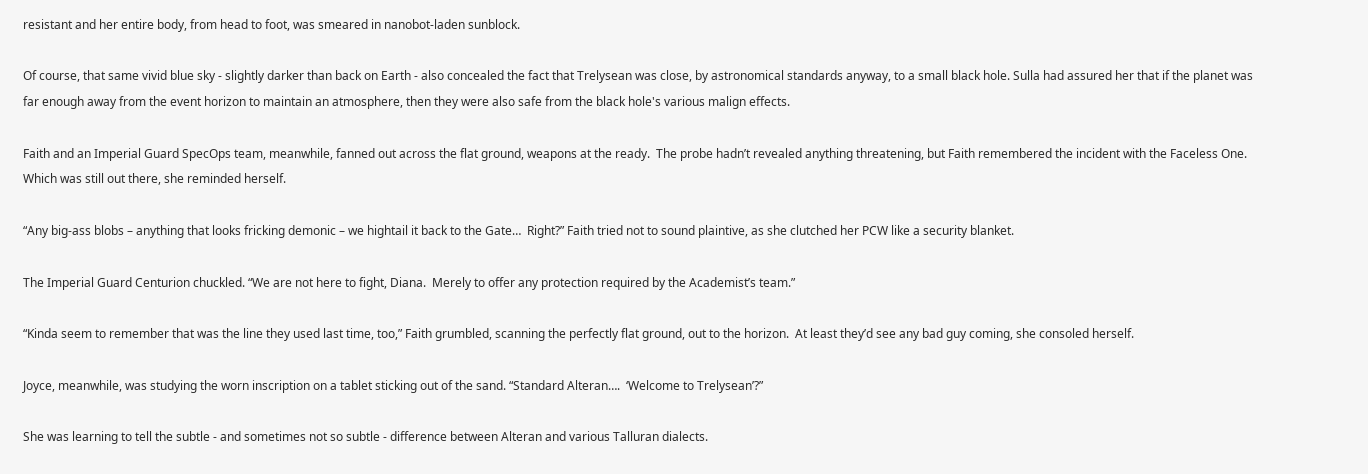resistant and her entire body, from head to foot, was smeared in nanobot-laden sunblock.

Of course, that same vivid blue sky - slightly darker than back on Earth - also concealed the fact that Trelysean was close, by astronomical standards anyway, to a small black hole. Sulla had assured her that if the planet was far enough away from the event horizon to maintain an atmosphere, then they were also safe from the black hole's various malign effects.

Faith and an Imperial Guard SpecOps team, meanwhile, fanned out across the flat ground, weapons at the ready.  The probe hadn’t revealed anything threatening, but Faith remembered the incident with the Faceless One.  Which was still out there, she reminded herself.

“Any big-ass blobs – anything that looks fricking demonic – we hightail it back to the Gate…  Right?” Faith tried not to sound plaintive, as she clutched her PCW like a security blanket.

The Imperial Guard Centurion chuckled. “We are not here to fight, Diana.  Merely to offer any protection required by the Academist’s team.”

“Kinda seem to remember that was the line they used last time, too,” Faith grumbled, scanning the perfectly flat ground, out to the horizon.  At least they’d see any bad guy coming, she consoled herself.

Joyce, meanwhile, was studying the worn inscription on a tablet sticking out of the sand. “Standard Alteran….  ‘Welcome to Trelysean’?”

She was learning to tell the subtle - and sometimes not so subtle - difference between Alteran and various Talluran dialects.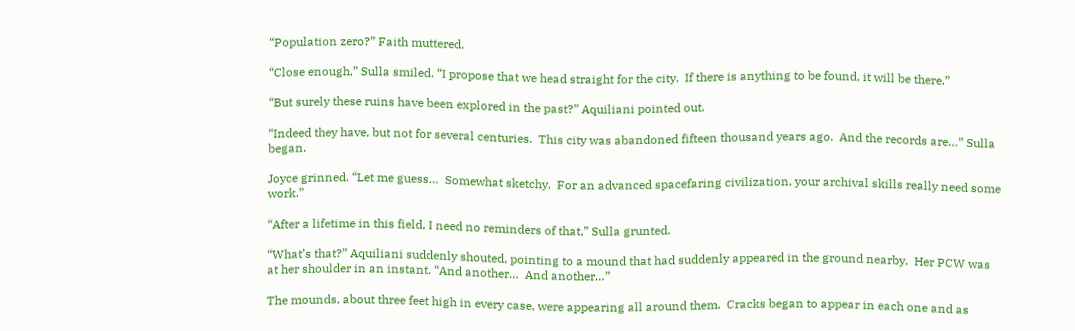“Population zero?” Faith muttered.

“Close enough,” Sulla smiled. “I propose that we head straight for the city.  If there is anything to be found, it will be there.”

“But surely these ruins have been explored in the past?” Aquiliani pointed out.

“Indeed they have, but not for several centuries.  This city was abandoned fifteen thousand years ago.  And the records are…” Sulla began.

Joyce grinned. “Let me guess…  Somewhat sketchy.  For an advanced spacefaring civilization, your archival skills really need some work.”

“After a lifetime in this field, I need no reminders of that,” Sulla grunted.

“What’s that?” Aquiliani suddenly shouted, pointing to a mound that had suddenly appeared in the ground nearby.  Her PCW was at her shoulder in an instant. “And another…  And another…”

The mounds, about three feet high in every case, were appearing all around them.  Cracks began to appear in each one and as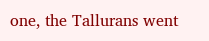one, the Tallurans went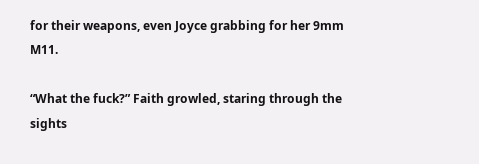for their weapons, even Joyce grabbing for her 9mm M11.

“What the fuck?” Faith growled, staring through the sights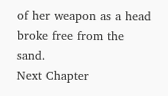of her weapon as a head broke free from the sand.
Next Chapter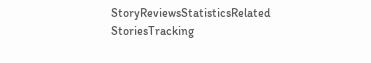StoryReviewsStatisticsRelated StoriesTracking